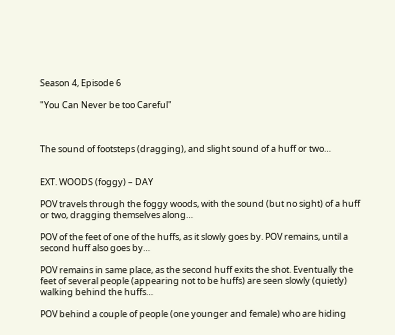Season 4, Episode 6

"You Can Never be too Careful"



The sound of footsteps (dragging), and slight sound of a huff or two…


EXT. WOODS (foggy) – DAY

POV travels through the foggy woods, with the sound (but no sight) of a huff or two, dragging themselves along…

POV of the feet of one of the huffs, as it slowly goes by. POV remains, until a second huff also goes by…

POV remains in same place, as the second huff exits the shot. Eventually the feet of several people (appearing not to be huffs) are seen slowly (quietly) walking behind the huffs…

POV behind a couple of people (one younger and female) who are hiding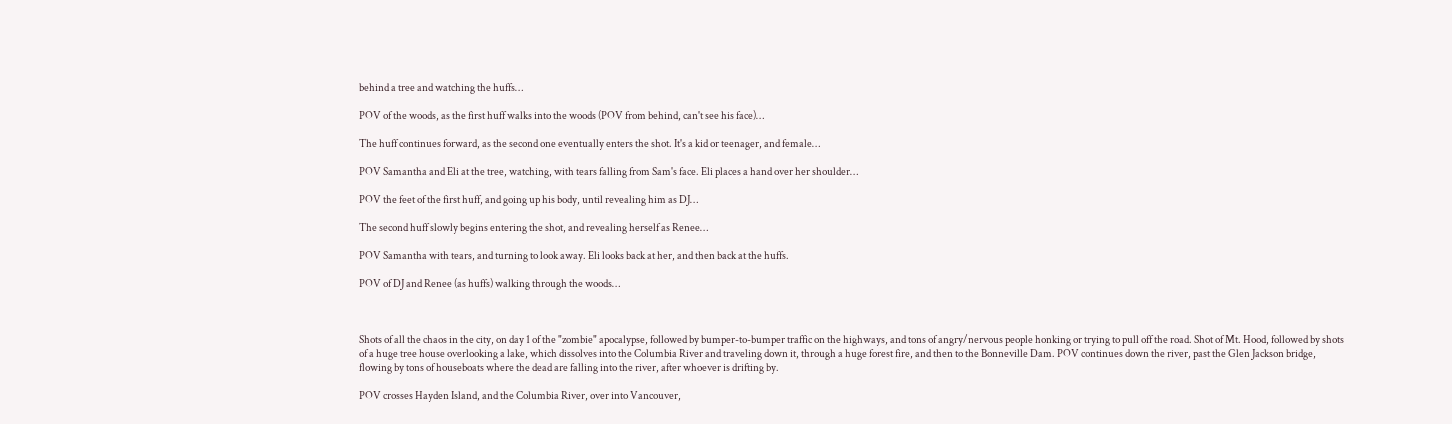behind a tree and watching the huffs…

POV of the woods, as the first huff walks into the woods (POV from behind, can't see his face)…

The huff continues forward, as the second one eventually enters the shot. It's a kid or teenager, and female…

POV Samantha and Eli at the tree, watching, with tears falling from Sam's face. Eli places a hand over her shoulder…

POV the feet of the first huff, and going up his body, until revealing him as DJ…

The second huff slowly begins entering the shot, and revealing herself as Renee…

POV Samantha with tears, and turning to look away. Eli looks back at her, and then back at the huffs.

POV of DJ and Renee (as huffs) walking through the woods…



Shots of all the chaos in the city, on day 1 of the "zombie" apocalypse, followed by bumper-to-bumper traffic on the highways, and tons of angry/nervous people honking or trying to pull off the road. Shot of Mt. Hood, followed by shots of a huge tree house overlooking a lake, which dissolves into the Columbia River and traveling down it, through a huge forest fire, and then to the Bonneville Dam. POV continues down the river, past the Glen Jackson bridge, flowing by tons of houseboats where the dead are falling into the river, after whoever is drifting by.

POV crosses Hayden Island, and the Columbia River, over into Vancouver,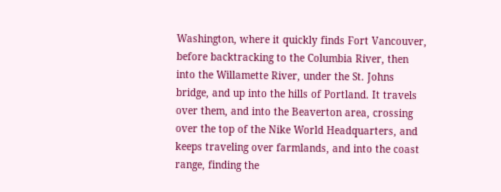Washington, where it quickly finds Fort Vancouver, before backtracking to the Columbia River, then into the Willamette River, under the St. Johns bridge, and up into the hills of Portland. It travels over them, and into the Beaverton area, crossing over the top of the Nike World Headquarters, and keeps traveling over farmlands, and into the coast range, finding the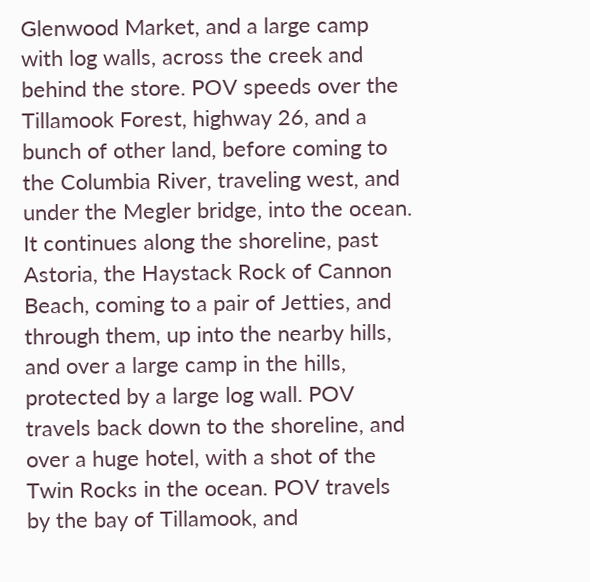Glenwood Market, and a large camp with log walls, across the creek and behind the store. POV speeds over the Tillamook Forest, highway 26, and a bunch of other land, before coming to the Columbia River, traveling west, and under the Megler bridge, into the ocean. It continues along the shoreline, past Astoria, the Haystack Rock of Cannon Beach, coming to a pair of Jetties, and through them, up into the nearby hills, and over a large camp in the hills, protected by a large log wall. POV travels back down to the shoreline, and over a huge hotel, with a shot of the Twin Rocks in the ocean. POV travels by the bay of Tillamook, and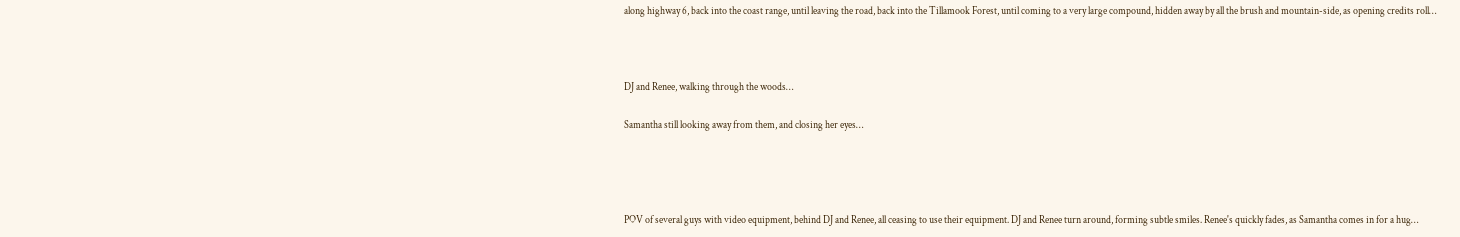along highway 6, back into the coast range, until leaving the road, back into the Tillamook Forest, until coming to a very large compound, hidden away by all the brush and mountain-side, as opening credits roll…



DJ and Renee, walking through the woods…

Samantha still looking away from them, and closing her eyes…




POV of several guys with video equipment, behind DJ and Renee, all ceasing to use their equipment. DJ and Renee turn around, forming subtle smiles. Renee's quickly fades, as Samantha comes in for a hug…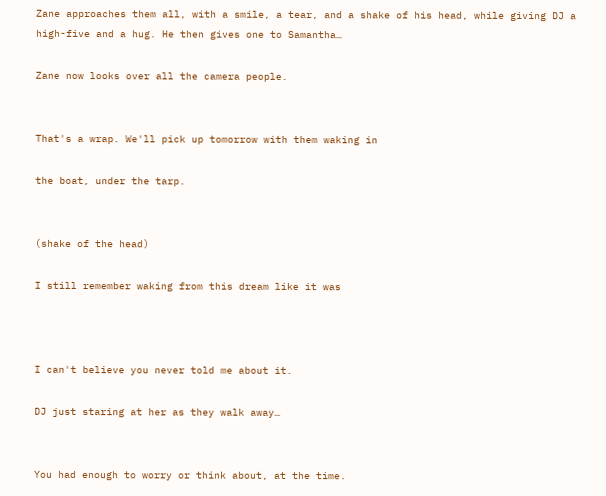Zane approaches them all, with a smile, a tear, and a shake of his head, while giving DJ a high-five and a hug. He then gives one to Samantha…

Zane now looks over all the camera people.


That's a wrap. We'll pick up tomorrow with them waking in

the boat, under the tarp.


(shake of the head)

I still remember waking from this dream like it was



I can't believe you never told me about it.

DJ just staring at her as they walk away…


You had enough to worry or think about, at the time.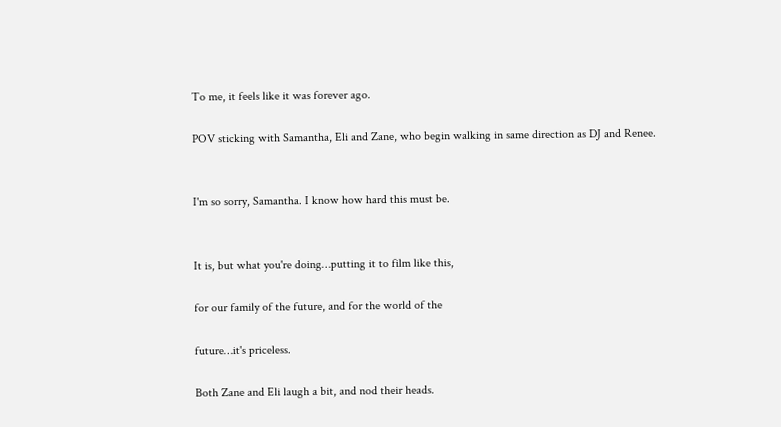To me, it feels like it was forever ago.

POV sticking with Samantha, Eli and Zane, who begin walking in same direction as DJ and Renee.


I'm so sorry, Samantha. I know how hard this must be.


It is, but what you're doing…putting it to film like this,

for our family of the future, and for the world of the

future…it's priceless.

Both Zane and Eli laugh a bit, and nod their heads.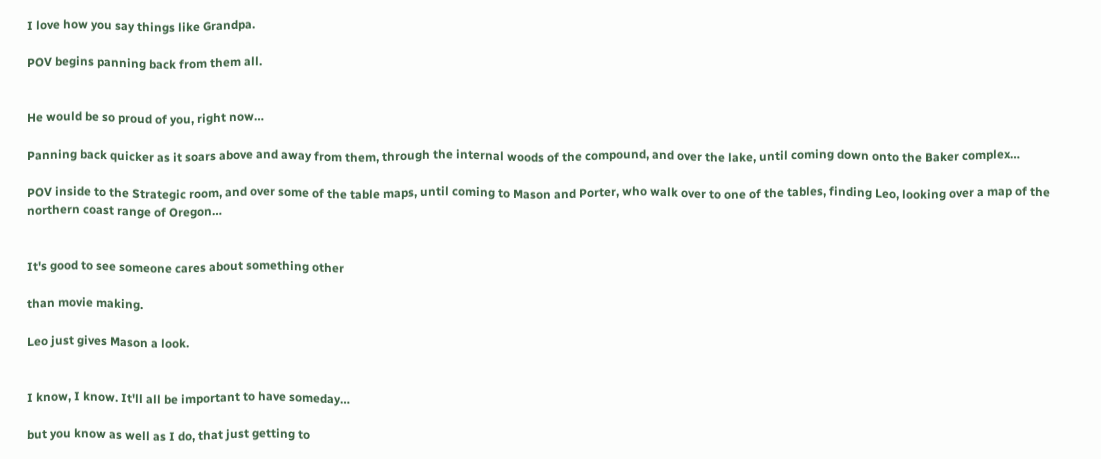I love how you say things like Grandpa.

POV begins panning back from them all.


He would be so proud of you, right now…

Panning back quicker as it soars above and away from them, through the internal woods of the compound, and over the lake, until coming down onto the Baker complex…

POV inside to the Strategic room, and over some of the table maps, until coming to Mason and Porter, who walk over to one of the tables, finding Leo, looking over a map of the northern coast range of Oregon…


It's good to see someone cares about something other

than movie making.

Leo just gives Mason a look.


I know, I know. It'll all be important to have someday…

but you know as well as I do, that just getting to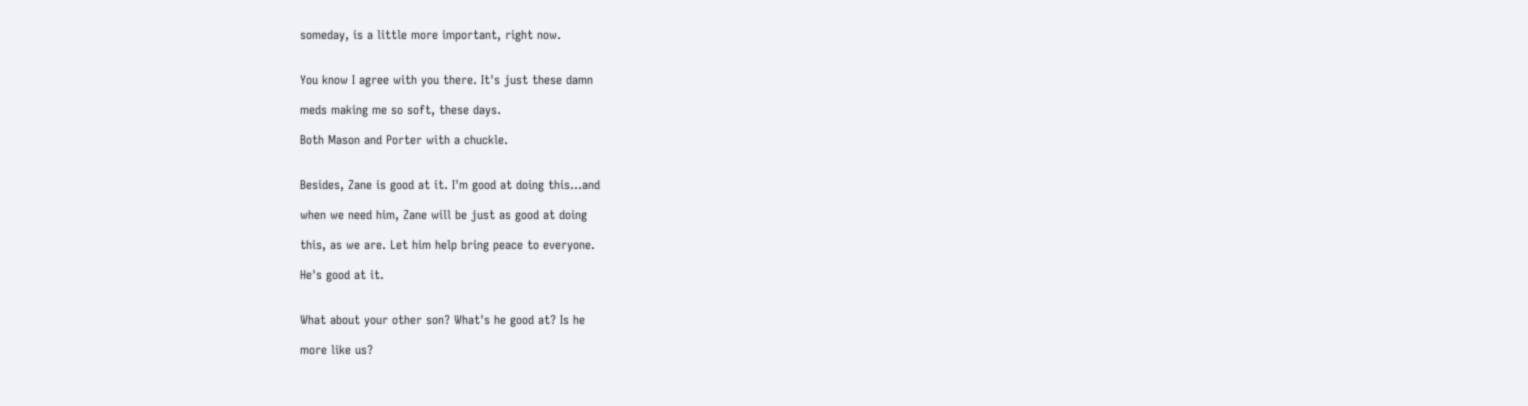someday, is a little more important, right now.


You know I agree with you there. It's just these damn

meds making me so soft, these days.

Both Mason and Porter with a chuckle.


Besides, Zane is good at it. I'm good at doing this…and

when we need him, Zane will be just as good at doing

this, as we are. Let him help bring peace to everyone.

He's good at it.


What about your other son? What's he good at? Is he

more like us?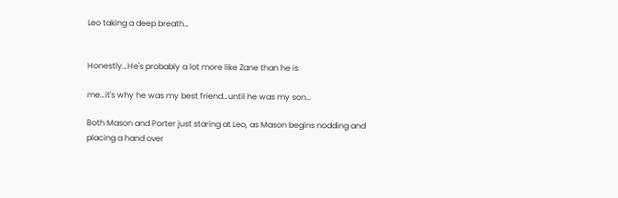Leo taking a deep breath…


Honestly…He's probably a lot more like Zane than he is

me…it's why he was my best friend…until he was my son…

Both Mason and Porter just staring at Leo, as Mason begins nodding and placing a hand over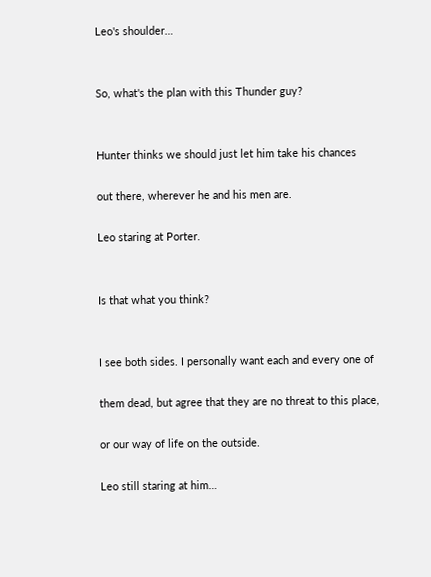Leo's shoulder…


So, what's the plan with this Thunder guy?


Hunter thinks we should just let him take his chances

out there, wherever he and his men are.

Leo staring at Porter.


Is that what you think?


I see both sides. I personally want each and every one of

them dead, but agree that they are no threat to this place,

or our way of life on the outside.

Leo still staring at him…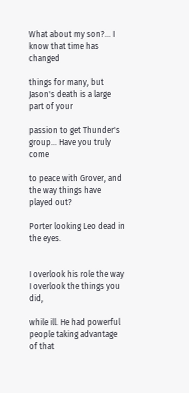What about my son?... I know that time has changed

things for many, but Jason's death is a large part of your

passion to get Thunder's group… Have you truly come

to peace with Grover, and the way things have played out?

Porter looking Leo dead in the eyes.


I overlook his role the way I overlook the things you did,

while ill. He had powerful people taking advantage of that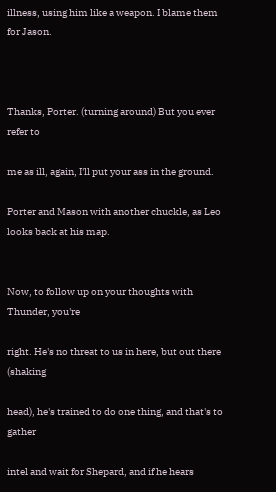illness, using him like a weapon. I blame them for Jason.



Thanks, Porter. (turning around) But you ever refer to

me as ill, again, I'll put your ass in the ground.

Porter and Mason with another chuckle, as Leo looks back at his map.


Now, to follow up on your thoughts with Thunder, you're

right. He's no threat to us in here, but out there (shaking

head), he's trained to do one thing, and that's to gather

intel and wait for Shepard, and if he hears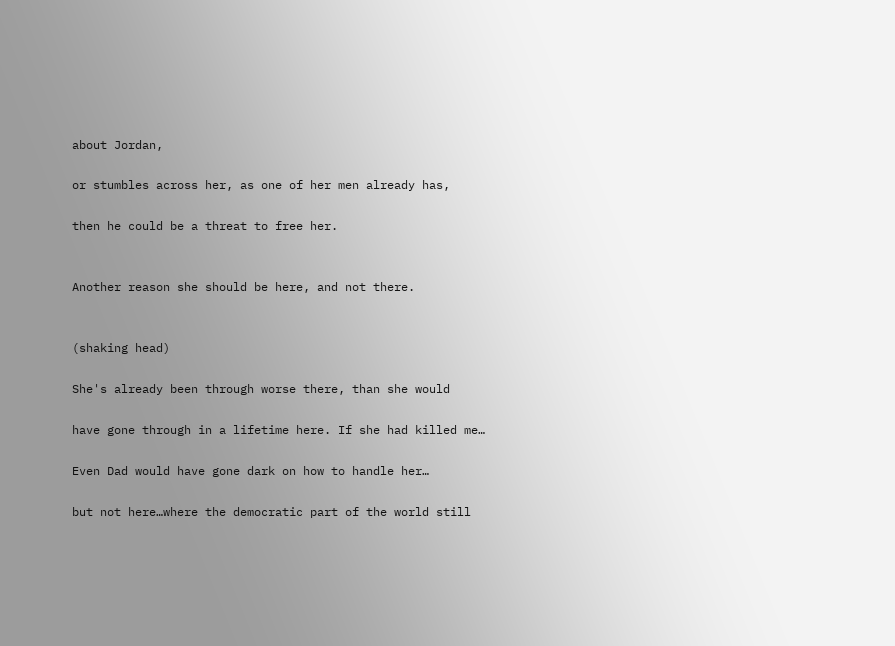about Jordan,

or stumbles across her, as one of her men already has,

then he could be a threat to free her.


Another reason she should be here, and not there.


(shaking head)

She's already been through worse there, than she would

have gone through in a lifetime here. If she had killed me…

Even Dad would have gone dark on how to handle her…

but not here…where the democratic part of the world still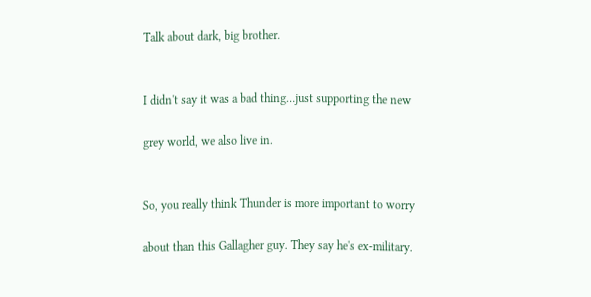Talk about dark, big brother.


I didn't say it was a bad thing…just supporting the new

grey world, we also live in.


So, you really think Thunder is more important to worry

about than this Gallagher guy. They say he's ex-military.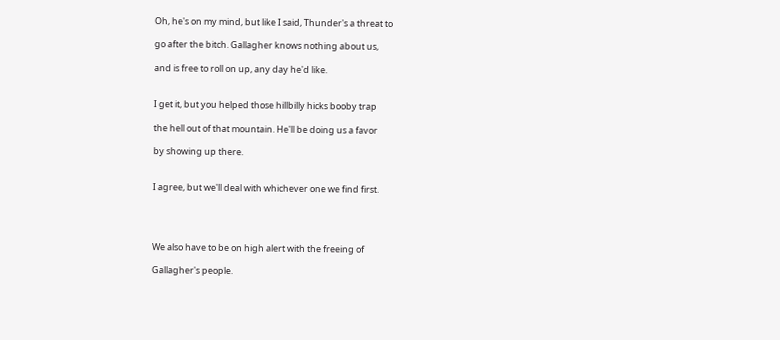Oh, he's on my mind, but like I said, Thunder's a threat to

go after the bitch. Gallagher knows nothing about us,

and is free to roll on up, any day he'd like.


I get it, but you helped those hillbilly hicks booby trap

the hell out of that mountain. He'll be doing us a favor

by showing up there.


I agree, but we'll deal with whichever one we find first.




We also have to be on high alert with the freeing of

Gallagher's people.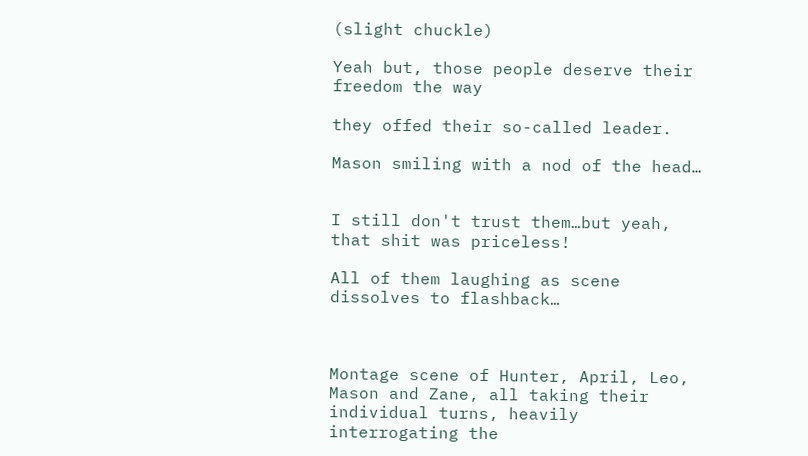(slight chuckle)

Yeah but, those people deserve their freedom the way

they offed their so-called leader.

Mason smiling with a nod of the head…


I still don't trust them…but yeah, that shit was priceless!

All of them laughing as scene dissolves to flashback…



Montage scene of Hunter, April, Leo, Mason and Zane, all taking their individual turns, heavily interrogating the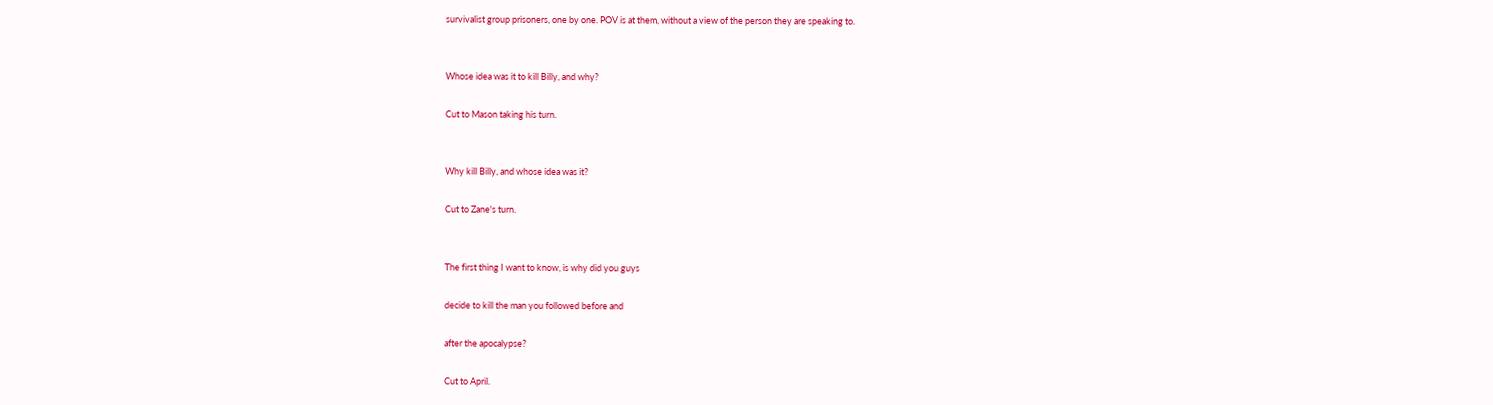survivalist group prisoners, one by one. POV is at them, without a view of the person they are speaking to.


Whose idea was it to kill Billy, and why?

Cut to Mason taking his turn.


Why kill Billy, and whose idea was it?

Cut to Zane's turn.


The first thing I want to know, is why did you guys

decide to kill the man you followed before and

after the apocalypse?

Cut to April.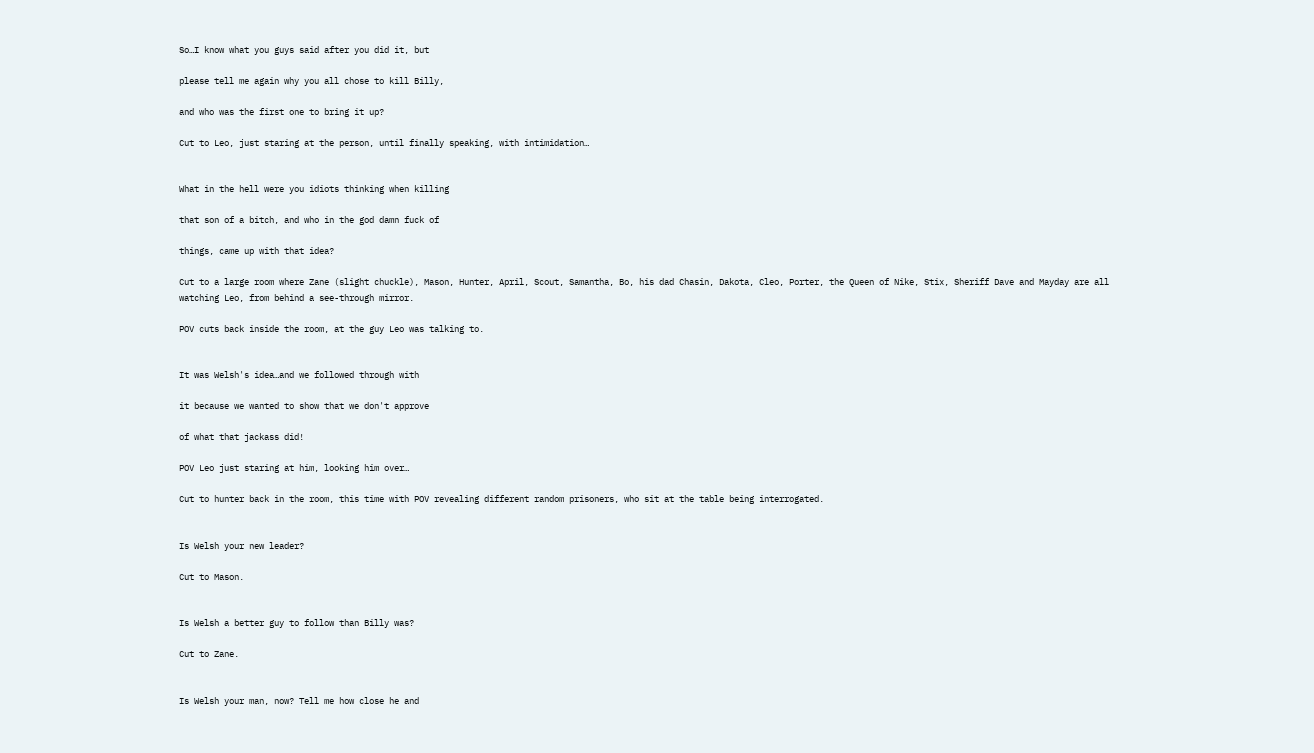So…I know what you guys said after you did it, but

please tell me again why you all chose to kill Billy,

and who was the first one to bring it up?

Cut to Leo, just staring at the person, until finally speaking, with intimidation…


What in the hell were you idiots thinking when killing

that son of a bitch, and who in the god damn fuck of

things, came up with that idea?

Cut to a large room where Zane (slight chuckle), Mason, Hunter, April, Scout, Samantha, Bo, his dad Chasin, Dakota, Cleo, Porter, the Queen of Nike, Stix, Sheriff Dave and Mayday are all watching Leo, from behind a see-through mirror.

POV cuts back inside the room, at the guy Leo was talking to.


It was Welsh's idea…and we followed through with

it because we wanted to show that we don't approve

of what that jackass did!

POV Leo just staring at him, looking him over…

Cut to hunter back in the room, this time with POV revealing different random prisoners, who sit at the table being interrogated.


Is Welsh your new leader?

Cut to Mason.


Is Welsh a better guy to follow than Billy was?

Cut to Zane.


Is Welsh your man, now? Tell me how close he and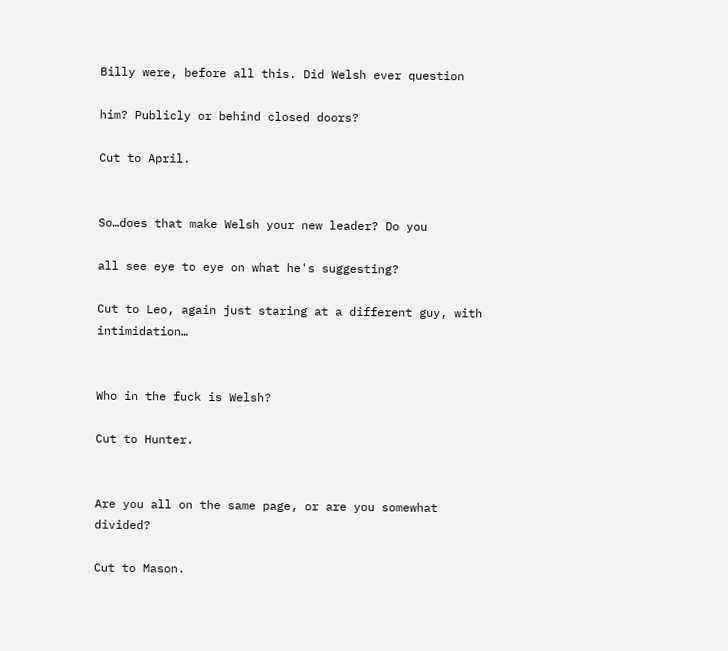Billy were, before all this. Did Welsh ever question

him? Publicly or behind closed doors?

Cut to April.


So…does that make Welsh your new leader? Do you

all see eye to eye on what he's suggesting?

Cut to Leo, again just staring at a different guy, with intimidation…


Who in the fuck is Welsh?

Cut to Hunter.


Are you all on the same page, or are you somewhat divided?

Cut to Mason.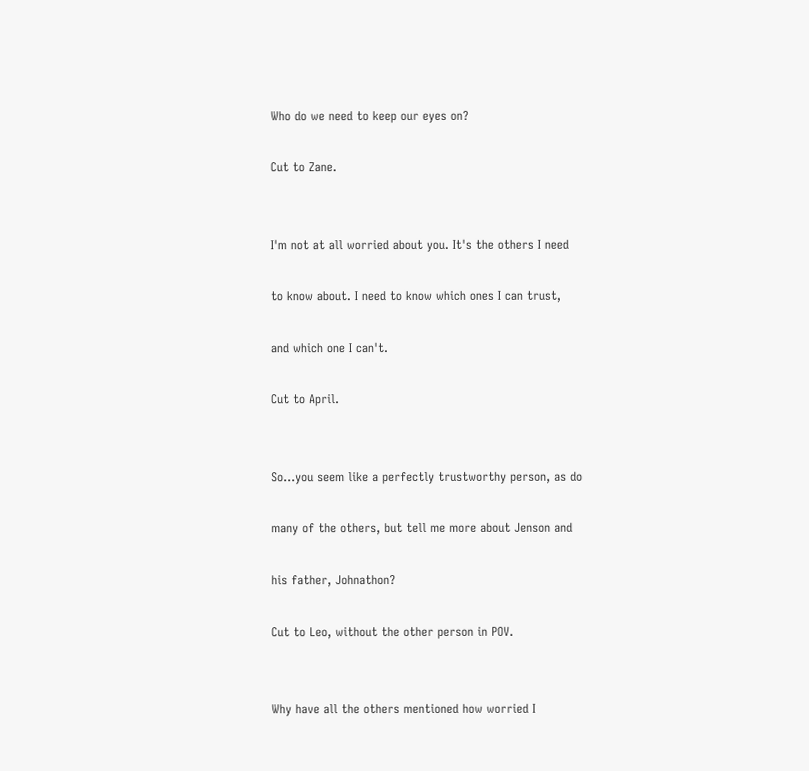Who do we need to keep our eyes on?

Cut to Zane.


I'm not at all worried about you. It's the others I need

to know about. I need to know which ones I can trust,

and which one I can't.

Cut to April.


So…you seem like a perfectly trustworthy person, as do

many of the others, but tell me more about Jenson and

his father, Johnathon?

Cut to Leo, without the other person in POV.


Why have all the others mentioned how worried I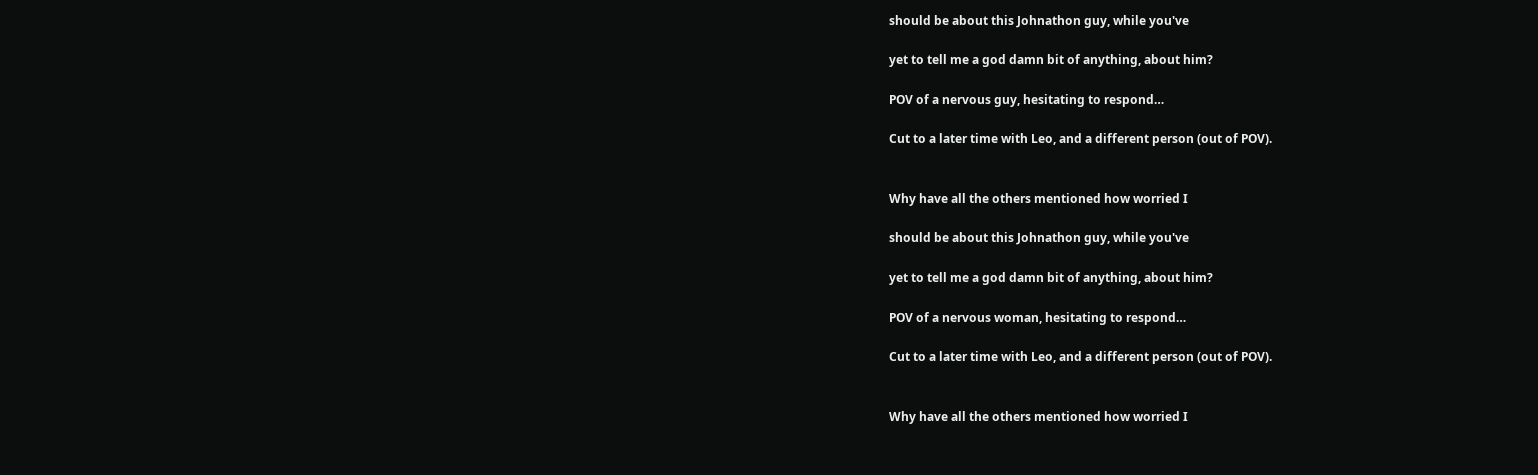should be about this Johnathon guy, while you've

yet to tell me a god damn bit of anything, about him?

POV of a nervous guy, hesitating to respond…

Cut to a later time with Leo, and a different person (out of POV).


Why have all the others mentioned how worried I

should be about this Johnathon guy, while you've

yet to tell me a god damn bit of anything, about him?

POV of a nervous woman, hesitating to respond…

Cut to a later time with Leo, and a different person (out of POV).


Why have all the others mentioned how worried I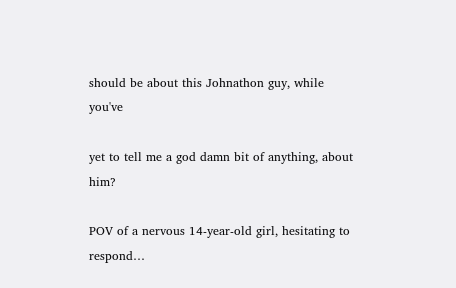should be about this Johnathon guy, while you've

yet to tell me a god damn bit of anything, about him?

POV of a nervous 14-year-old girl, hesitating to respond…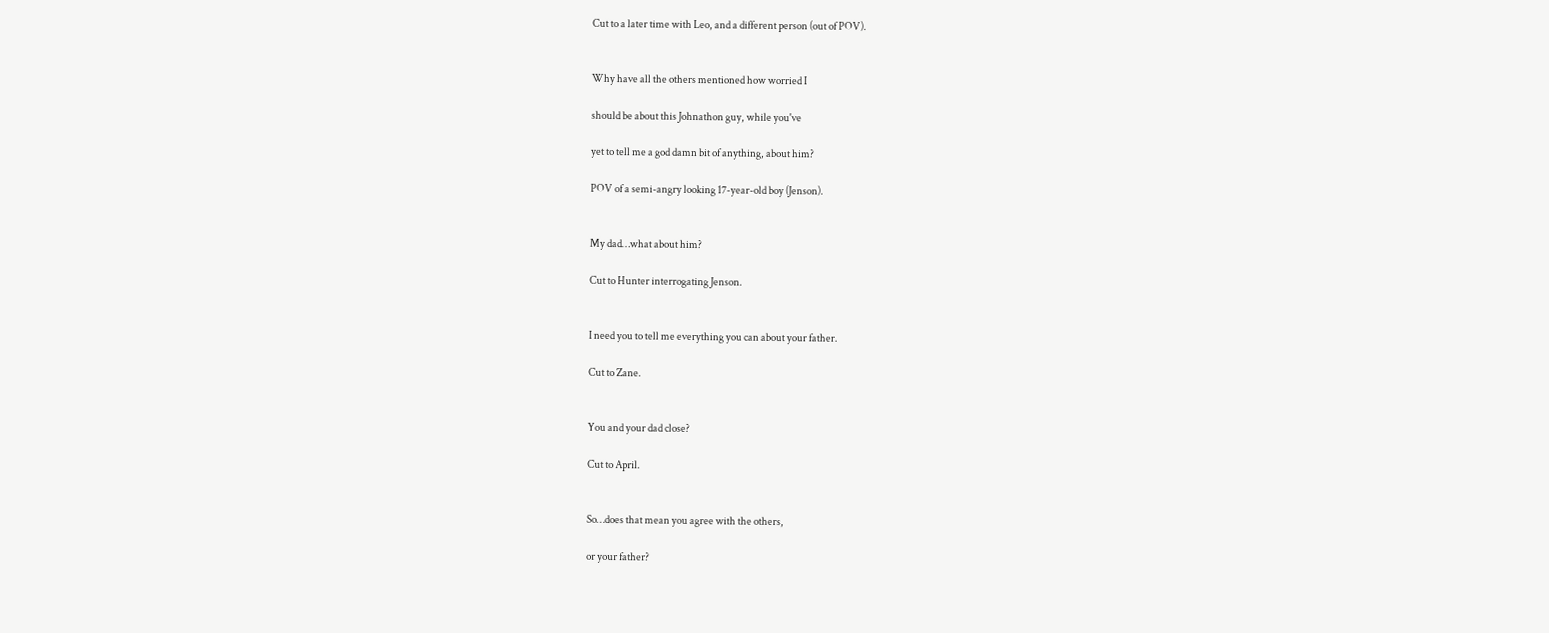Cut to a later time with Leo, and a different person (out of POV).


Why have all the others mentioned how worried I

should be about this Johnathon guy, while you've

yet to tell me a god damn bit of anything, about him?

POV of a semi-angry looking 17-year-old boy (Jenson).


My dad…what about him?

Cut to Hunter interrogating Jenson.


I need you to tell me everything you can about your father.

Cut to Zane.


You and your dad close?

Cut to April.


So…does that mean you agree with the others,

or your father?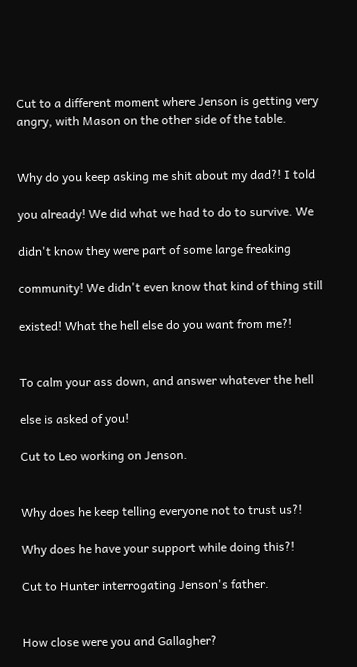Cut to a different moment where Jenson is getting very angry, with Mason on the other side of the table.


Why do you keep asking me shit about my dad?! I told

you already! We did what we had to do to survive. We

didn't know they were part of some large freaking

community! We didn't even know that kind of thing still

existed! What the hell else do you want from me?!


To calm your ass down, and answer whatever the hell

else is asked of you!

Cut to Leo working on Jenson.


Why does he keep telling everyone not to trust us?!

Why does he have your support while doing this?!

Cut to Hunter interrogating Jenson's father.


How close were you and Gallagher?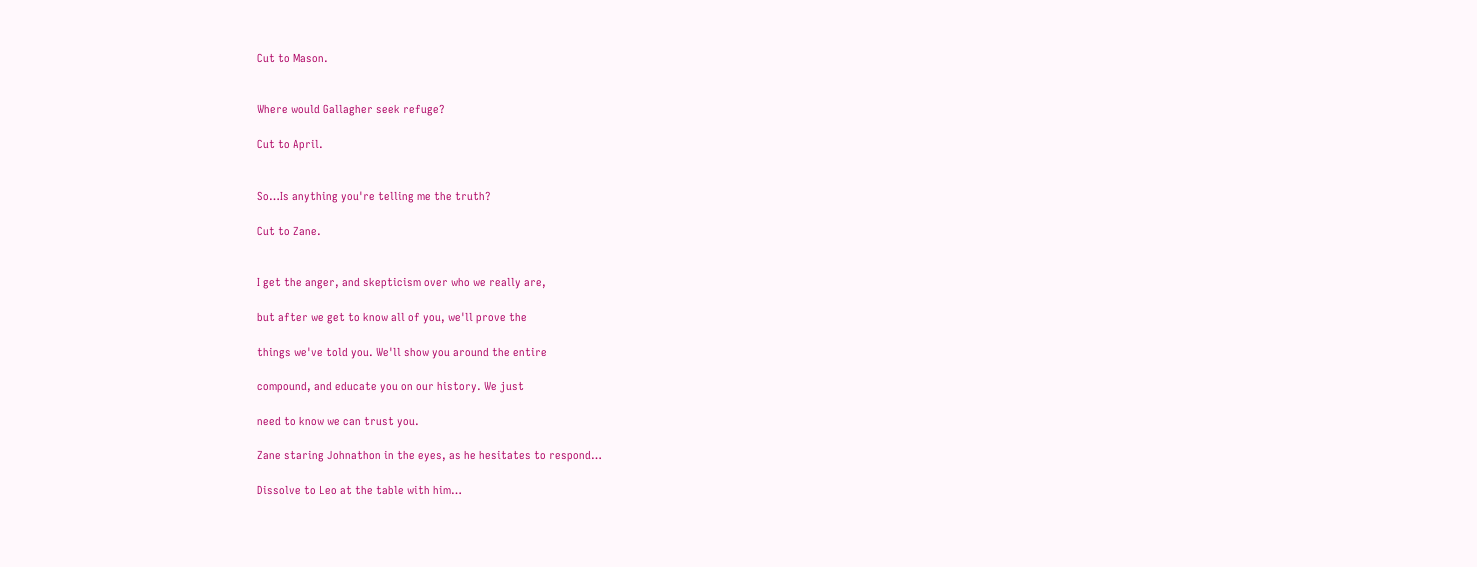Cut to Mason.


Where would Gallagher seek refuge?

Cut to April.


So…Is anything you're telling me the truth?

Cut to Zane.


I get the anger, and skepticism over who we really are,

but after we get to know all of you, we'll prove the

things we've told you. We'll show you around the entire

compound, and educate you on our history. We just

need to know we can trust you.

Zane staring Johnathon in the eyes, as he hesitates to respond…

Dissolve to Leo at the table with him…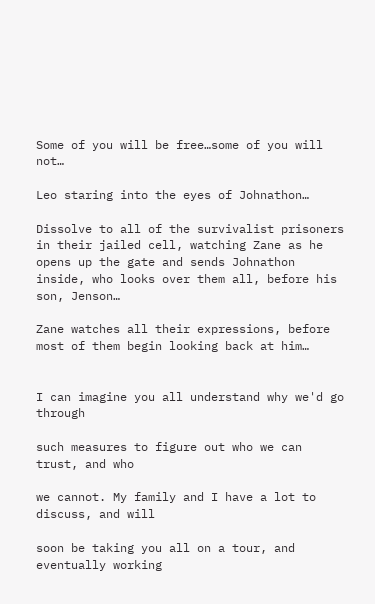Some of you will be free…some of you will not…

Leo staring into the eyes of Johnathon…

Dissolve to all of the survivalist prisoners in their jailed cell, watching Zane as he opens up the gate and sends Johnathon inside, who looks over them all, before his son, Jenson…

Zane watches all their expressions, before most of them begin looking back at him…


I can imagine you all understand why we'd go through

such measures to figure out who we can trust, and who

we cannot. My family and I have a lot to discuss, and will

soon be taking you all on a tour, and eventually working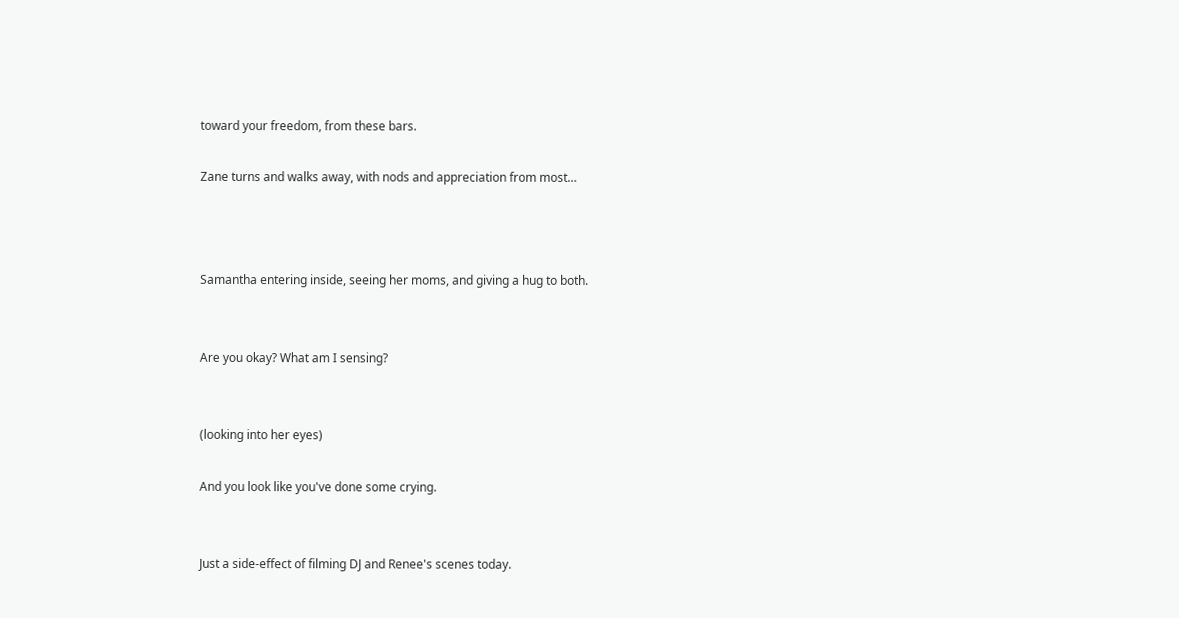toward your freedom, from these bars.

Zane turns and walks away, with nods and appreciation from most…



Samantha entering inside, seeing her moms, and giving a hug to both.


Are you okay? What am I sensing?


(looking into her eyes)

And you look like you've done some crying.


Just a side-effect of filming DJ and Renee's scenes today.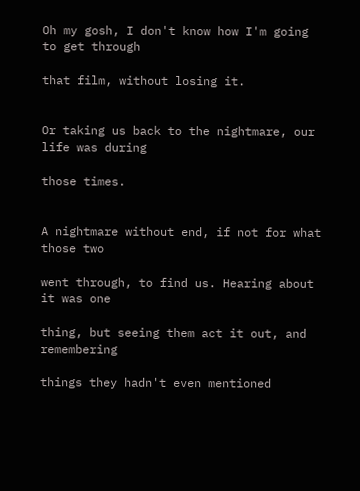Oh my gosh, I don't know how I'm going to get through

that film, without losing it.


Or taking us back to the nightmare, our life was during

those times.


A nightmare without end, if not for what those two

went through, to find us. Hearing about it was one

thing, but seeing them act it out, and remembering

things they hadn't even mentioned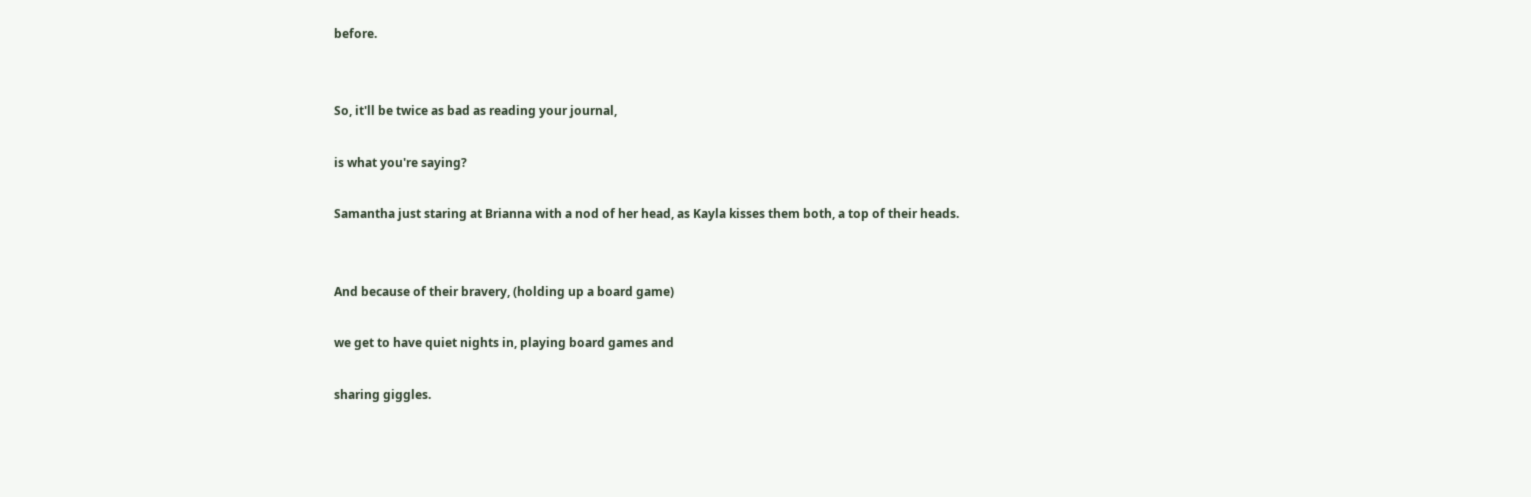before.


So, it'll be twice as bad as reading your journal,

is what you're saying?

Samantha just staring at Brianna with a nod of her head, as Kayla kisses them both, a top of their heads.


And because of their bravery, (holding up a board game)

we get to have quiet nights in, playing board games and

sharing giggles.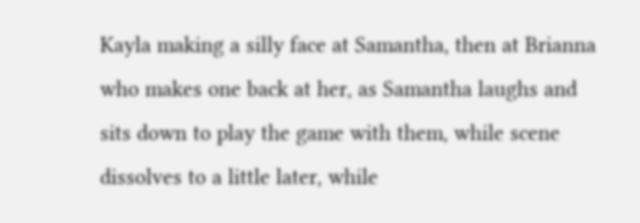Kayla making a silly face at Samantha, then at Brianna who makes one back at her, as Samantha laughs and sits down to play the game with them, while scene dissolves to a little later, while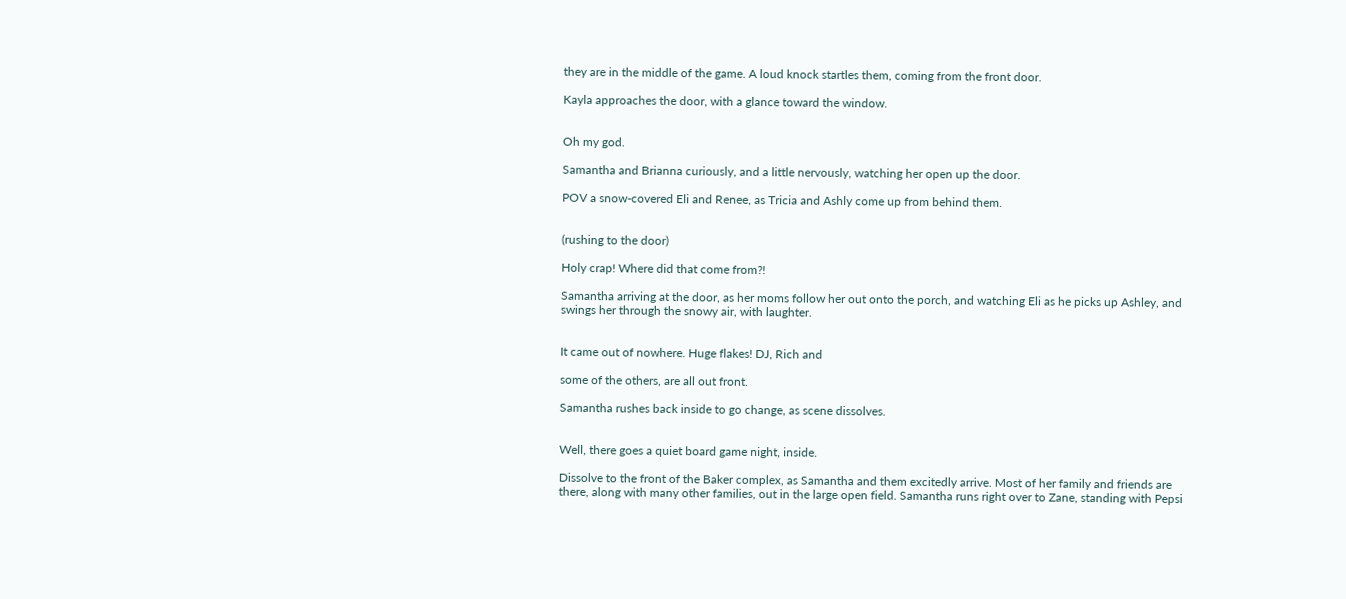they are in the middle of the game. A loud knock startles them, coming from the front door.

Kayla approaches the door, with a glance toward the window.


Oh my god.

Samantha and Brianna curiously, and a little nervously, watching her open up the door.

POV a snow-covered Eli and Renee, as Tricia and Ashly come up from behind them.


(rushing to the door)

Holy crap! Where did that come from?!

Samantha arriving at the door, as her moms follow her out onto the porch, and watching Eli as he picks up Ashley, and swings her through the snowy air, with laughter.


It came out of nowhere. Huge flakes! DJ, Rich and

some of the others, are all out front.

Samantha rushes back inside to go change, as scene dissolves.


Well, there goes a quiet board game night, inside.

Dissolve to the front of the Baker complex, as Samantha and them excitedly arrive. Most of her family and friends are there, along with many other families, out in the large open field. Samantha runs right over to Zane, standing with Pepsi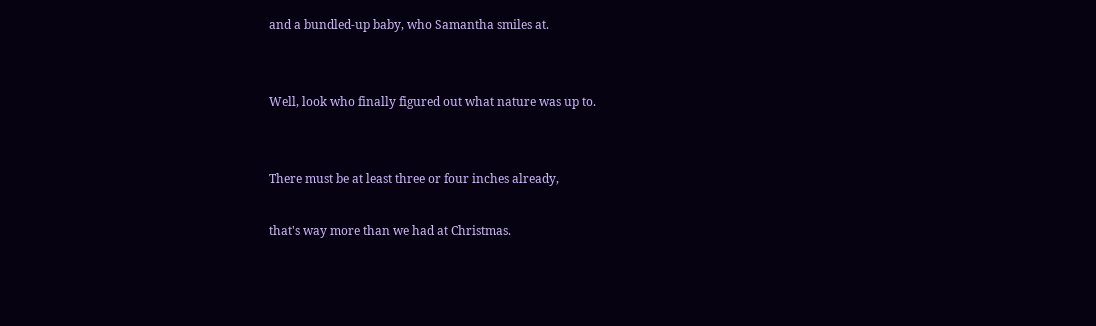and a bundled-up baby, who Samantha smiles at.


Well, look who finally figured out what nature was up to.


There must be at least three or four inches already,

that's way more than we had at Christmas.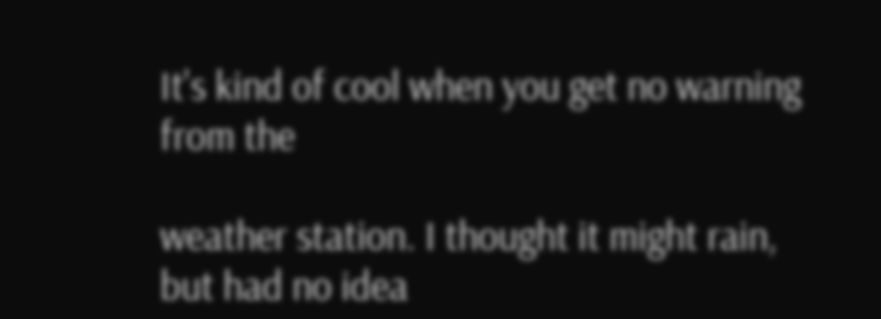It's kind of cool when you get no warning from the

weather station. I thought it might rain, but had no idea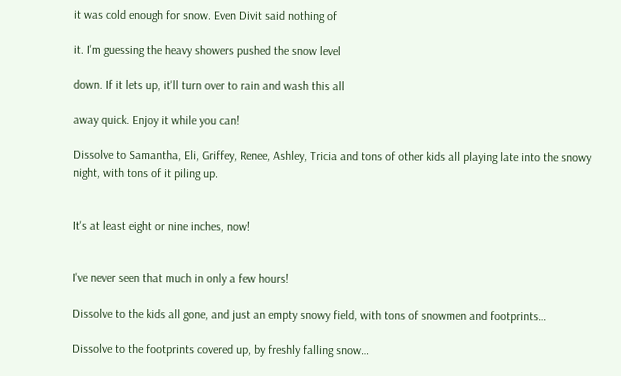it was cold enough for snow. Even Divit said nothing of

it. I'm guessing the heavy showers pushed the snow level

down. If it lets up, it'll turn over to rain and wash this all

away quick. Enjoy it while you can!

Dissolve to Samantha, Eli, Griffey, Renee, Ashley, Tricia and tons of other kids all playing late into the snowy night, with tons of it piling up.


It's at least eight or nine inches, now!


I've never seen that much in only a few hours!

Dissolve to the kids all gone, and just an empty snowy field, with tons of snowmen and footprints…

Dissolve to the footprints covered up, by freshly falling snow…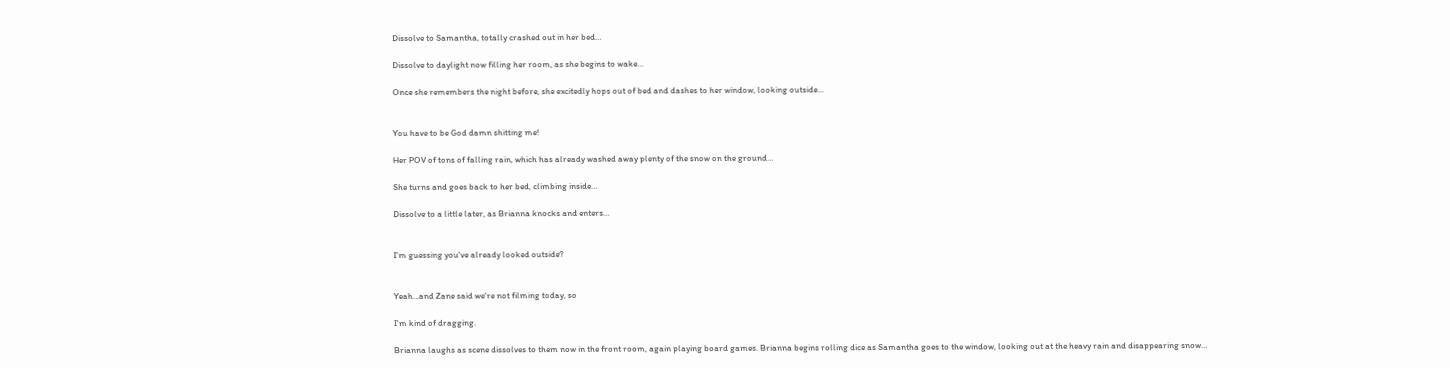Dissolve to Samantha, totally crashed out in her bed…

Dissolve to daylight now filling her room, as she begins to wake…

Once she remembers the night before, she excitedly hops out of bed and dashes to her window, looking outside…


You have to be God damn shitting me!

Her POV of tons of falling rain, which has already washed away plenty of the snow on the ground…

She turns and goes back to her bed, climbing inside…

Dissolve to a little later, as Brianna knocks and enters…


I'm guessing you've already looked outside?


Yeah…and Zane said we're not filming today, so

I'm kind of dragging.

Brianna laughs as scene dissolves to them now in the front room, again playing board games. Brianna begins rolling dice as Samantha goes to the window, looking out at the heavy rain and disappearing snow…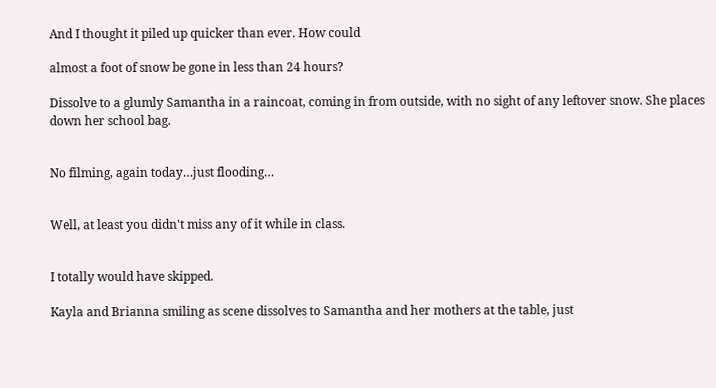And I thought it piled up quicker than ever. How could

almost a foot of snow be gone in less than 24 hours?

Dissolve to a glumly Samantha in a raincoat, coming in from outside, with no sight of any leftover snow. She places down her school bag.


No filming, again today…just flooding…


Well, at least you didn't miss any of it while in class.


I totally would have skipped.

Kayla and Brianna smiling as scene dissolves to Samantha and her mothers at the table, just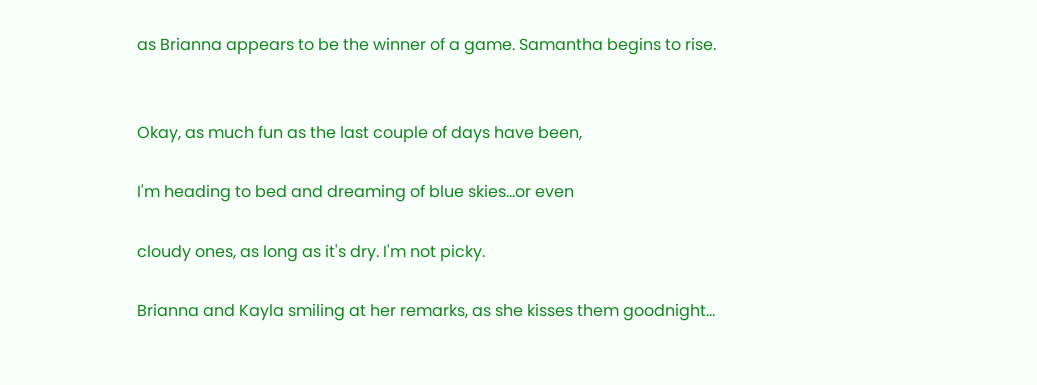as Brianna appears to be the winner of a game. Samantha begins to rise.


Okay, as much fun as the last couple of days have been,

I'm heading to bed and dreaming of blue skies…or even

cloudy ones, as long as it's dry. I'm not picky.

Brianna and Kayla smiling at her remarks, as she kisses them goodnight…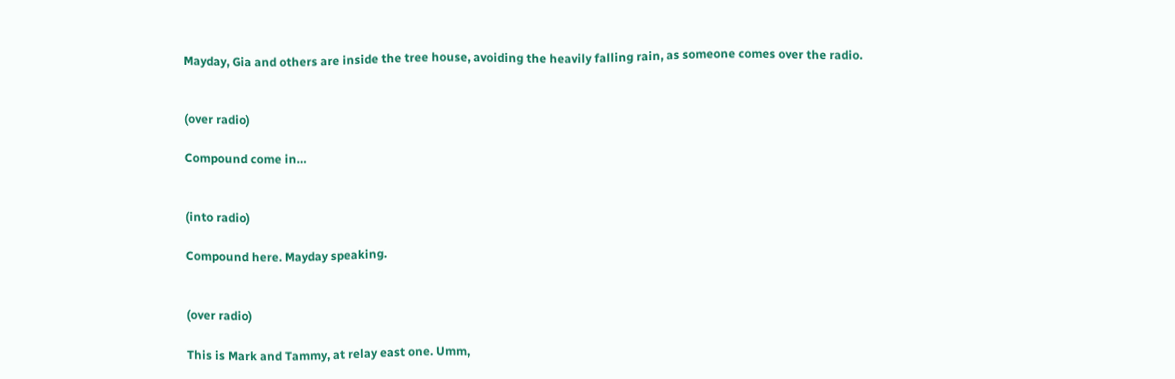Mayday, Gia and others are inside the tree house, avoiding the heavily falling rain, as someone comes over the radio.


(over radio)

Compound come in…


(into radio)

Compound here. Mayday speaking.


(over radio)

This is Mark and Tammy, at relay east one. Umm,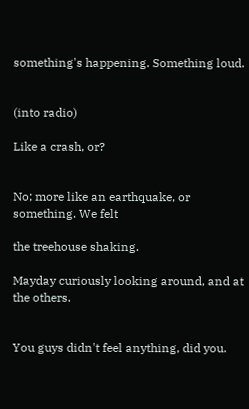something's happening. Something loud.


(into radio)

Like a crash, or?


No; more like an earthquake, or something. We felt

the treehouse shaking.

Mayday curiously looking around, and at the others.


You guys didn't feel anything, did you.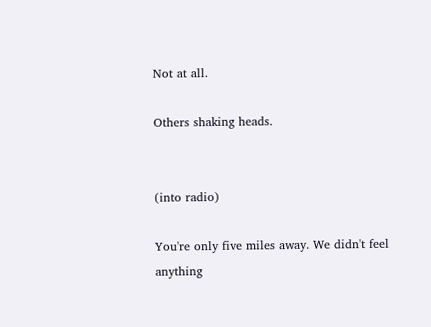Not at all.

Others shaking heads.


(into radio)

You're only five miles away. We didn't feel anything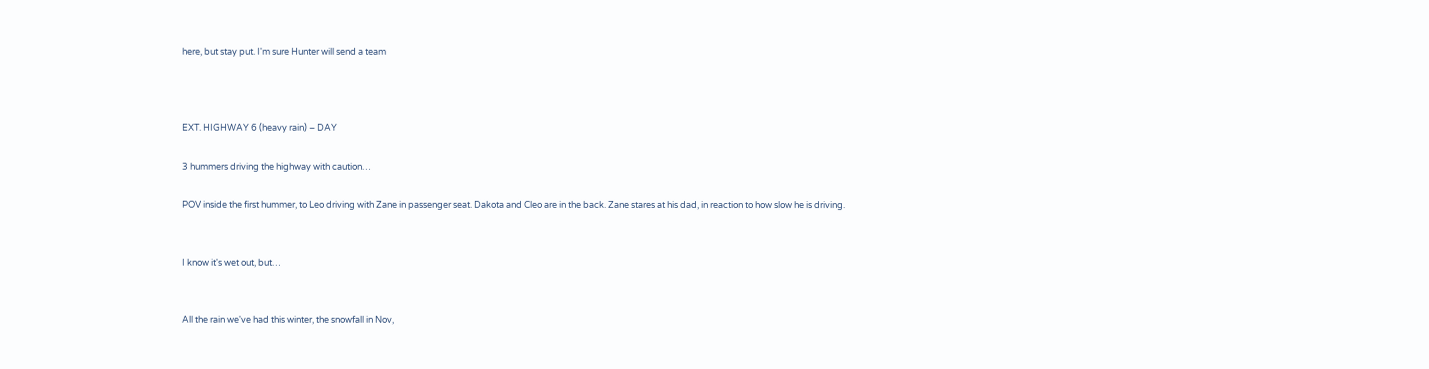here, but stay put. I'm sure Hunter will send a team



EXT. HIGHWAY 6 (heavy rain) – DAY

3 hummers driving the highway with caution…

POV inside the first hummer, to Leo driving with Zane in passenger seat. Dakota and Cleo are in the back. Zane stares at his dad, in reaction to how slow he is driving.


I know it's wet out, but…


All the rain we've had this winter, the snowfall in Nov,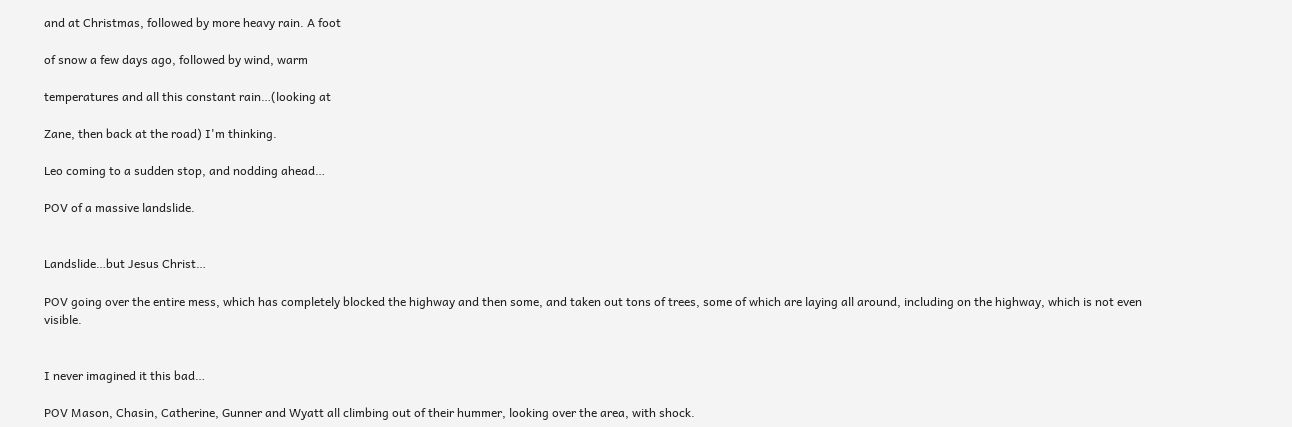and at Christmas, followed by more heavy rain. A foot

of snow a few days ago, followed by wind, warm

temperatures and all this constant rain…(looking at

Zane, then back at the road) I'm thinking.

Leo coming to a sudden stop, and nodding ahead…

POV of a massive landslide.


Landslide…but Jesus Christ…

POV going over the entire mess, which has completely blocked the highway and then some, and taken out tons of trees, some of which are laying all around, including on the highway, which is not even visible.


I never imagined it this bad…

POV Mason, Chasin, Catherine, Gunner and Wyatt all climbing out of their hummer, looking over the area, with shock.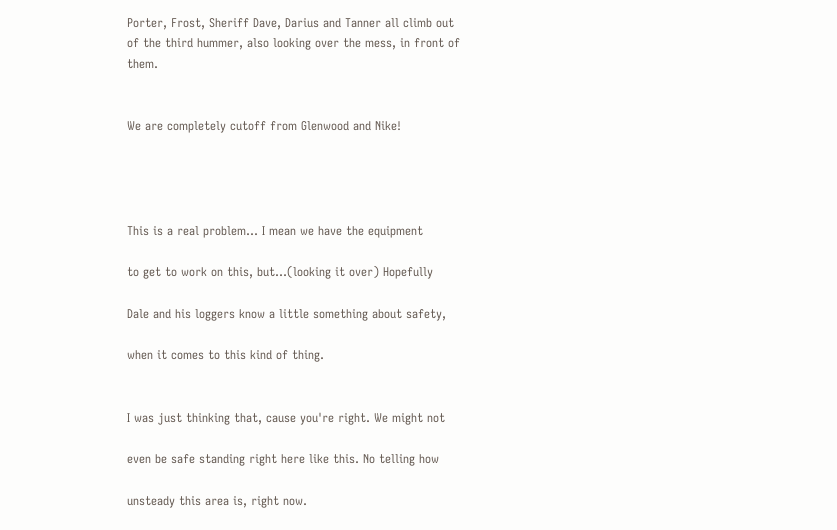Porter, Frost, Sheriff Dave, Darius and Tanner all climb out of the third hummer, also looking over the mess, in front of them.


We are completely cutoff from Glenwood and Nike!




This is a real problem… I mean we have the equipment

to get to work on this, but…(looking it over) Hopefully

Dale and his loggers know a little something about safety,

when it comes to this kind of thing.


I was just thinking that, cause you're right. We might not

even be safe standing right here like this. No telling how

unsteady this area is, right now.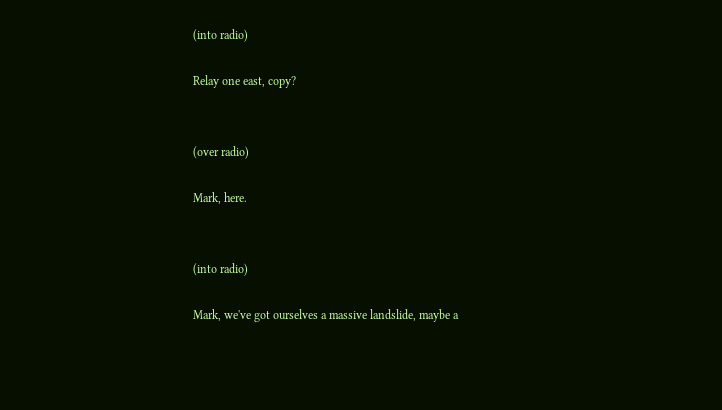(into radio)

Relay one east, copy?


(over radio)

Mark, here.


(into radio)

Mark, we've got ourselves a massive landslide, maybe a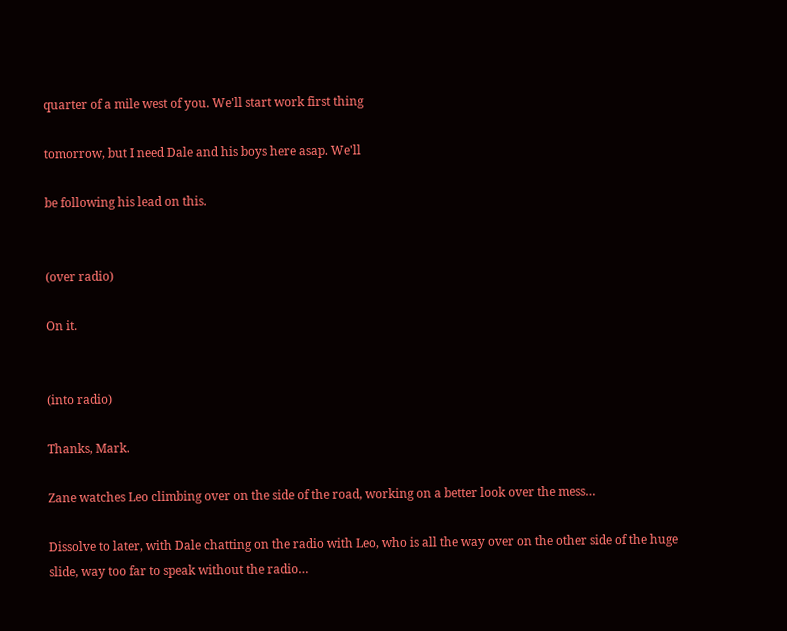quarter of a mile west of you. We'll start work first thing

tomorrow, but I need Dale and his boys here asap. We'll

be following his lead on this.


(over radio)

On it.


(into radio)

Thanks, Mark.

Zane watches Leo climbing over on the side of the road, working on a better look over the mess…

Dissolve to later, with Dale chatting on the radio with Leo, who is all the way over on the other side of the huge slide, way too far to speak without the radio…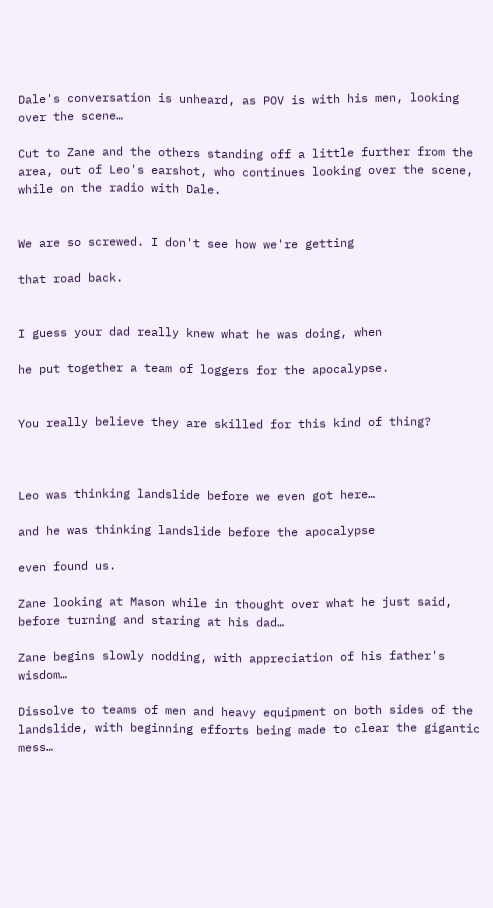Dale's conversation is unheard, as POV is with his men, looking over the scene…

Cut to Zane and the others standing off a little further from the area, out of Leo's earshot, who continues looking over the scene, while on the radio with Dale.


We are so screwed. I don't see how we're getting

that road back.


I guess your dad really knew what he was doing, when

he put together a team of loggers for the apocalypse.


You really believe they are skilled for this kind of thing?



Leo was thinking landslide before we even got here…

and he was thinking landslide before the apocalypse

even found us.

Zane looking at Mason while in thought over what he just said, before turning and staring at his dad…

Zane begins slowly nodding, with appreciation of his father's wisdom…

Dissolve to teams of men and heavy equipment on both sides of the landslide, with beginning efforts being made to clear the gigantic mess…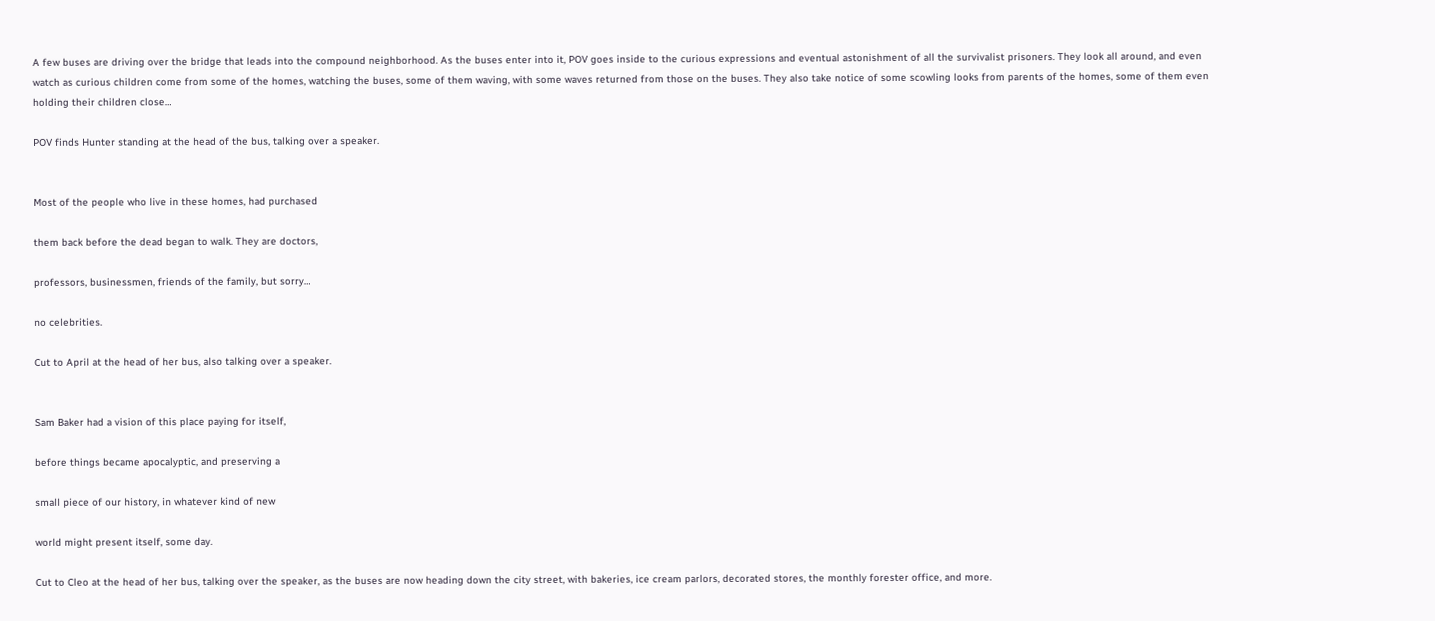A few buses are driving over the bridge that leads into the compound neighborhood. As the buses enter into it, POV goes inside to the curious expressions and eventual astonishment of all the survivalist prisoners. They look all around, and even watch as curious children come from some of the homes, watching the buses, some of them waving, with some waves returned from those on the buses. They also take notice of some scowling looks from parents of the homes, some of them even holding their children close…

POV finds Hunter standing at the head of the bus, talking over a speaker.


Most of the people who live in these homes, had purchased

them back before the dead began to walk. They are doctors,

professors, businessmen, friends of the family, but sorry…

no celebrities.

Cut to April at the head of her bus, also talking over a speaker.


Sam Baker had a vision of this place paying for itself,

before things became apocalyptic, and preserving a

small piece of our history, in whatever kind of new

world might present itself, some day.

Cut to Cleo at the head of her bus, talking over the speaker, as the buses are now heading down the city street, with bakeries, ice cream parlors, decorated stores, the monthly forester office, and more.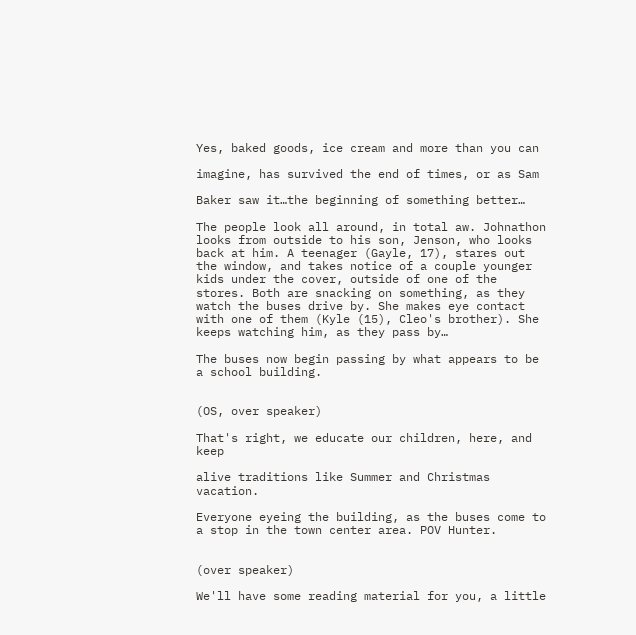Yes, baked goods, ice cream and more than you can

imagine, has survived the end of times, or as Sam

Baker saw it…the beginning of something better…

The people look all around, in total aw. Johnathon looks from outside to his son, Jenson, who looks back at him. A teenager (Gayle, 17), stares out the window, and takes notice of a couple younger kids under the cover, outside of one of the stores. Both are snacking on something, as they watch the buses drive by. She makes eye contact with one of them (Kyle (15), Cleo's brother). She keeps watching him, as they pass by…

The buses now begin passing by what appears to be a school building.


(OS, over speaker)

That's right, we educate our children, here, and keep

alive traditions like Summer and Christmas vacation.

Everyone eyeing the building, as the buses come to a stop in the town center area. POV Hunter.


(over speaker)

We'll have some reading material for you, a little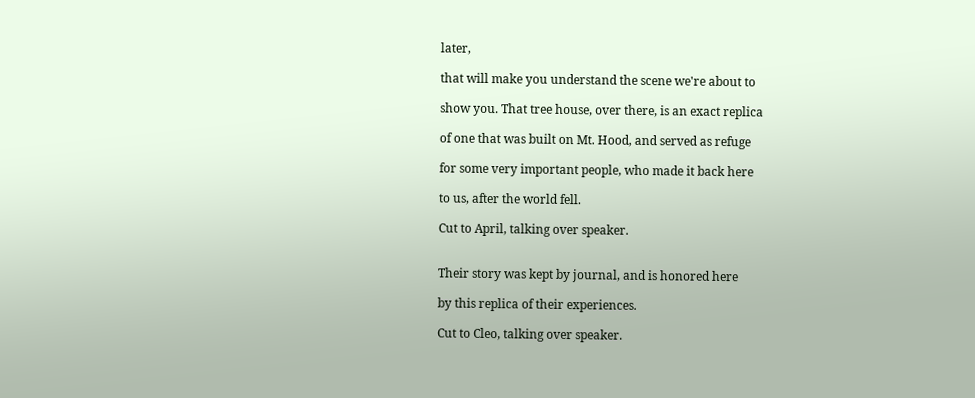later,

that will make you understand the scene we're about to

show you. That tree house, over there, is an exact replica

of one that was built on Mt. Hood, and served as refuge

for some very important people, who made it back here

to us, after the world fell.

Cut to April, talking over speaker.


Their story was kept by journal, and is honored here

by this replica of their experiences.

Cut to Cleo, talking over speaker.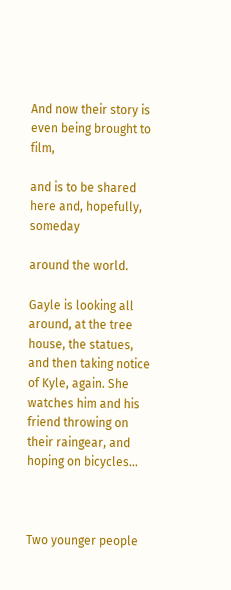And now their story is even being brought to film,

and is to be shared here and, hopefully, someday

around the world.

Gayle is looking all around, at the tree house, the statues, and then taking notice of Kyle, again. She watches him and his friend throwing on their raingear, and hoping on bicycles…



Two younger people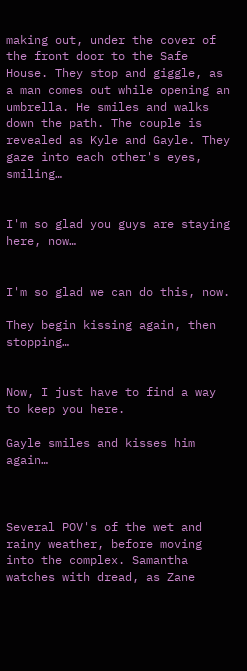making out, under the cover of the front door to the Safe House. They stop and giggle, as a man comes out while opening an umbrella. He smiles and walks down the path. The couple is revealed as Kyle and Gayle. They gaze into each other's eyes, smiling…


I'm so glad you guys are staying here, now…


I'm so glad we can do this, now.

They begin kissing again, then stopping…


Now, I just have to find a way to keep you here.

Gayle smiles and kisses him again…



Several POV's of the wet and rainy weather, before moving into the complex. Samantha watches with dread, as Zane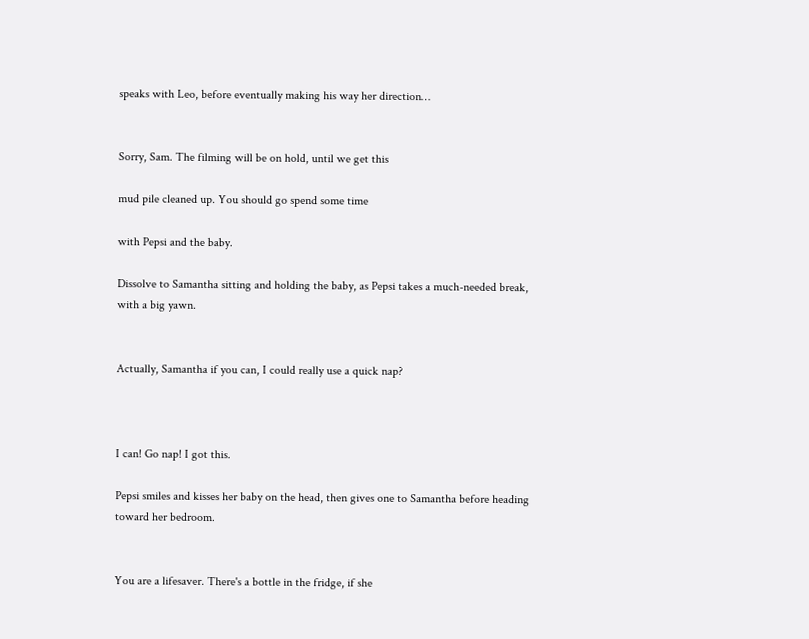speaks with Leo, before eventually making his way her direction…


Sorry, Sam. The filming will be on hold, until we get this

mud pile cleaned up. You should go spend some time

with Pepsi and the baby.

Dissolve to Samantha sitting and holding the baby, as Pepsi takes a much-needed break, with a big yawn.


Actually, Samantha if you can, I could really use a quick nap?



I can! Go nap! I got this.

Pepsi smiles and kisses her baby on the head, then gives one to Samantha before heading toward her bedroom.


You are a lifesaver. There's a bottle in the fridge, if she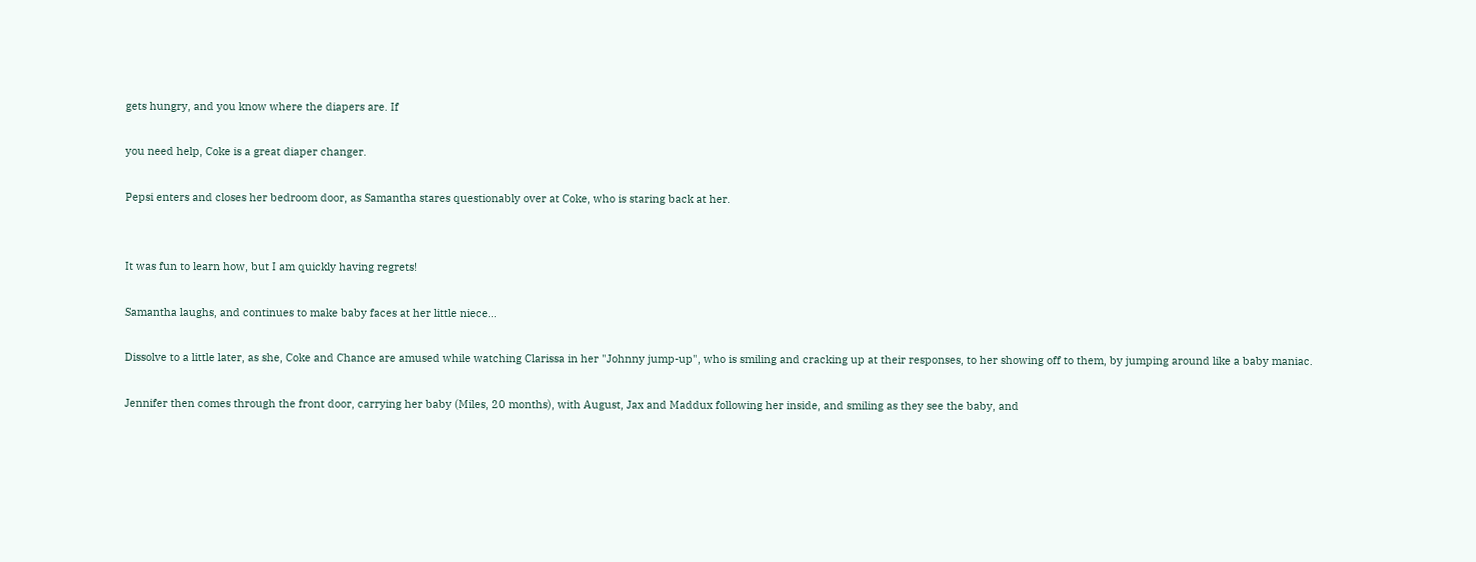gets hungry, and you know where the diapers are. If

you need help, Coke is a great diaper changer.

Pepsi enters and closes her bedroom door, as Samantha stares questionably over at Coke, who is staring back at her.


It was fun to learn how, but I am quickly having regrets!

Samantha laughs, and continues to make baby faces at her little niece…

Dissolve to a little later, as she, Coke and Chance are amused while watching Clarissa in her "Johnny jump-up", who is smiling and cracking up at their responses, to her showing off to them, by jumping around like a baby maniac.

Jennifer then comes through the front door, carrying her baby (Miles, 20 months), with August, Jax and Maddux following her inside, and smiling as they see the baby, and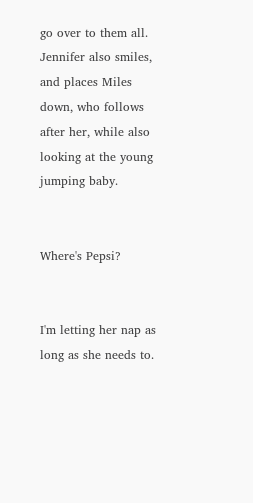go over to them all. Jennifer also smiles, and places Miles down, who follows after her, while also looking at the young jumping baby.


Where's Pepsi?


I'm letting her nap as long as she needs to.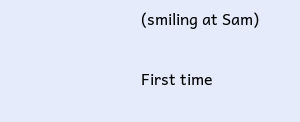(smiling at Sam)

First time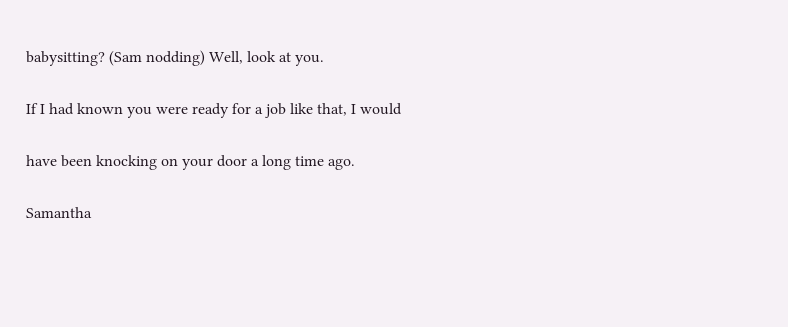babysitting? (Sam nodding) Well, look at you.

If I had known you were ready for a job like that, I would

have been knocking on your door a long time ago.

Samantha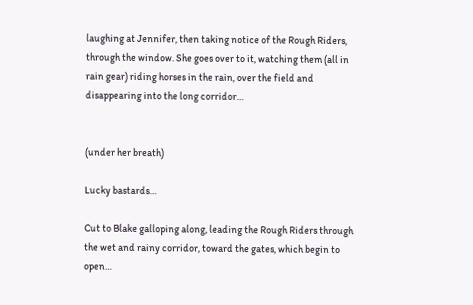laughing at Jennifer, then taking notice of the Rough Riders, through the window. She goes over to it, watching them (all in rain gear) riding horses in the rain, over the field and disappearing into the long corridor…


(under her breath)

Lucky bastards…

Cut to Blake galloping along, leading the Rough Riders through the wet and rainy corridor, toward the gates, which begin to open…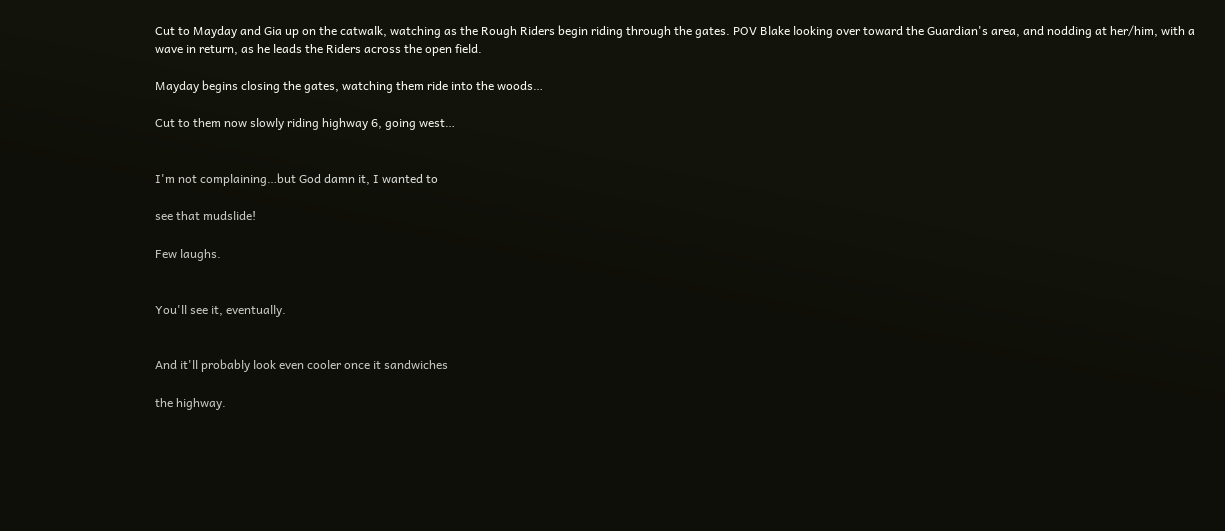Cut to Mayday and Gia up on the catwalk, watching as the Rough Riders begin riding through the gates. POV Blake looking over toward the Guardian's area, and nodding at her/him, with a wave in return, as he leads the Riders across the open field.

Mayday begins closing the gates, watching them ride into the woods…

Cut to them now slowly riding highway 6, going west…


I'm not complaining…but God damn it, I wanted to

see that mudslide!

Few laughs.


You'll see it, eventually.


And it'll probably look even cooler once it sandwiches

the highway.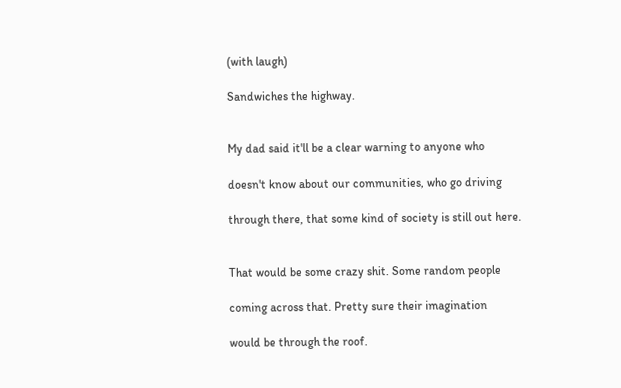(with laugh)

Sandwiches the highway.


My dad said it'll be a clear warning to anyone who

doesn't know about our communities, who go driving

through there, that some kind of society is still out here.


That would be some crazy shit. Some random people

coming across that. Pretty sure their imagination

would be through the roof.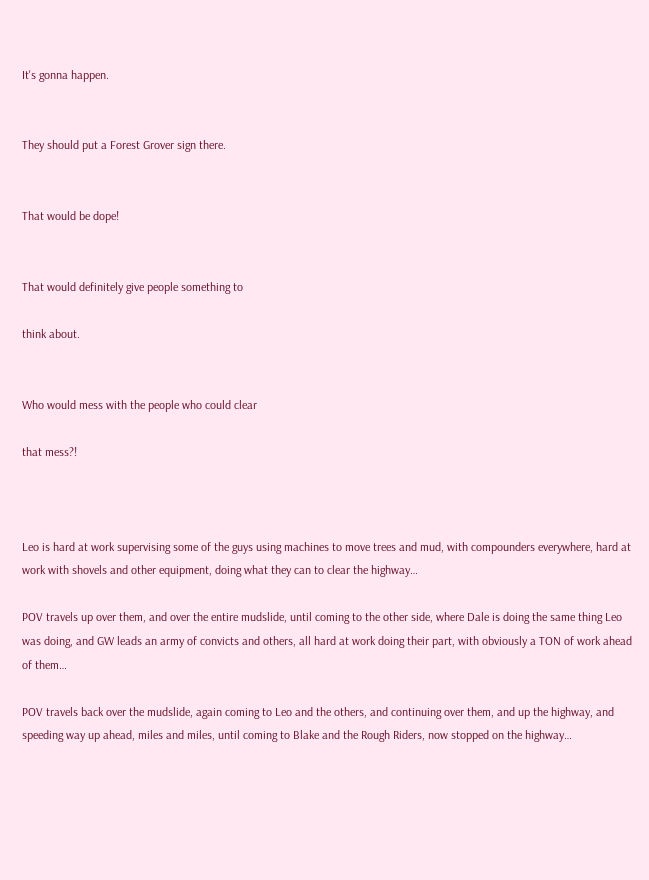It's gonna happen.


They should put a Forest Grover sign there.


That would be dope!


That would definitely give people something to

think about.


Who would mess with the people who could clear

that mess?!



Leo is hard at work supervising some of the guys using machines to move trees and mud, with compounders everywhere, hard at work with shovels and other equipment, doing what they can to clear the highway…

POV travels up over them, and over the entire mudslide, until coming to the other side, where Dale is doing the same thing Leo was doing, and GW leads an army of convicts and others, all hard at work doing their part, with obviously a TON of work ahead of them…

POV travels back over the mudslide, again coming to Leo and the others, and continuing over them, and up the highway, and speeding way up ahead, miles and miles, until coming to Blake and the Rough Riders, now stopped on the highway…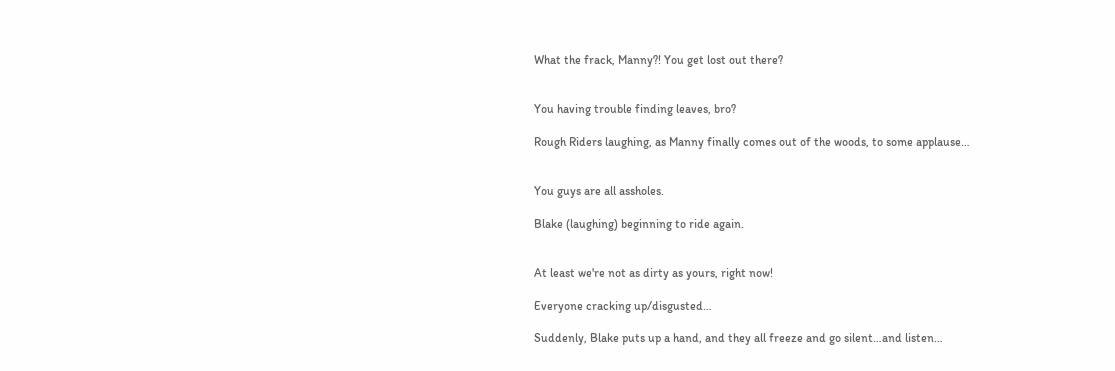What the frack, Manny?! You get lost out there?


You having trouble finding leaves, bro?

Rough Riders laughing, as Manny finally comes out of the woods, to some applause…


You guys are all assholes.

Blake (laughing) beginning to ride again.


At least we're not as dirty as yours, right now!

Everyone cracking up/disgusted…

Suddenly, Blake puts up a hand, and they all freeze and go silent…and listen…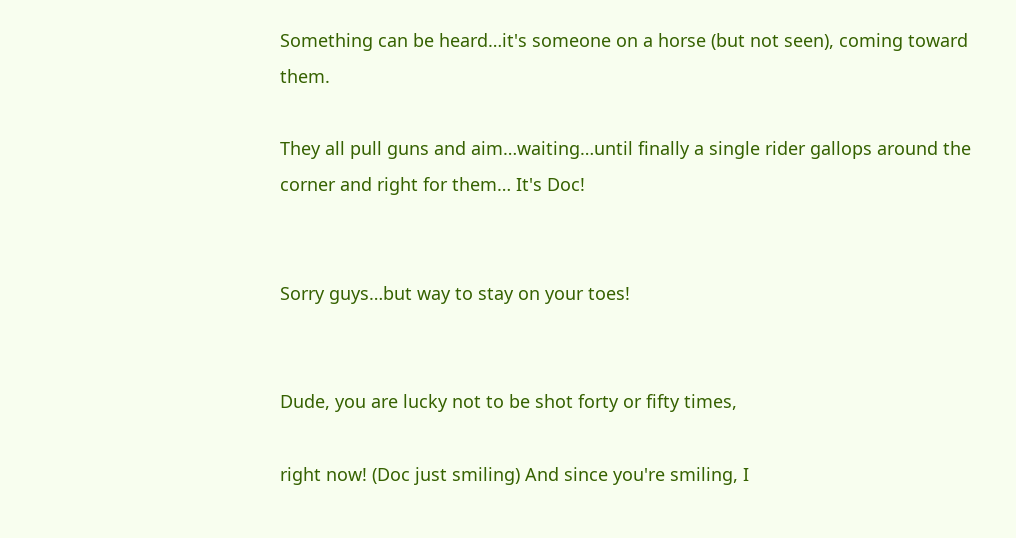Something can be heard…it's someone on a horse (but not seen), coming toward them.

They all pull guns and aim…waiting…until finally a single rider gallops around the corner and right for them… It's Doc!


Sorry guys…but way to stay on your toes!


Dude, you are lucky not to be shot forty or fifty times,

right now! (Doc just smiling) And since you're smiling, I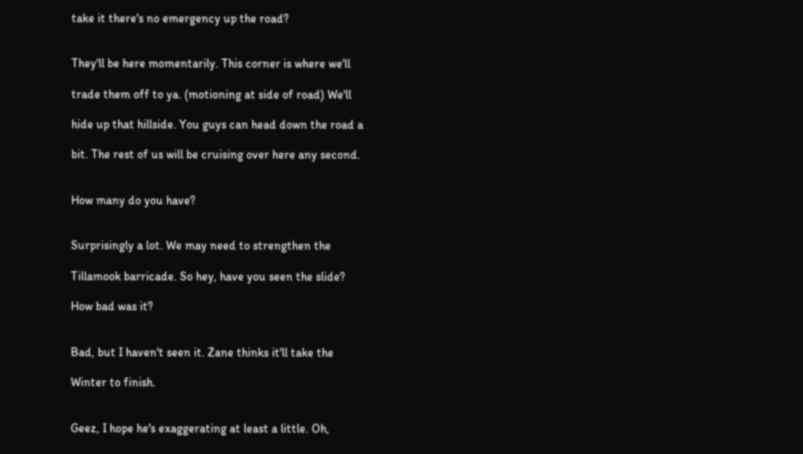take it there's no emergency up the road?


They'll be here momentarily. This corner is where we'll

trade them off to ya. (motioning at side of road) We'll

hide up that hillside. You guys can head down the road a

bit. The rest of us will be cruising over here any second.


How many do you have?


Surprisingly a lot. We may need to strengthen the

Tillamook barricade. So hey, have you seen the slide?

How bad was it?


Bad, but I haven't seen it. Zane thinks it'll take the

Winter to finish.


Geez, I hope he's exaggerating at least a little. Oh,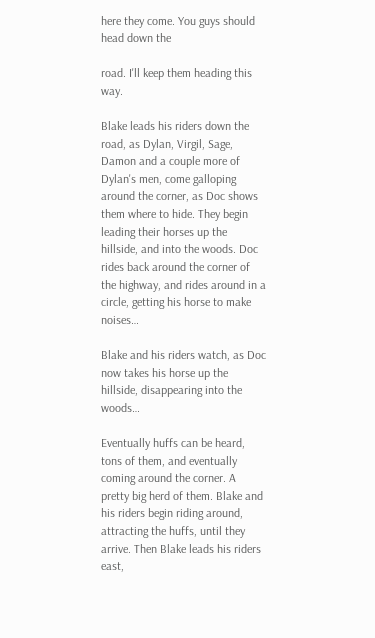here they come. You guys should head down the

road. I'll keep them heading this way.

Blake leads his riders down the road, as Dylan, Virgil, Sage, Damon and a couple more of Dylan's men, come galloping around the corner, as Doc shows them where to hide. They begin leading their horses up the hillside, and into the woods. Doc rides back around the corner of the highway, and rides around in a circle, getting his horse to make noises…

Blake and his riders watch, as Doc now takes his horse up the hillside, disappearing into the woods…

Eventually huffs can be heard, tons of them, and eventually coming around the corner. A pretty big herd of them. Blake and his riders begin riding around, attracting the huffs, until they arrive. Then Blake leads his riders east,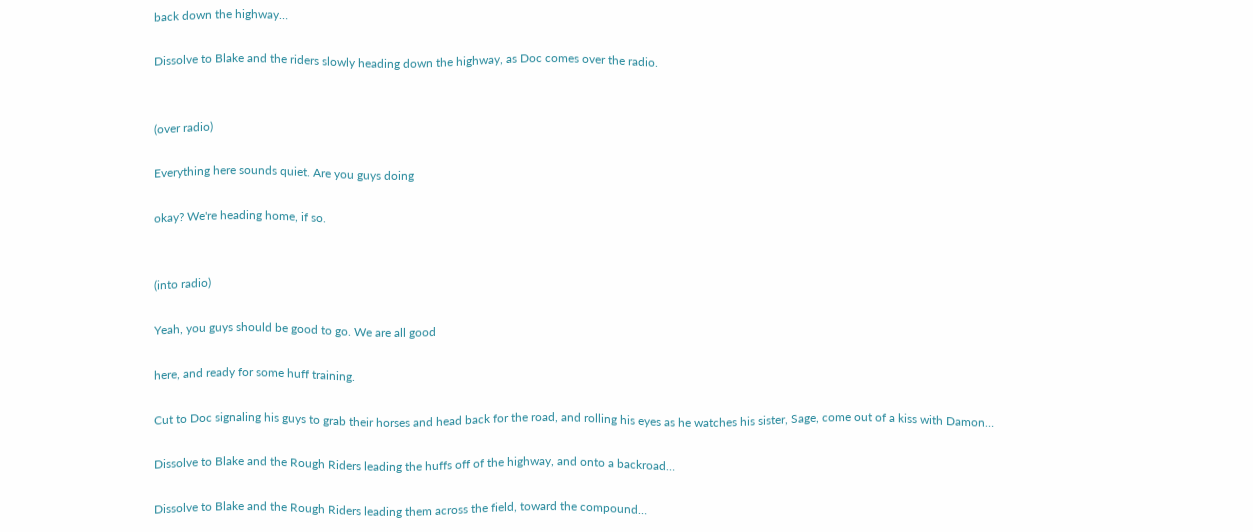back down the highway…

Dissolve to Blake and the riders slowly heading down the highway, as Doc comes over the radio.


(over radio)

Everything here sounds quiet. Are you guys doing

okay? We're heading home, if so.


(into radio)

Yeah, you guys should be good to go. We are all good

here, and ready for some huff training.

Cut to Doc signaling his guys to grab their horses and head back for the road, and rolling his eyes as he watches his sister, Sage, come out of a kiss with Damon…

Dissolve to Blake and the Rough Riders leading the huffs off of the highway, and onto a backroad…

Dissolve to Blake and the Rough Riders leading them across the field, toward the compound…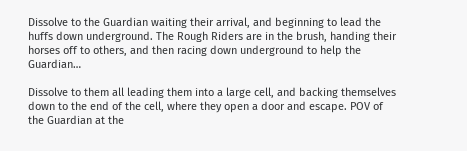Dissolve to the Guardian waiting their arrival, and beginning to lead the huffs down underground. The Rough Riders are in the brush, handing their horses off to others, and then racing down underground to help the Guardian…

Dissolve to them all leading them into a large cell, and backing themselves down to the end of the cell, where they open a door and escape. POV of the Guardian at the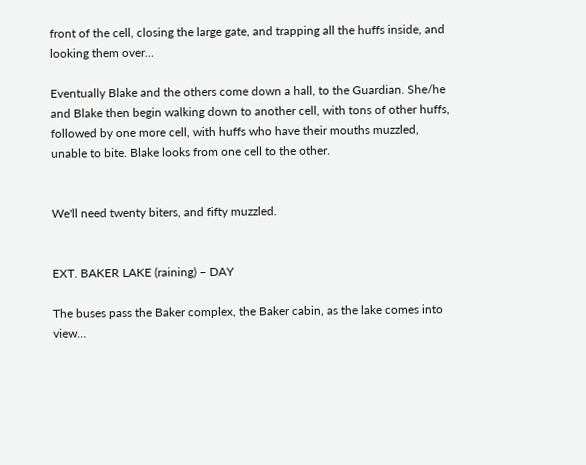front of the cell, closing the large gate, and trapping all the huffs inside, and looking them over…

Eventually Blake and the others come down a hall, to the Guardian. She/he and Blake then begin walking down to another cell, with tons of other huffs, followed by one more cell, with huffs who have their mouths muzzled, unable to bite. Blake looks from one cell to the other.


We'll need twenty biters, and fifty muzzled.


EXT. BAKER LAKE (raining) – DAY

The buses pass the Baker complex, the Baker cabin, as the lake comes into view…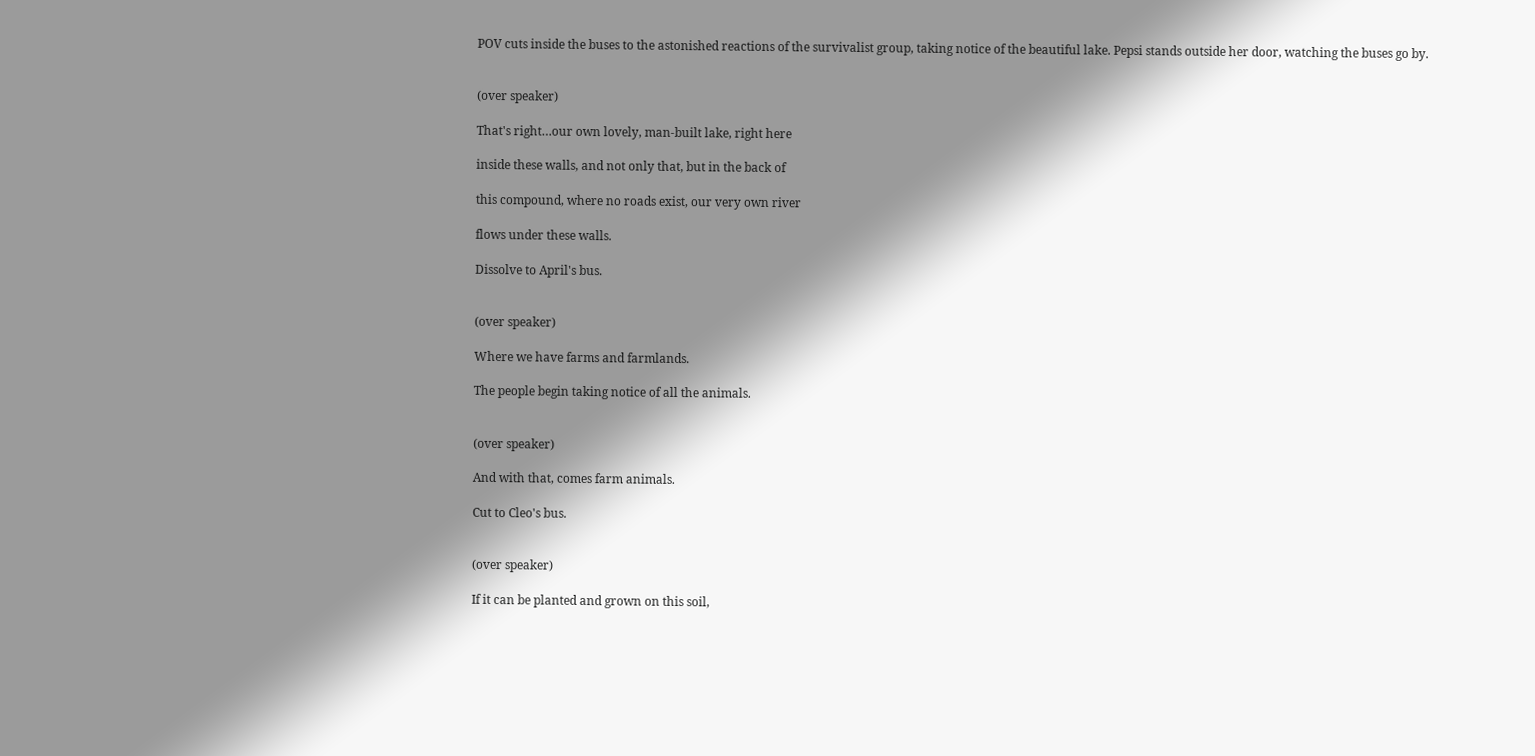POV cuts inside the buses to the astonished reactions of the survivalist group, taking notice of the beautiful lake. Pepsi stands outside her door, watching the buses go by.


(over speaker)

That's right…our own lovely, man-built lake, right here

inside these walls, and not only that, but in the back of

this compound, where no roads exist, our very own river

flows under these walls.

Dissolve to April's bus.


(over speaker)

Where we have farms and farmlands.

The people begin taking notice of all the animals.


(over speaker)

And with that, comes farm animals.

Cut to Cleo's bus.


(over speaker)

If it can be planted and grown on this soil,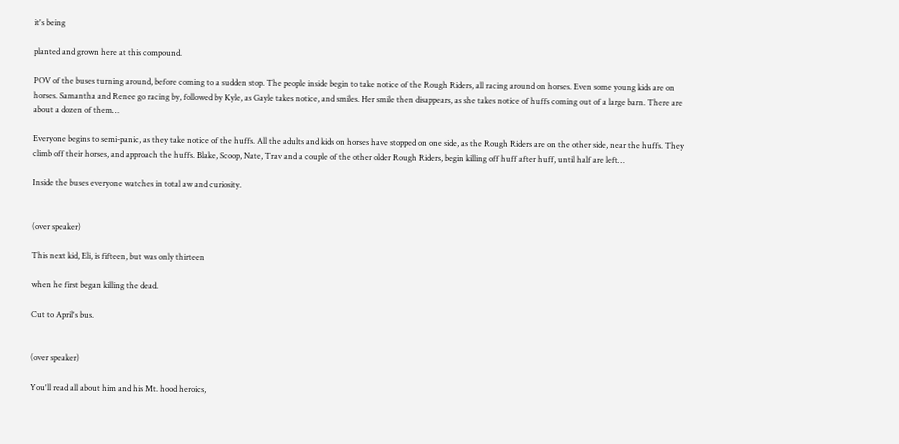it's being

planted and grown here at this compound.

POV of the buses turning around, before coming to a sudden stop. The people inside begin to take notice of the Rough Riders, all racing around on horses. Even some young kids are on horses. Samantha and Renee go racing by, followed by Kyle, as Gayle takes notice, and smiles. Her smile then disappears, as she takes notice of huffs coming out of a large barn. There are about a dozen of them…

Everyone begins to semi-panic, as they take notice of the huffs. All the adults and kids on horses have stopped on one side, as the Rough Riders are on the other side, near the huffs. They climb off their horses, and approach the huffs. Blake, Scoop, Nate, Trav and a couple of the other older Rough Riders, begin killing off huff after huff, until half are left…

Inside the buses everyone watches in total aw and curiosity.


(over speaker)

This next kid, Eli, is fifteen, but was only thirteen

when he first began killing the dead.

Cut to April's bus.


(over speaker)

You'll read all about him and his Mt. hood heroics,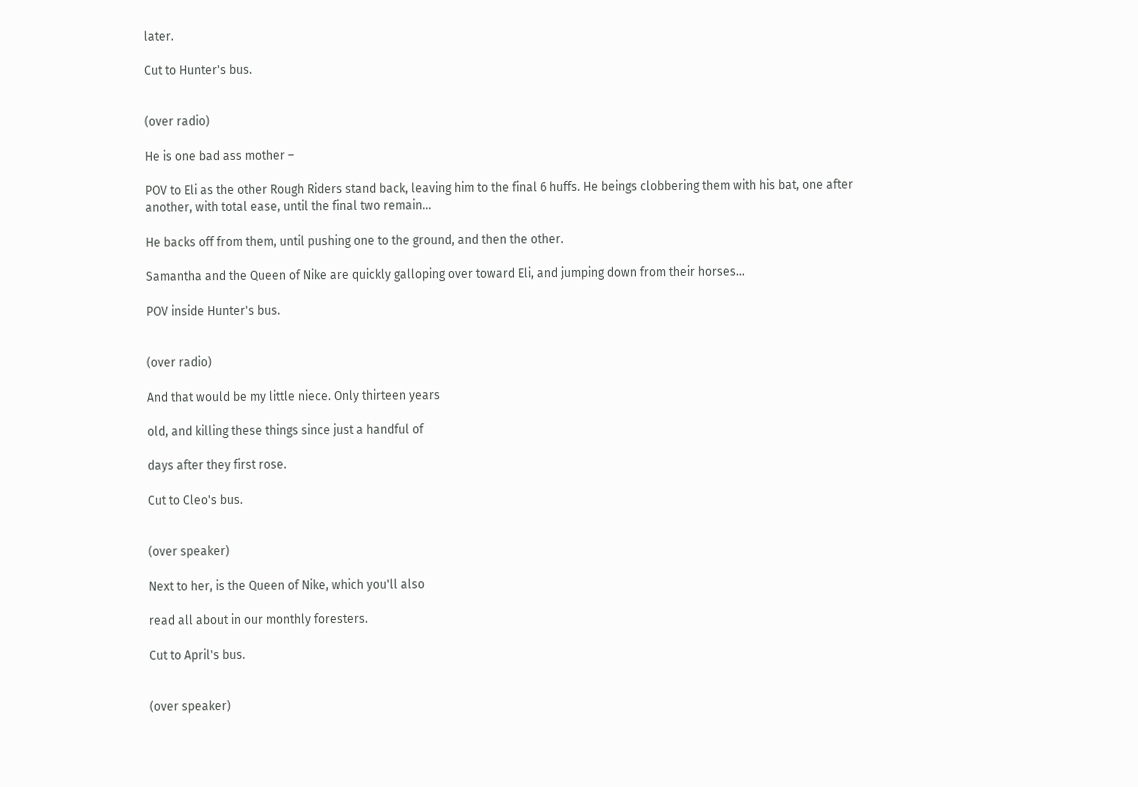later.

Cut to Hunter's bus.


(over radio)

He is one bad ass mother –

POV to Eli as the other Rough Riders stand back, leaving him to the final 6 huffs. He beings clobbering them with his bat, one after another, with total ease, until the final two remain…

He backs off from them, until pushing one to the ground, and then the other.

Samantha and the Queen of Nike are quickly galloping over toward Eli, and jumping down from their horses…

POV inside Hunter's bus.


(over radio)

And that would be my little niece. Only thirteen years

old, and killing these things since just a handful of

days after they first rose.

Cut to Cleo's bus.


(over speaker)

Next to her, is the Queen of Nike, which you'll also

read all about in our monthly foresters.

Cut to April's bus.


(over speaker)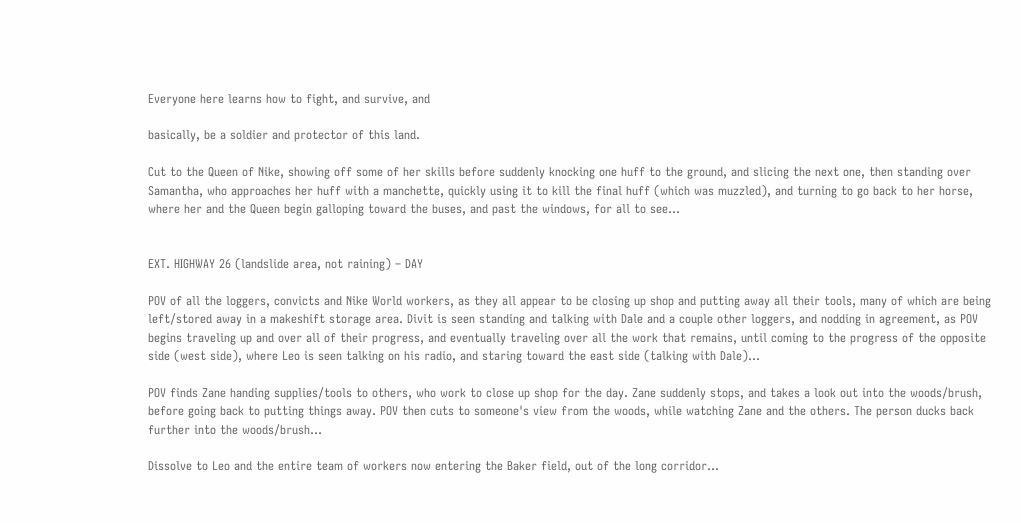Everyone here learns how to fight, and survive, and

basically, be a soldier and protector of this land.

Cut to the Queen of Nike, showing off some of her skills before suddenly knocking one huff to the ground, and slicing the next one, then standing over Samantha, who approaches her huff with a manchette, quickly using it to kill the final huff (which was muzzled), and turning to go back to her horse, where her and the Queen begin galloping toward the buses, and past the windows, for all to see…


EXT. HIGHWAY 26 (landslide area, not raining) – DAY

POV of all the loggers, convicts and Nike World workers, as they all appear to be closing up shop and putting away all their tools, many of which are being left/stored away in a makeshift storage area. Divit is seen standing and talking with Dale and a couple other loggers, and nodding in agreement, as POV begins traveling up and over all of their progress, and eventually traveling over all the work that remains, until coming to the progress of the opposite side (west side), where Leo is seen talking on his radio, and staring toward the east side (talking with Dale)…

POV finds Zane handing supplies/tools to others, who work to close up shop for the day. Zane suddenly stops, and takes a look out into the woods/brush, before going back to putting things away. POV then cuts to someone's view from the woods, while watching Zane and the others. The person ducks back further into the woods/brush…

Dissolve to Leo and the entire team of workers now entering the Baker field, out of the long corridor…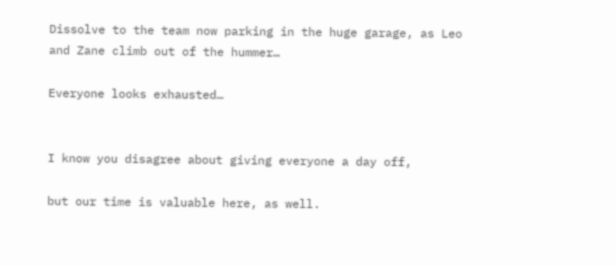Dissolve to the team now parking in the huge garage, as Leo and Zane climb out of the hummer…

Everyone looks exhausted…


I know you disagree about giving everyone a day off,

but our time is valuable here, as well.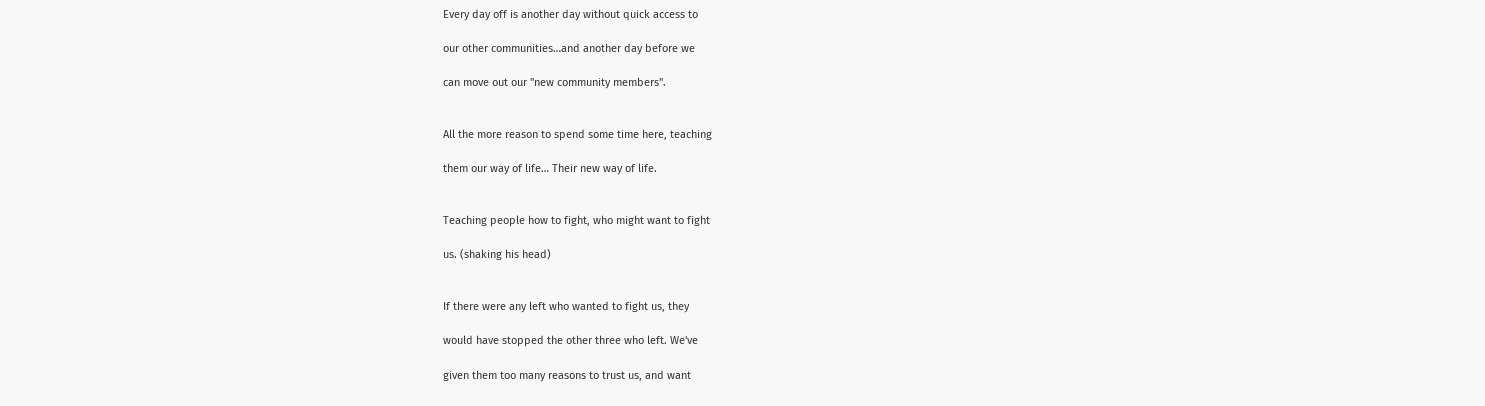Every day off is another day without quick access to

our other communities…and another day before we

can move out our "new community members".


All the more reason to spend some time here, teaching

them our way of life… Their new way of life.


Teaching people how to fight, who might want to fight

us. (shaking his head)


If there were any left who wanted to fight us, they

would have stopped the other three who left. We've

given them too many reasons to trust us, and want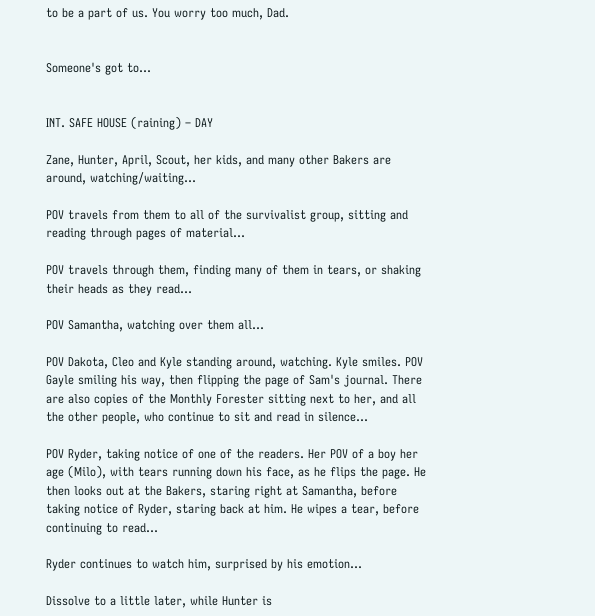to be a part of us. You worry too much, Dad.


Someone's got to…


INT. SAFE HOUSE (raining) – DAY

Zane, Hunter, April, Scout, her kids, and many other Bakers are around, watching/waiting…

POV travels from them to all of the survivalist group, sitting and reading through pages of material…

POV travels through them, finding many of them in tears, or shaking their heads as they read…

POV Samantha, watching over them all…

POV Dakota, Cleo and Kyle standing around, watching. Kyle smiles. POV Gayle smiling his way, then flipping the page of Sam's journal. There are also copies of the Monthly Forester sitting next to her, and all the other people, who continue to sit and read in silence…

POV Ryder, taking notice of one of the readers. Her POV of a boy her age (Milo), with tears running down his face, as he flips the page. He then looks out at the Bakers, staring right at Samantha, before taking notice of Ryder, staring back at him. He wipes a tear, before continuing to read…

Ryder continues to watch him, surprised by his emotion…

Dissolve to a little later, while Hunter is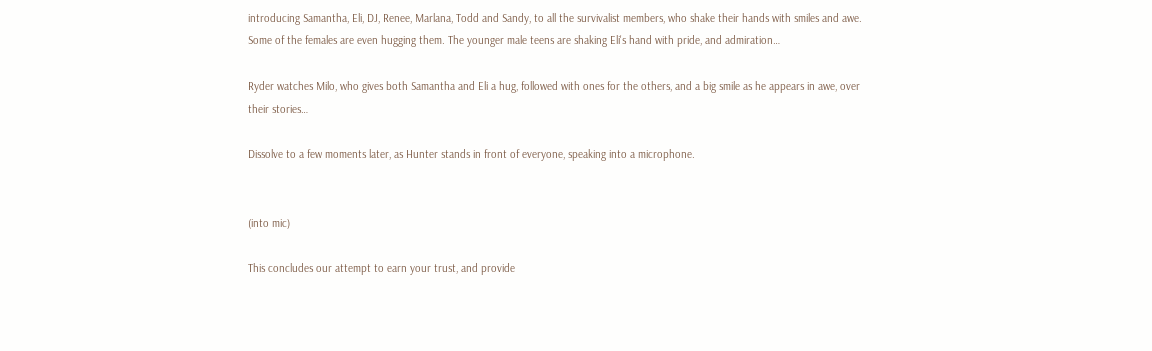introducing Samantha, Eli, DJ, Renee, Marlana, Todd and Sandy, to all the survivalist members, who shake their hands with smiles and awe. Some of the females are even hugging them. The younger male teens are shaking Eli's hand with pride, and admiration…

Ryder watches Milo, who gives both Samantha and Eli a hug, followed with ones for the others, and a big smile as he appears in awe, over their stories…

Dissolve to a few moments later, as Hunter stands in front of everyone, speaking into a microphone.


(into mic)

This concludes our attempt to earn your trust, and provide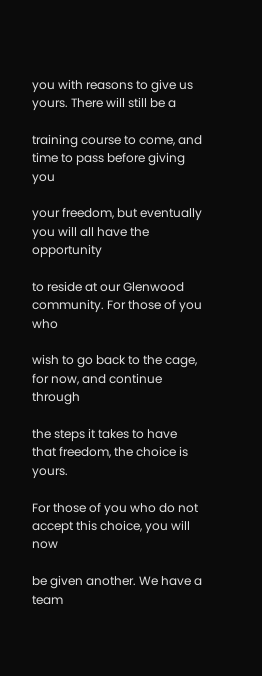you with reasons to give us yours. There will still be a

training course to come, and time to pass before giving you

your freedom, but eventually you will all have the opportunity

to reside at our Glenwood community. For those of you who

wish to go back to the cage, for now, and continue through

the steps it takes to have that freedom, the choice is yours.

For those of you who do not accept this choice, you will now

be given another. We have a team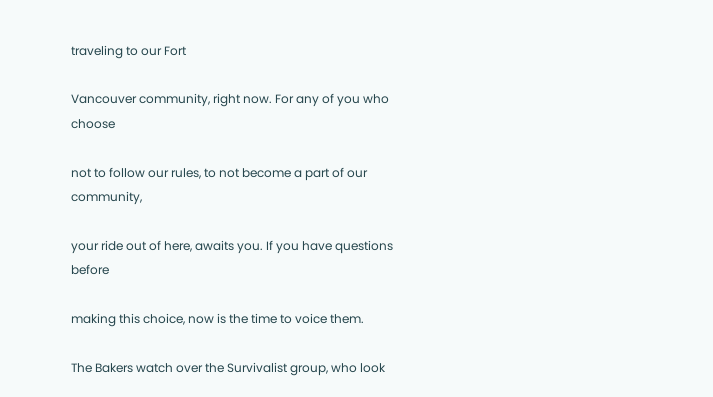traveling to our Fort

Vancouver community, right now. For any of you who choose

not to follow our rules, to not become a part of our community,

your ride out of here, awaits you. If you have questions before

making this choice, now is the time to voice them.

The Bakers watch over the Survivalist group, who look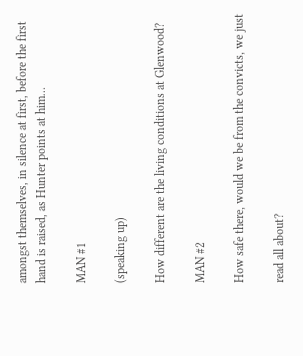amongst themselves, in silence at first, before the first hand is raised, as Hunter points at him…

MAN #1

(speaking up)

How different are the living conditions at Glenwood?

MAN #2

How safe there, would we be from the convicts, we just

read all about?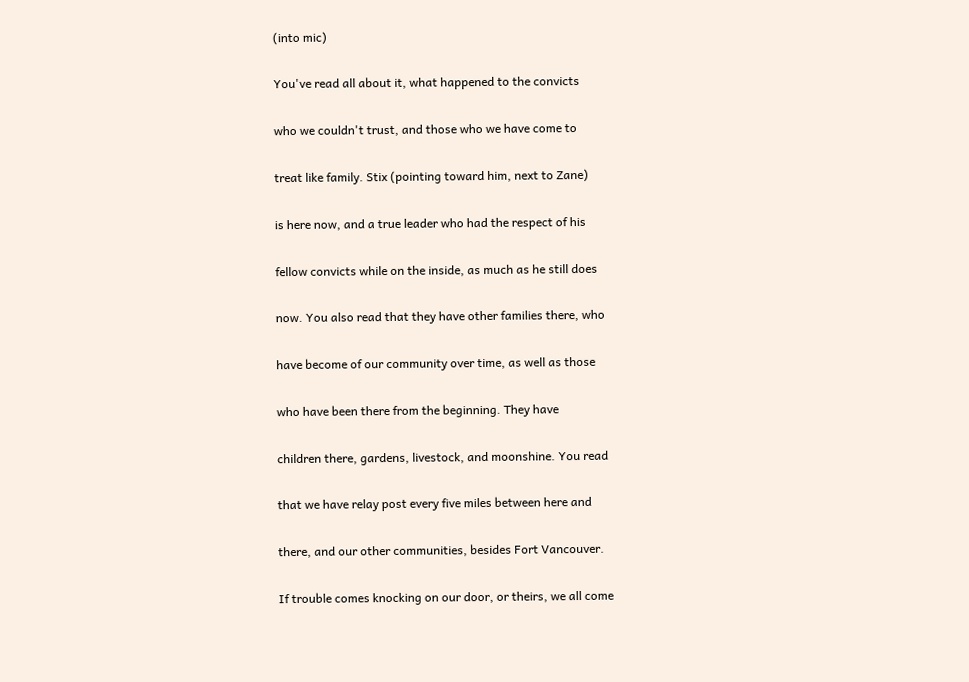(into mic)

You've read all about it, what happened to the convicts

who we couldn't trust, and those who we have come to

treat like family. Stix (pointing toward him, next to Zane)

is here now, and a true leader who had the respect of his

fellow convicts while on the inside, as much as he still does

now. You also read that they have other families there, who

have become of our community over time, as well as those

who have been there from the beginning. They have

children there, gardens, livestock, and moonshine. You read

that we have relay post every five miles between here and

there, and our other communities, besides Fort Vancouver.

If trouble comes knocking on our door, or theirs, we all come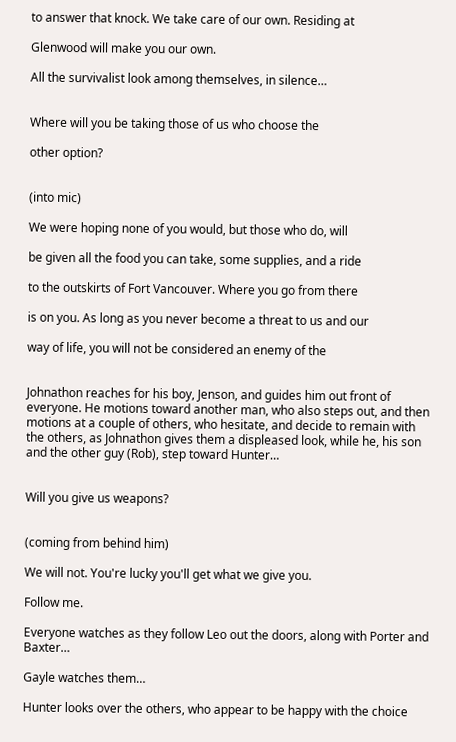to answer that knock. We take care of our own. Residing at

Glenwood will make you our own.

All the survivalist look among themselves, in silence…


Where will you be taking those of us who choose the

other option?


(into mic)

We were hoping none of you would, but those who do, will

be given all the food you can take, some supplies, and a ride

to the outskirts of Fort Vancouver. Where you go from there

is on you. As long as you never become a threat to us and our

way of life, you will not be considered an enemy of the


Johnathon reaches for his boy, Jenson, and guides him out front of everyone. He motions toward another man, who also steps out, and then motions at a couple of others, who hesitate, and decide to remain with the others, as Johnathon gives them a displeased look, while he, his son and the other guy (Rob), step toward Hunter…


Will you give us weapons?


(coming from behind him)

We will not. You're lucky you'll get what we give you.

Follow me.

Everyone watches as they follow Leo out the doors, along with Porter and Baxter…

Gayle watches them…

Hunter looks over the others, who appear to be happy with the choice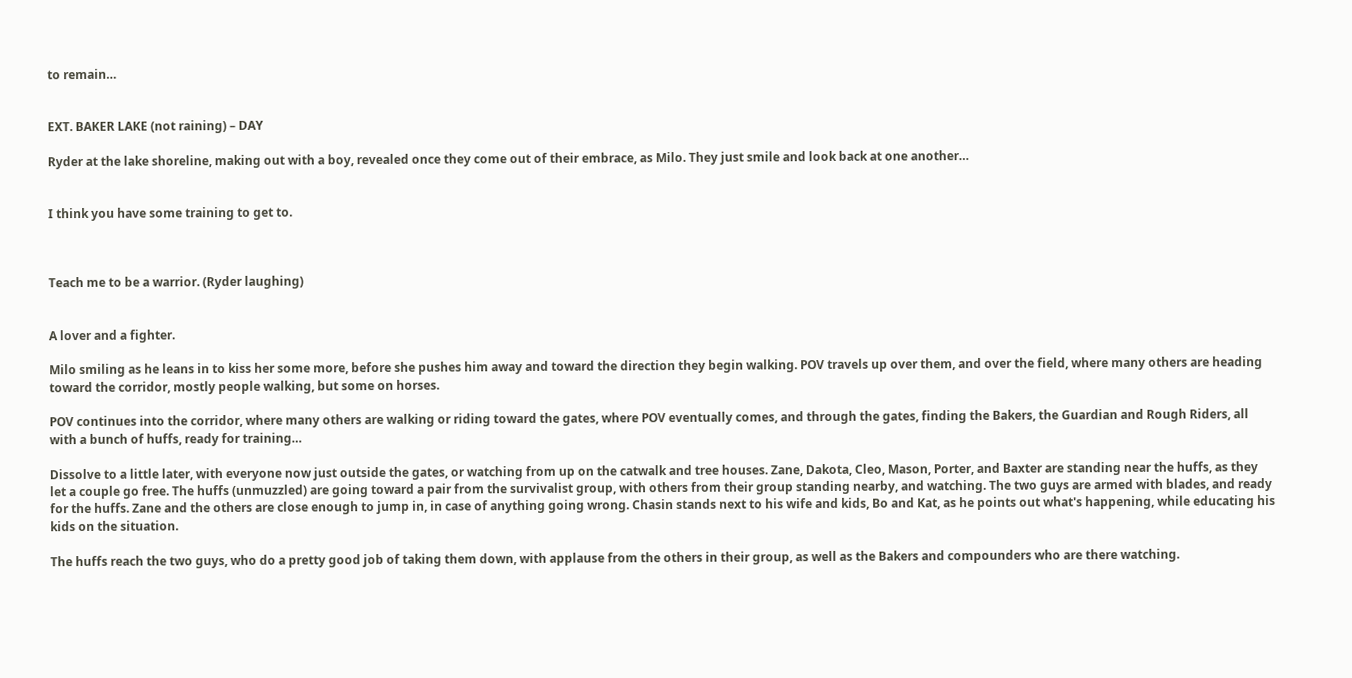to remain…


EXT. BAKER LAKE (not raining) – DAY

Ryder at the lake shoreline, making out with a boy, revealed once they come out of their embrace, as Milo. They just smile and look back at one another…


I think you have some training to get to.



Teach me to be a warrior. (Ryder laughing)


A lover and a fighter.

Milo smiling as he leans in to kiss her some more, before she pushes him away and toward the direction they begin walking. POV travels up over them, and over the field, where many others are heading toward the corridor, mostly people walking, but some on horses.

POV continues into the corridor, where many others are walking or riding toward the gates, where POV eventually comes, and through the gates, finding the Bakers, the Guardian and Rough Riders, all with a bunch of huffs, ready for training…

Dissolve to a little later, with everyone now just outside the gates, or watching from up on the catwalk and tree houses. Zane, Dakota, Cleo, Mason, Porter, and Baxter are standing near the huffs, as they let a couple go free. The huffs (unmuzzled) are going toward a pair from the survivalist group, with others from their group standing nearby, and watching. The two guys are armed with blades, and ready for the huffs. Zane and the others are close enough to jump in, in case of anything going wrong. Chasin stands next to his wife and kids, Bo and Kat, as he points out what's happening, while educating his kids on the situation.

The huffs reach the two guys, who do a pretty good job of taking them down, with applause from the others in their group, as well as the Bakers and compounders who are there watching.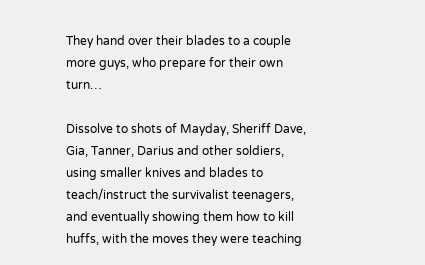They hand over their blades to a couple more guys, who prepare for their own turn…

Dissolve to shots of Mayday, Sheriff Dave, Gia, Tanner, Darius and other soldiers, using smaller knives and blades to teach/instruct the survivalist teenagers, and eventually showing them how to kill huffs, with the moves they were teaching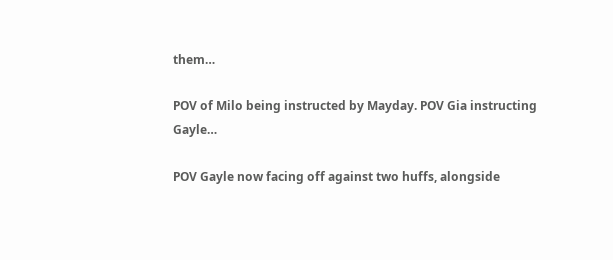them…

POV of Milo being instructed by Mayday. POV Gia instructing Gayle…

POV Gayle now facing off against two huffs, alongside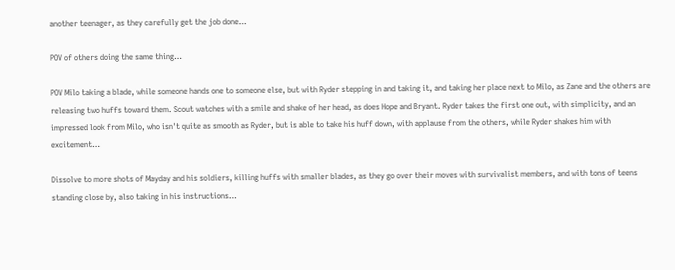another teenager, as they carefully get the job done…

POV of others doing the same thing…

POV Milo taking a blade, while someone hands one to someone else, but with Ryder stepping in and taking it, and taking her place next to Milo, as Zane and the others are releasing two huffs toward them. Scout watches with a smile and shake of her head, as does Hope and Bryant. Ryder takes the first one out, with simplicity, and an impressed look from Milo, who isn't quite as smooth as Ryder, but is able to take his huff down, with applause from the others, while Ryder shakes him with excitement…

Dissolve to more shots of Mayday and his soldiers, killing huffs with smaller blades, as they go over their moves with survivalist members, and with tons of teens standing close by, also taking in his instructions…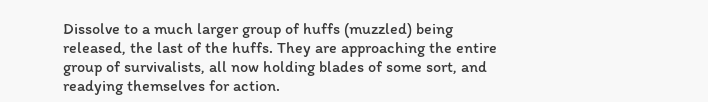Dissolve to a much larger group of huffs (muzzled) being released, the last of the huffs. They are approaching the entire group of survivalists, all now holding blades of some sort, and readying themselves for action.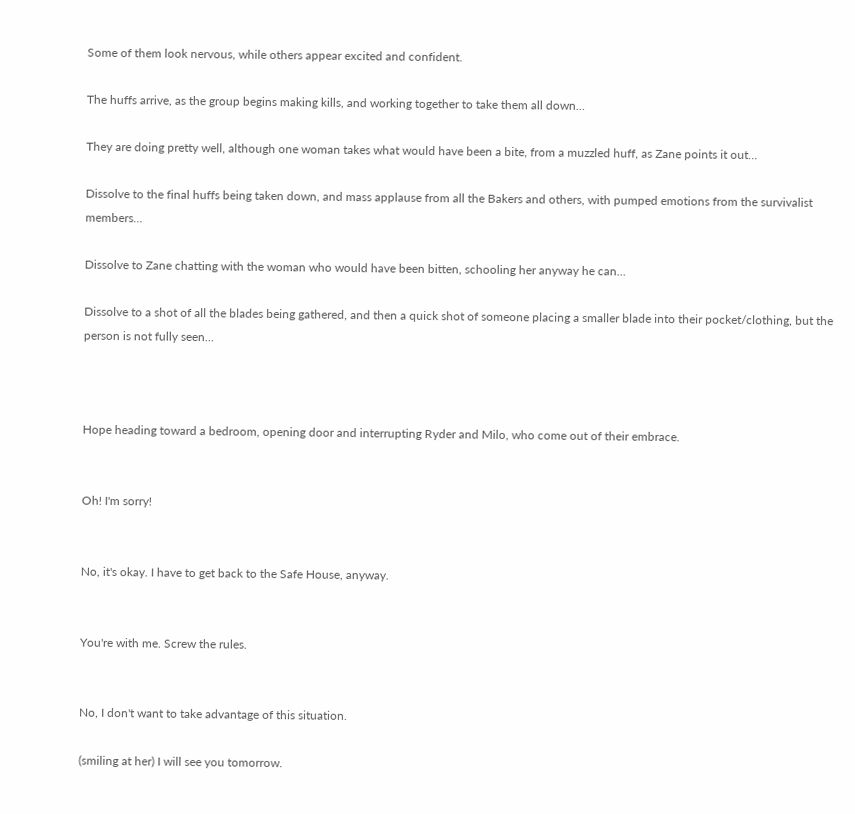Some of them look nervous, while others appear excited and confident.

The huffs arrive, as the group begins making kills, and working together to take them all down…

They are doing pretty well, although one woman takes what would have been a bite, from a muzzled huff, as Zane points it out…

Dissolve to the final huffs being taken down, and mass applause from all the Bakers and others, with pumped emotions from the survivalist members…

Dissolve to Zane chatting with the woman who would have been bitten, schooling her anyway he can…

Dissolve to a shot of all the blades being gathered, and then a quick shot of someone placing a smaller blade into their pocket/clothing, but the person is not fully seen…



Hope heading toward a bedroom, opening door and interrupting Ryder and Milo, who come out of their embrace.


Oh! I'm sorry!


No, it's okay. I have to get back to the Safe House, anyway.


You're with me. Screw the rules.


No, I don't want to take advantage of this situation.

(smiling at her) I will see you tomorrow.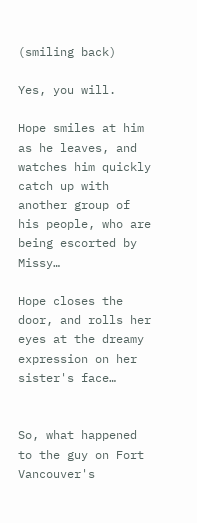(smiling back)

Yes, you will.

Hope smiles at him as he leaves, and watches him quickly catch up with another group of his people, who are being escorted by Missy…

Hope closes the door, and rolls her eyes at the dreamy expression on her sister's face…


So, what happened to the guy on Fort Vancouver's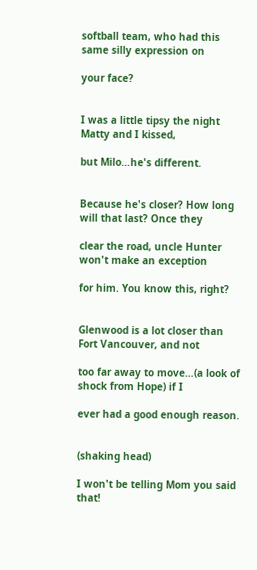softball team, who had this same silly expression on

your face?


I was a little tipsy the night Matty and I kissed,

but Milo…he's different.


Because he's closer? How long will that last? Once they

clear the road, uncle Hunter won't make an exception

for him. You know this, right?


Glenwood is a lot closer than Fort Vancouver, and not

too far away to move…(a look of shock from Hope) if I

ever had a good enough reason.


(shaking head)

I won't be telling Mom you said that!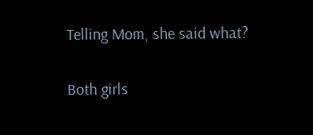Telling Mom, she said what?

Both girls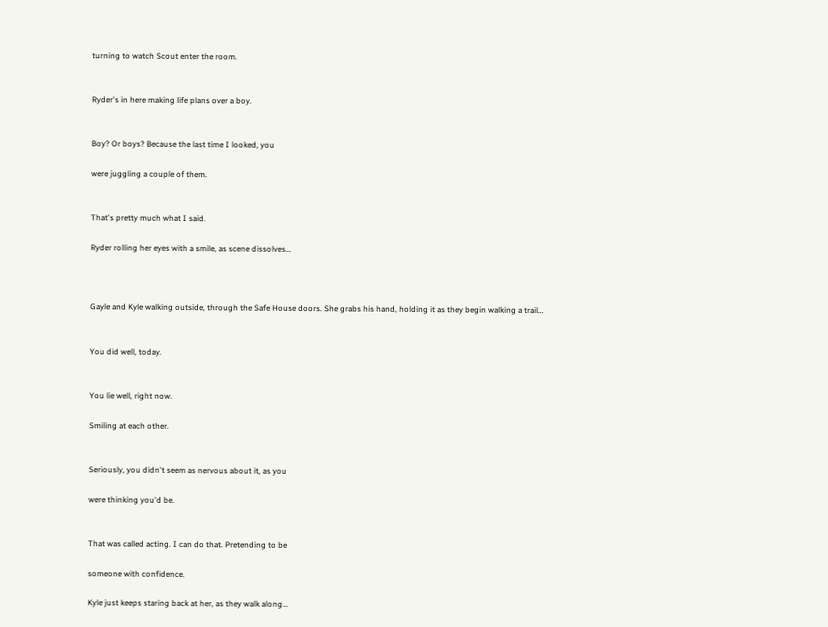turning to watch Scout enter the room.


Ryder's in here making life plans over a boy.


Boy? Or boys? Because the last time I looked, you

were juggling a couple of them.


That's pretty much what I said.

Ryder rolling her eyes with a smile, as scene dissolves…



Gayle and Kyle walking outside, through the Safe House doors. She grabs his hand, holding it as they begin walking a trail…


You did well, today.


You lie well, right now.

Smiling at each other.


Seriously, you didn't seem as nervous about it, as you

were thinking you'd be.


That was called acting. I can do that. Pretending to be

someone with confidence.

Kyle just keeps staring back at her, as they walk along…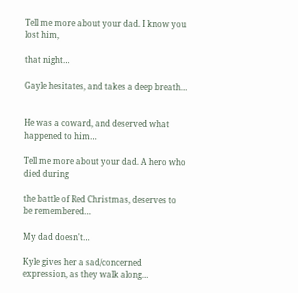Tell me more about your dad. I know you lost him,

that night…

Gayle hesitates, and takes a deep breath…


He was a coward, and deserved what happened to him…

Tell me more about your dad. A hero who died during

the battle of Red Christmas, deserves to be remembered…

My dad doesn't…

Kyle gives her a sad/concerned expression, as they walk along…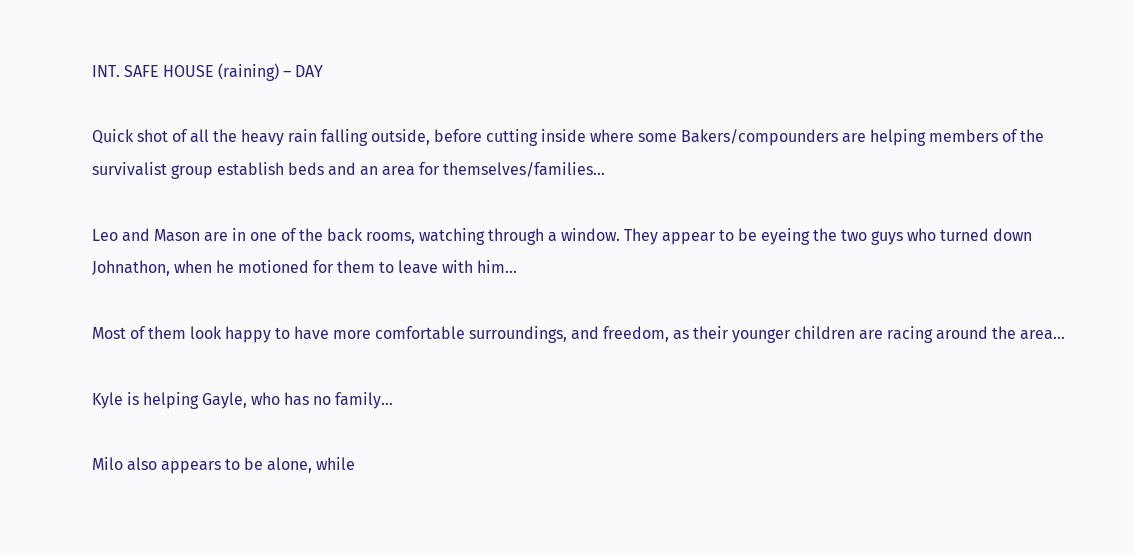INT. SAFE HOUSE (raining) – DAY

Quick shot of all the heavy rain falling outside, before cutting inside where some Bakers/compounders are helping members of the survivalist group establish beds and an area for themselves/families…

Leo and Mason are in one of the back rooms, watching through a window. They appear to be eyeing the two guys who turned down Johnathon, when he motioned for them to leave with him…

Most of them look happy to have more comfortable surroundings, and freedom, as their younger children are racing around the area…

Kyle is helping Gayle, who has no family…

Milo also appears to be alone, while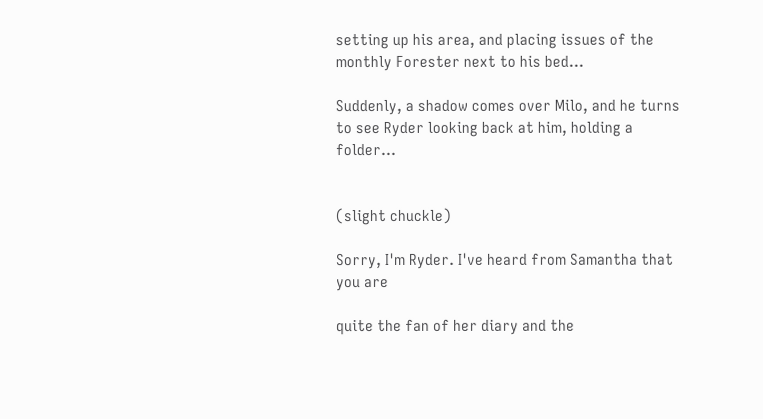setting up his area, and placing issues of the monthly Forester next to his bed…

Suddenly, a shadow comes over Milo, and he turns to see Ryder looking back at him, holding a folder…


(slight chuckle)

Sorry, I'm Ryder. I've heard from Samantha that you are

quite the fan of her diary and the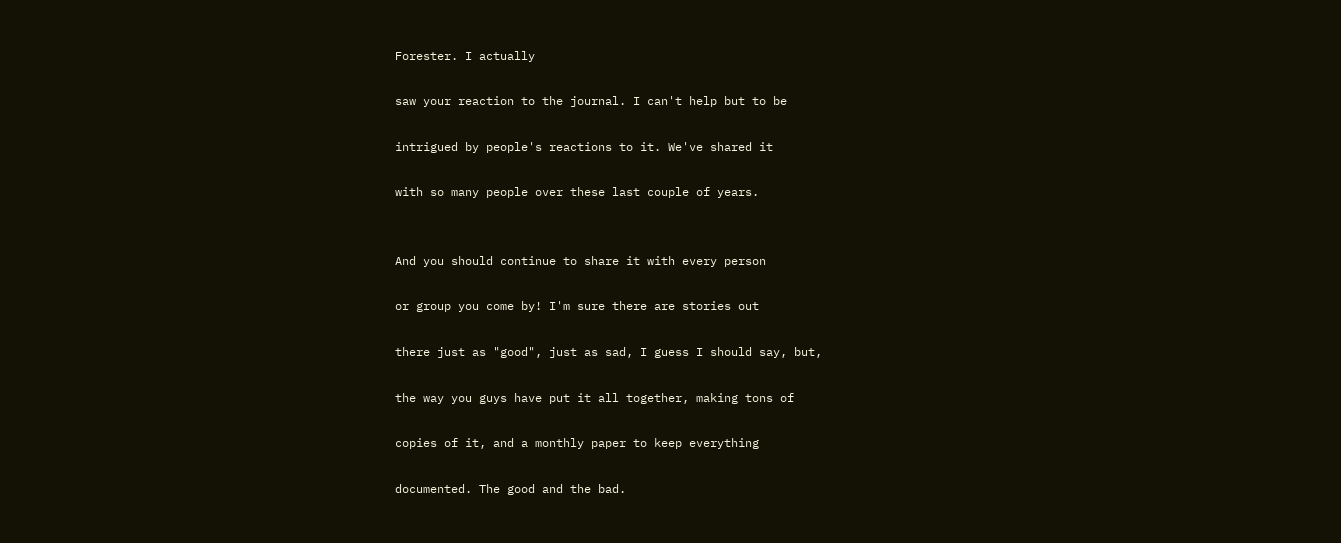Forester. I actually

saw your reaction to the journal. I can't help but to be

intrigued by people's reactions to it. We've shared it

with so many people over these last couple of years.


And you should continue to share it with every person

or group you come by! I'm sure there are stories out

there just as "good", just as sad, I guess I should say, but,

the way you guys have put it all together, making tons of

copies of it, and a monthly paper to keep everything

documented. The good and the bad.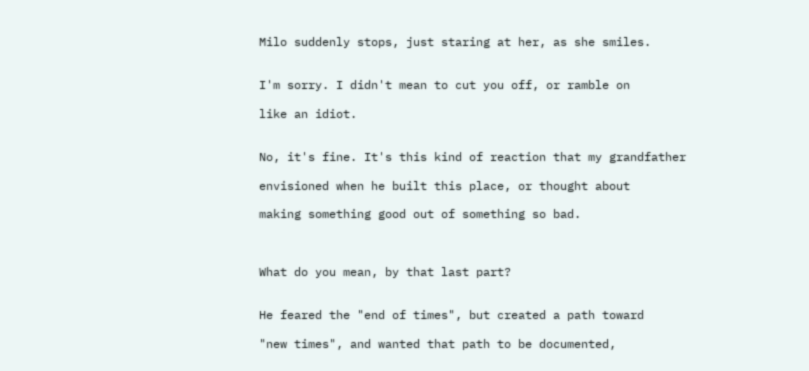Milo suddenly stops, just staring at her, as she smiles.


I'm sorry. I didn't mean to cut you off, or ramble on

like an idiot.


No, it's fine. It's this kind of reaction that my grandfather

envisioned when he built this place, or thought about

making something good out of something so bad.



What do you mean, by that last part?


He feared the "end of times", but created a path toward

"new times", and wanted that path to be documented,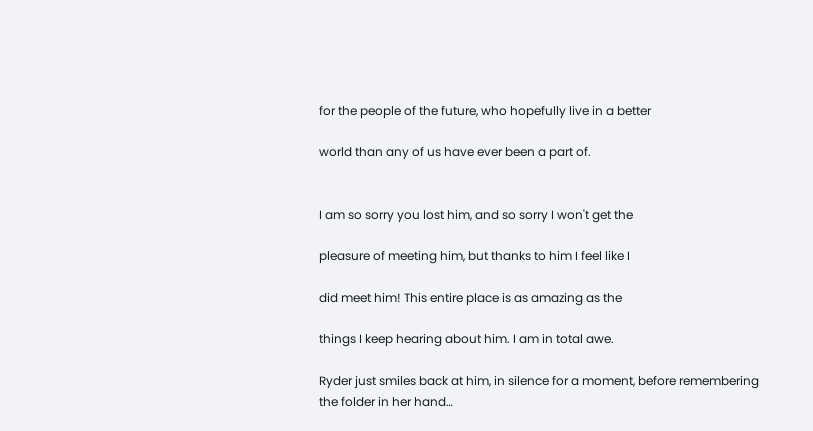for the people of the future, who hopefully live in a better

world than any of us have ever been a part of.


I am so sorry you lost him, and so sorry I won't get the

pleasure of meeting him, but thanks to him I feel like I

did meet him! This entire place is as amazing as the

things I keep hearing about him. I am in total awe.

Ryder just smiles back at him, in silence for a moment, before remembering the folder in her hand…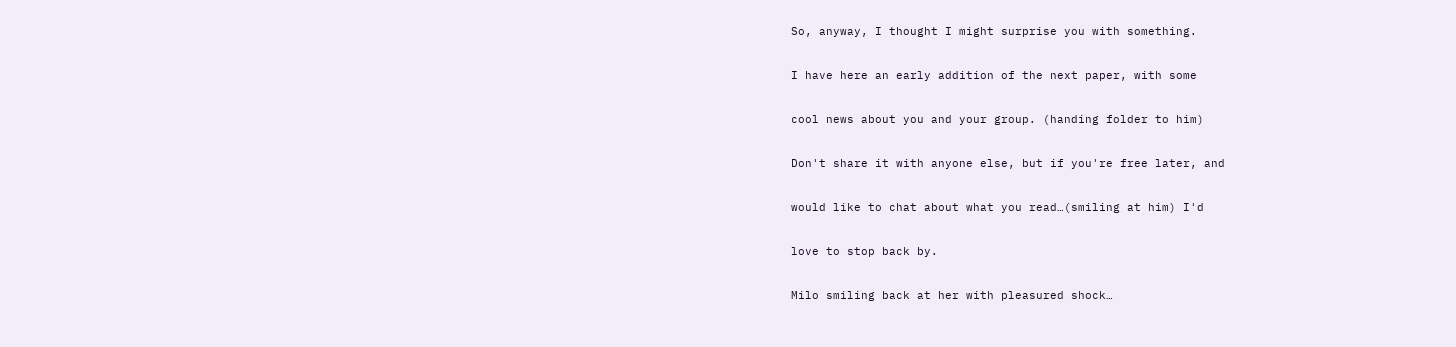So, anyway, I thought I might surprise you with something.

I have here an early addition of the next paper, with some

cool news about you and your group. (handing folder to him)

Don't share it with anyone else, but if you're free later, and

would like to chat about what you read…(smiling at him) I'd

love to stop back by.

Milo smiling back at her with pleasured shock…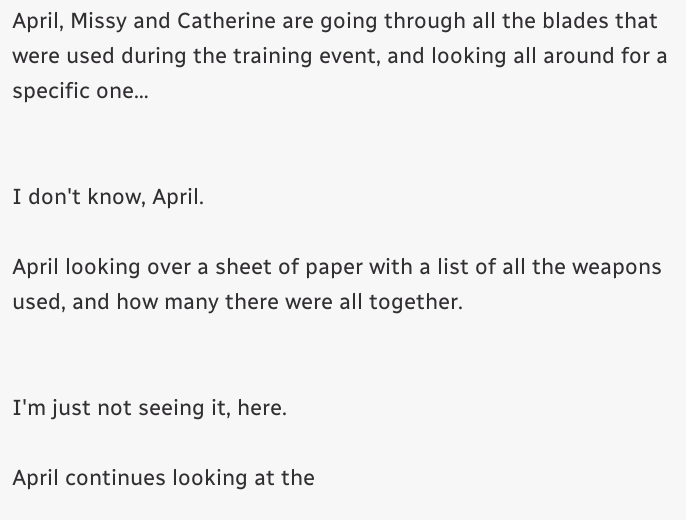April, Missy and Catherine are going through all the blades that were used during the training event, and looking all around for a specific one…


I don't know, April.

April looking over a sheet of paper with a list of all the weapons used, and how many there were all together.


I'm just not seeing it, here.

April continues looking at the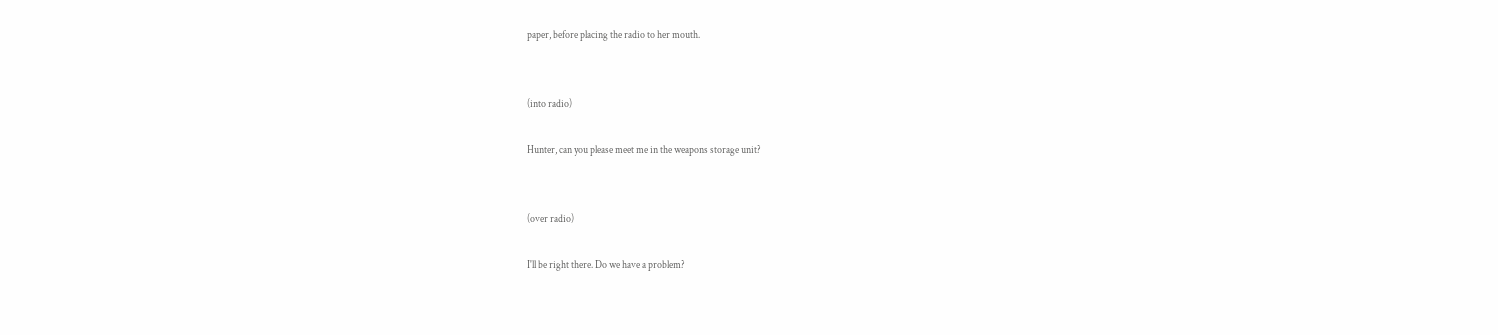paper, before placing the radio to her mouth.


(into radio)

Hunter, can you please meet me in the weapons storage unit?


(over radio)

I'll be right there. Do we have a problem?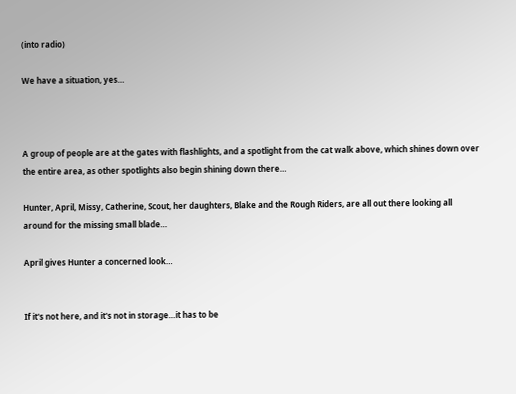(into radio)

We have a situation, yes…



A group of people are at the gates with flashlights, and a spotlight from the cat walk above, which shines down over the entire area, as other spotlights also begin shining down there…

Hunter, April, Missy, Catherine, Scout, her daughters, Blake and the Rough Riders, are all out there looking all around for the missing small blade…

April gives Hunter a concerned look…


If it's not here, and it's not in storage…it has to be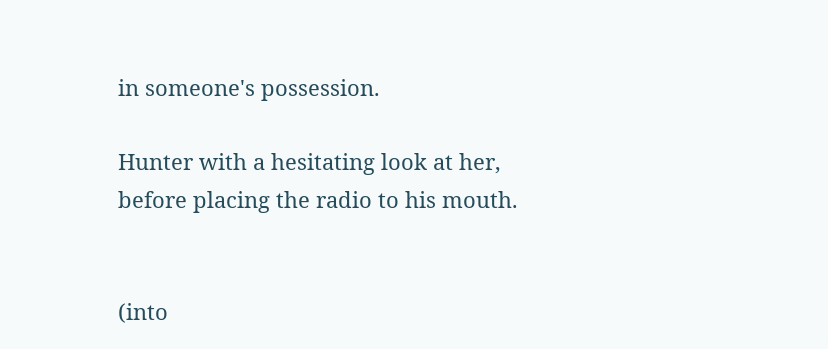in someone's possession.

Hunter with a hesitating look at her, before placing the radio to his mouth.


(into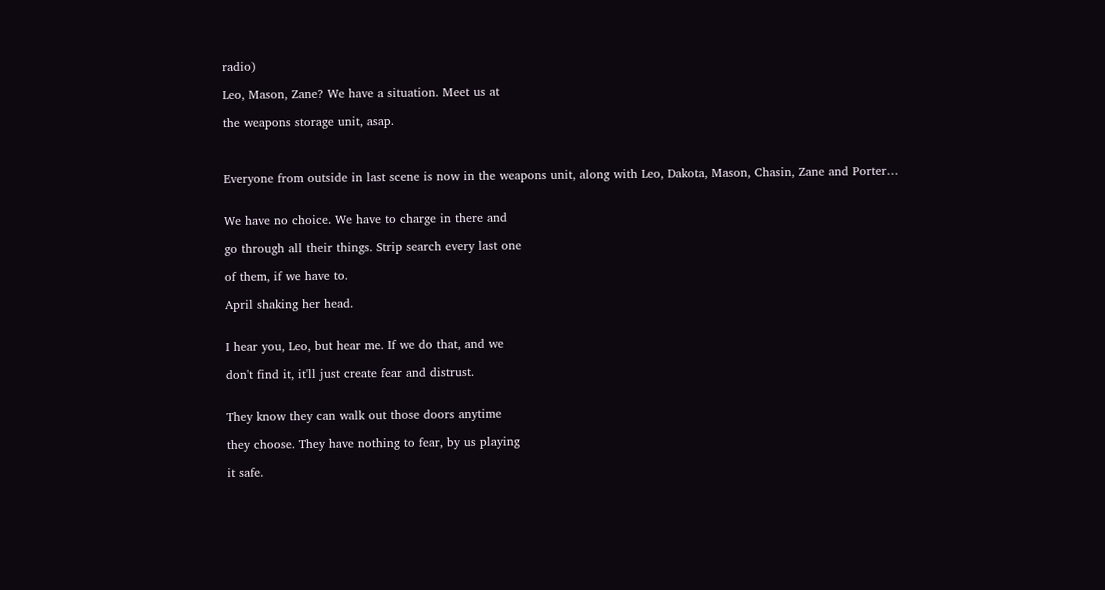radio)

Leo, Mason, Zane? We have a situation. Meet us at

the weapons storage unit, asap.



Everyone from outside in last scene is now in the weapons unit, along with Leo, Dakota, Mason, Chasin, Zane and Porter…


We have no choice. We have to charge in there and

go through all their things. Strip search every last one

of them, if we have to.

April shaking her head.


I hear you, Leo, but hear me. If we do that, and we

don't find it, it'll just create fear and distrust.


They know they can walk out those doors anytime

they choose. They have nothing to fear, by us playing

it safe.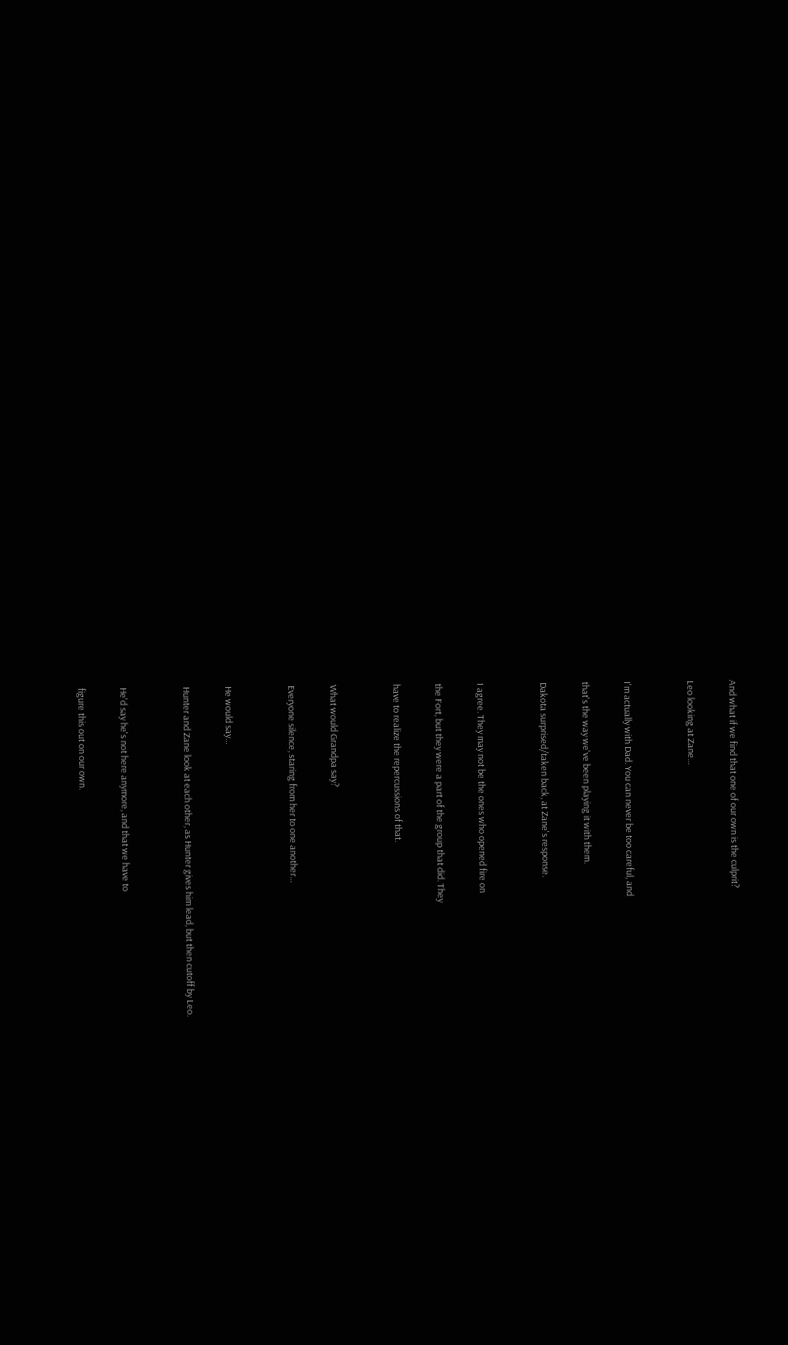And what if we find that one of our own is the culprit?

Leo looking at Zane…


I'm actually with Dad. You can never be too careful, and

that's the way we've been playing it with them.

Dakota surprised/taken back, at Zane's response.


I agree. They may not be the ones who opened fire on

the Fort, but they were a part of the group that did. They

have to realize the repercussions of that.


What would Grandpa say?

Everyone silence, staring from her to one another…


He would say…

Hunter and Zane look at each other, as Hunter gives him lead, but then cutoff by Leo.


He'd say he's not here anymore, and that we have to

figure this out on our own.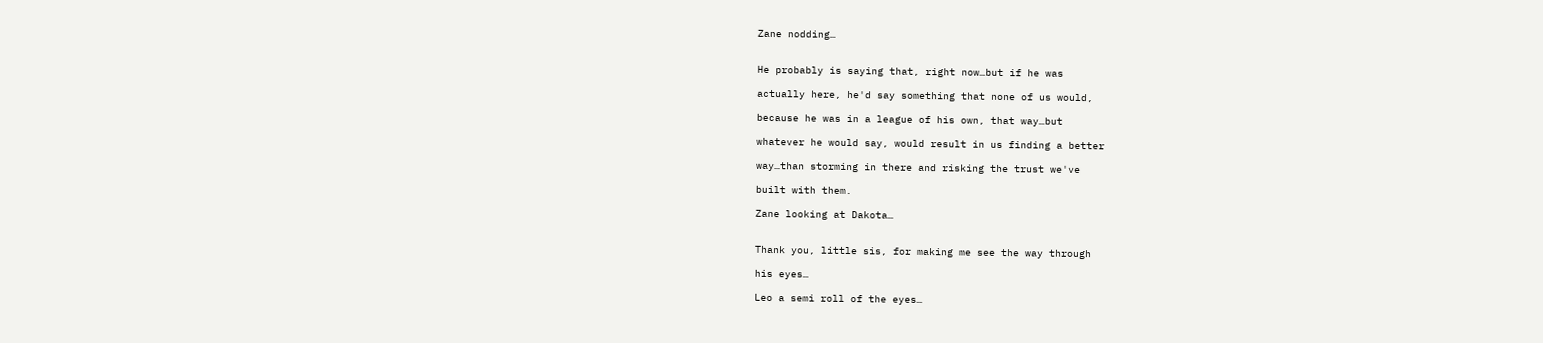Zane nodding…


He probably is saying that, right now…but if he was

actually here, he'd say something that none of us would,

because he was in a league of his own, that way…but

whatever he would say, would result in us finding a better

way…than storming in there and risking the trust we've

built with them.

Zane looking at Dakota…


Thank you, little sis, for making me see the way through

his eyes…

Leo a semi roll of the eyes…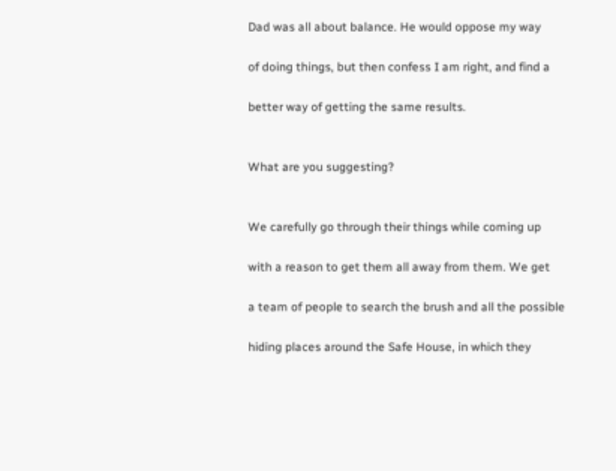Dad was all about balance. He would oppose my way

of doing things, but then confess I am right, and find a

better way of getting the same results.


What are you suggesting?


We carefully go through their things while coming up

with a reason to get them all away from them. We get

a team of people to search the brush and all the possible

hiding places around the Safe House, in which they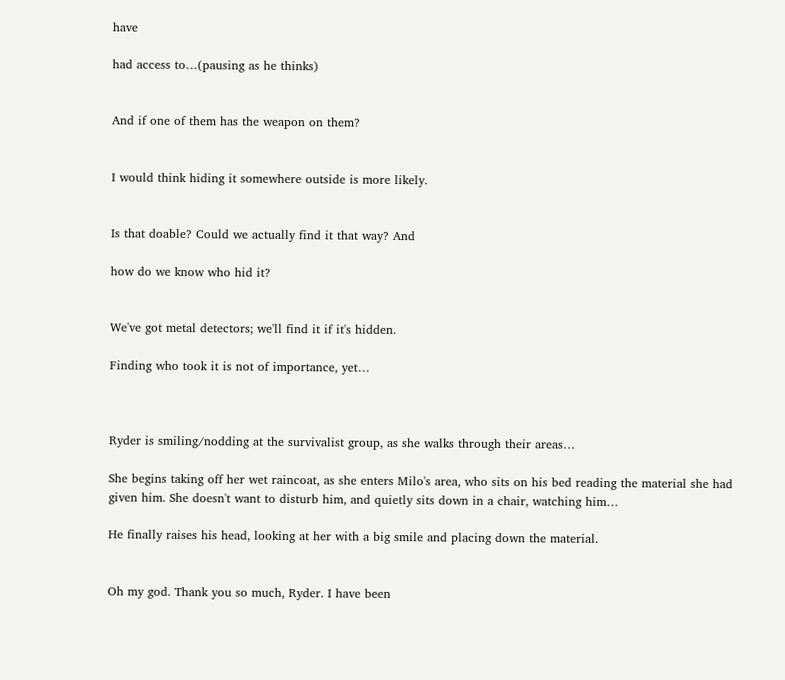have

had access to…(pausing as he thinks)


And if one of them has the weapon on them?


I would think hiding it somewhere outside is more likely.


Is that doable? Could we actually find it that way? And

how do we know who hid it?


We've got metal detectors; we'll find it if it's hidden.

Finding who took it is not of importance, yet…



Ryder is smiling/nodding at the survivalist group, as she walks through their areas…

She begins taking off her wet raincoat, as she enters Milo's area, who sits on his bed reading the material she had given him. She doesn't want to disturb him, and quietly sits down in a chair, watching him…

He finally raises his head, looking at her with a big smile and placing down the material.


Oh my god. Thank you so much, Ryder. I have been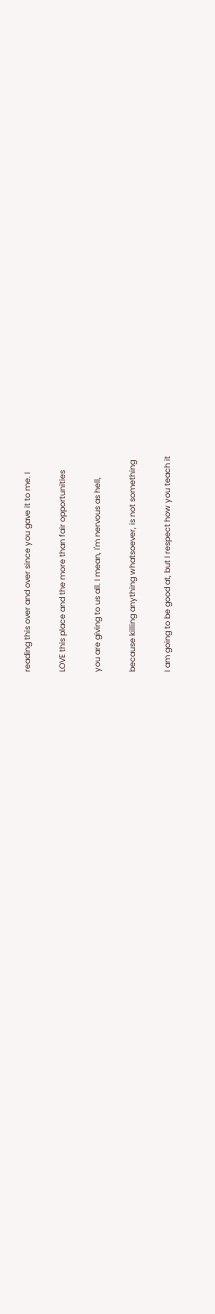reading this over and over since you gave it to me. I

LOVE this place and the more than fair opportunities

you are giving to us all. I mean, I'm nervous as hell,

because killing anything whatsoever, is not something

I am going to be good at, but I respect how you teach it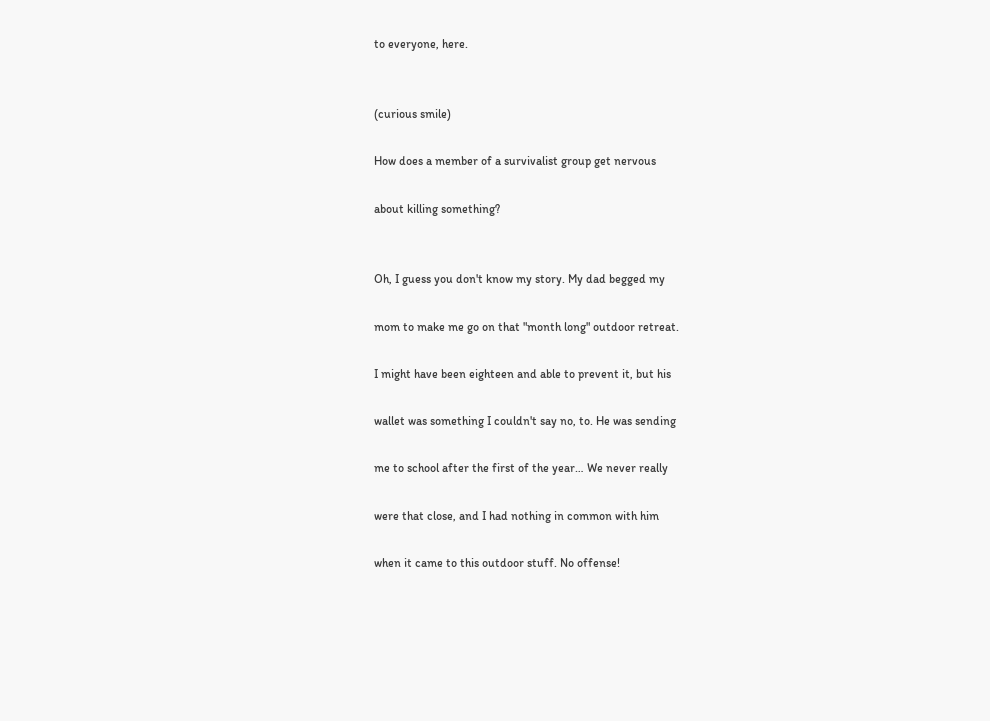to everyone, here.


(curious smile)

How does a member of a survivalist group get nervous

about killing something?


Oh, I guess you don't know my story. My dad begged my

mom to make me go on that "month long" outdoor retreat.

I might have been eighteen and able to prevent it, but his

wallet was something I couldn't say no, to. He was sending

me to school after the first of the year… We never really

were that close, and I had nothing in common with him

when it came to this outdoor stuff. No offense!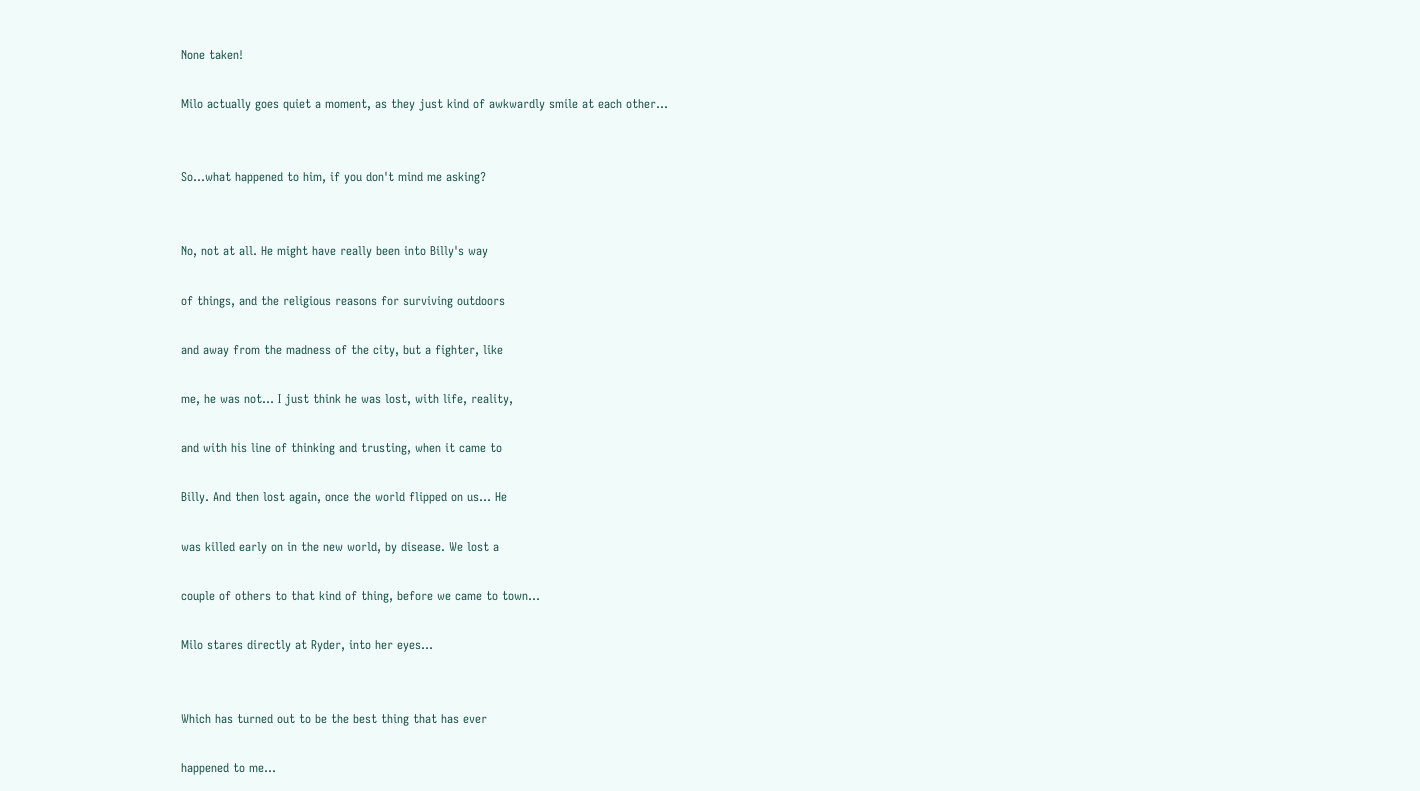None taken!

Milo actually goes quiet a moment, as they just kind of awkwardly smile at each other…


So…what happened to him, if you don't mind me asking?


No, not at all. He might have really been into Billy's way

of things, and the religious reasons for surviving outdoors

and away from the madness of the city, but a fighter, like

me, he was not… I just think he was lost, with life, reality,

and with his line of thinking and trusting, when it came to

Billy. And then lost again, once the world flipped on us… He

was killed early on in the new world, by disease. We lost a

couple of others to that kind of thing, before we came to town…

Milo stares directly at Ryder, into her eyes…


Which has turned out to be the best thing that has ever

happened to me…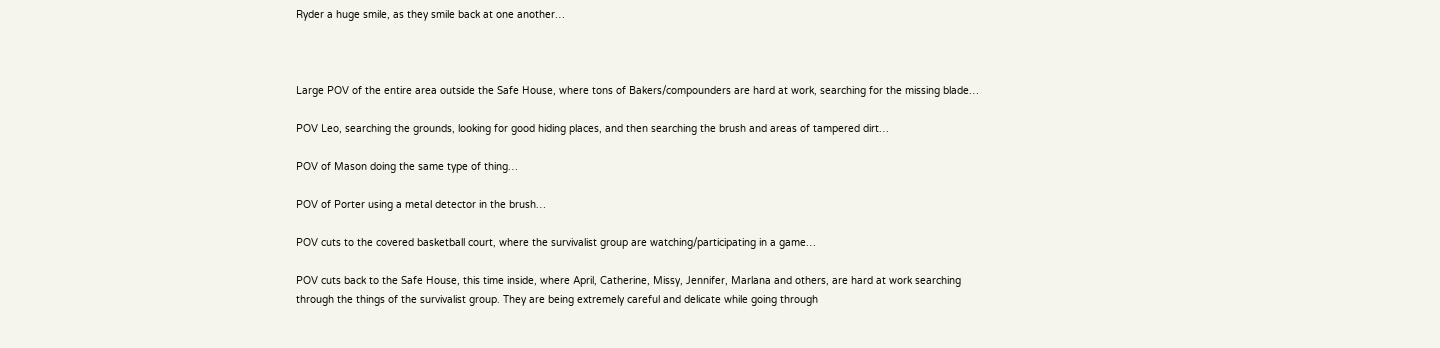Ryder a huge smile, as they smile back at one another…



Large POV of the entire area outside the Safe House, where tons of Bakers/compounders are hard at work, searching for the missing blade…

POV Leo, searching the grounds, looking for good hiding places, and then searching the brush and areas of tampered dirt…

POV of Mason doing the same type of thing…

POV of Porter using a metal detector in the brush…

POV cuts to the covered basketball court, where the survivalist group are watching/participating in a game…

POV cuts back to the Safe House, this time inside, where April, Catherine, Missy, Jennifer, Marlana and others, are hard at work searching through the things of the survivalist group. They are being extremely careful and delicate while going through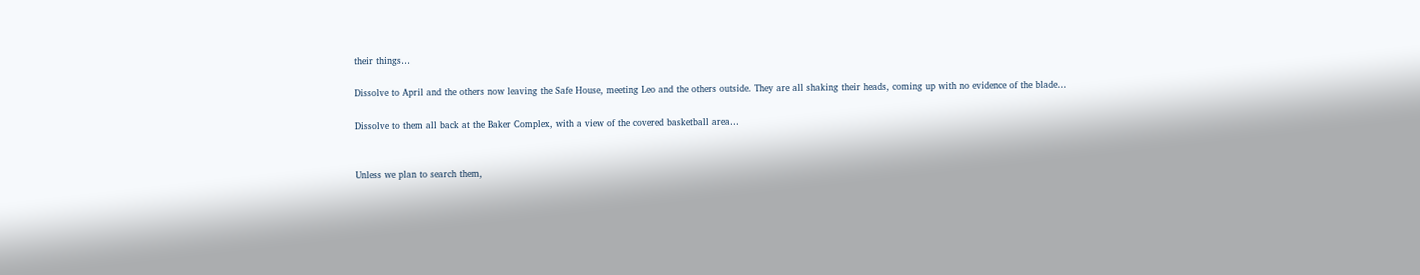their things…

Dissolve to April and the others now leaving the Safe House, meeting Leo and the others outside. They are all shaking their heads, coming up with no evidence of the blade…

Dissolve to them all back at the Baker Complex, with a view of the covered basketball area…


Unless we plan to search them,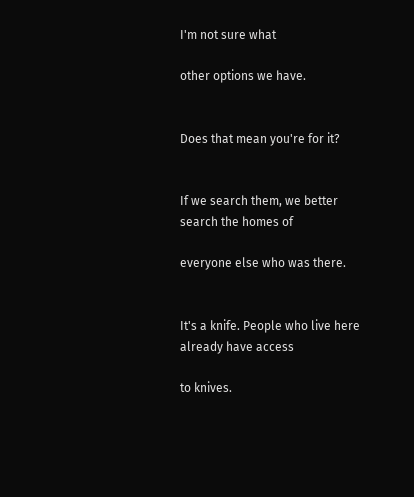I'm not sure what

other options we have.


Does that mean you're for it?


If we search them, we better search the homes of

everyone else who was there.


It's a knife. People who live here already have access

to knives.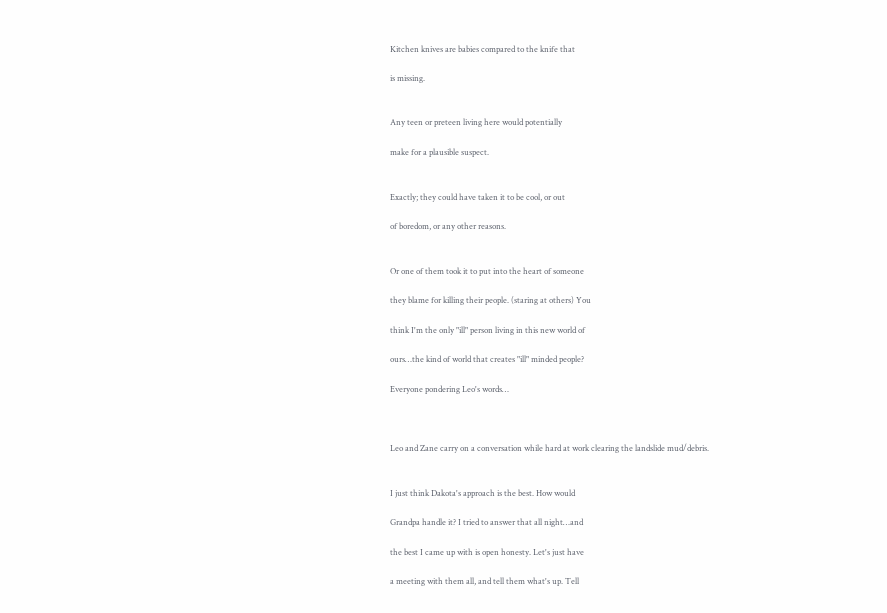Kitchen knives are babies compared to the knife that

is missing.


Any teen or preteen living here would potentially

make for a plausible suspect.


Exactly; they could have taken it to be cool, or out

of boredom, or any other reasons.


Or one of them took it to put into the heart of someone

they blame for killing their people. (staring at others) You

think I'm the only "ill" person living in this new world of

ours…the kind of world that creates "ill" minded people?

Everyone pondering Leo's words…



Leo and Zane carry on a conversation while hard at work clearing the landslide mud/debris.


I just think Dakota's approach is the best. How would

Grandpa handle it? I tried to answer that all night…and

the best I came up with is open honesty. Let's just have

a meeting with them all, and tell them what's up. Tell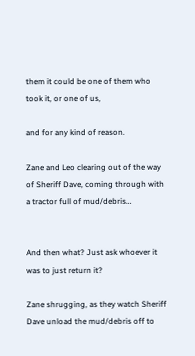them it could be one of them who took it, or one of us,

and for any kind of reason.

Zane and Leo clearing out of the way of Sheriff Dave, coming through with a tractor full of mud/debris…


And then what? Just ask whoever it was to just return it?

Zane shrugging, as they watch Sheriff Dave unload the mud/debris off to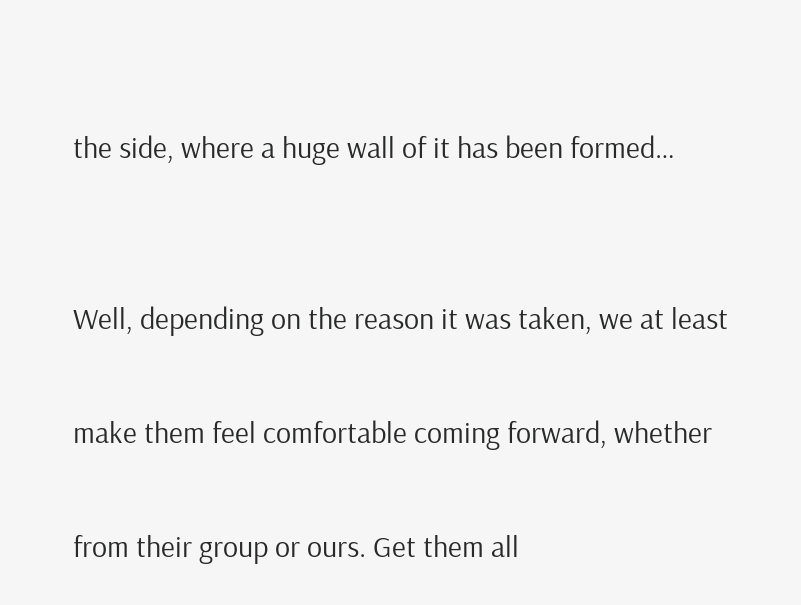the side, where a huge wall of it has been formed…


Well, depending on the reason it was taken, we at least

make them feel comfortable coming forward, whether

from their group or ours. Get them all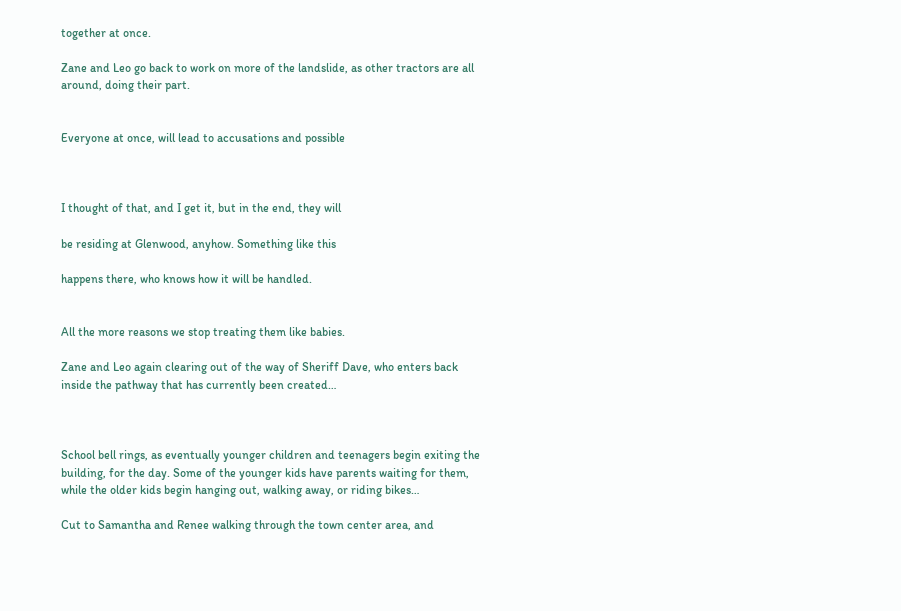together at once.

Zane and Leo go back to work on more of the landslide, as other tractors are all around, doing their part.


Everyone at once, will lead to accusations and possible



I thought of that, and I get it, but in the end, they will

be residing at Glenwood, anyhow. Something like this

happens there, who knows how it will be handled.


All the more reasons we stop treating them like babies.

Zane and Leo again clearing out of the way of Sheriff Dave, who enters back inside the pathway that has currently been created…



School bell rings, as eventually younger children and teenagers begin exiting the building, for the day. Some of the younger kids have parents waiting for them, while the older kids begin hanging out, walking away, or riding bikes…

Cut to Samantha and Renee walking through the town center area, and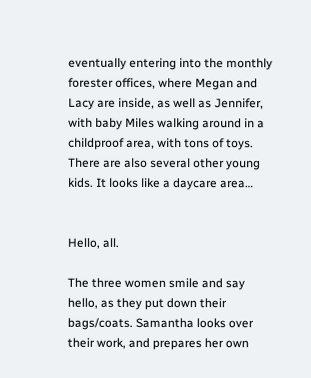eventually entering into the monthly forester offices, where Megan and Lacy are inside, as well as Jennifer, with baby Miles walking around in a childproof area, with tons of toys. There are also several other young kids. It looks like a daycare area…


Hello, all.

The three women smile and say hello, as they put down their bags/coats. Samantha looks over their work, and prepares her own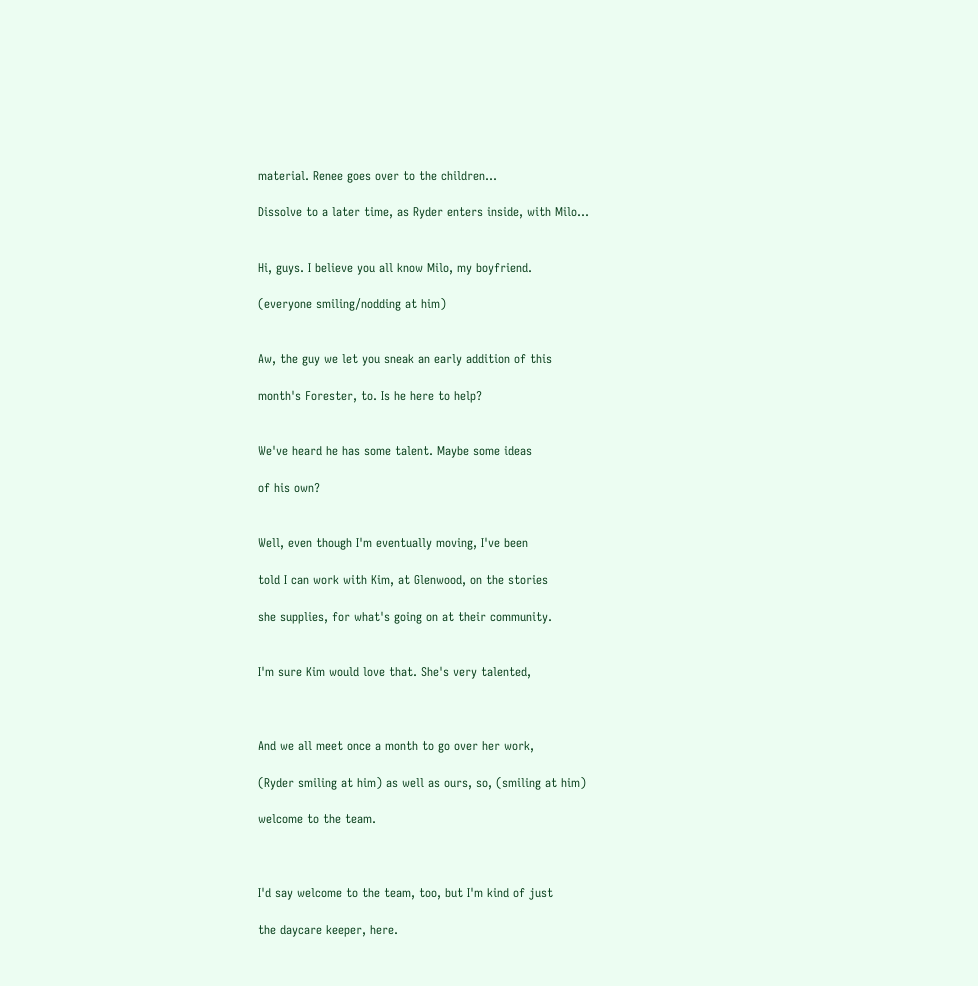material. Renee goes over to the children…

Dissolve to a later time, as Ryder enters inside, with Milo…


Hi, guys. I believe you all know Milo, my boyfriend.

(everyone smiling/nodding at him)


Aw, the guy we let you sneak an early addition of this

month's Forester, to. Is he here to help?


We've heard he has some talent. Maybe some ideas

of his own?


Well, even though I'm eventually moving, I've been

told I can work with Kim, at Glenwood, on the stories

she supplies, for what's going on at their community.


I'm sure Kim would love that. She's very talented,



And we all meet once a month to go over her work,

(Ryder smiling at him) as well as ours, so, (smiling at him)

welcome to the team.



I'd say welcome to the team, too, but I'm kind of just

the daycare keeper, here.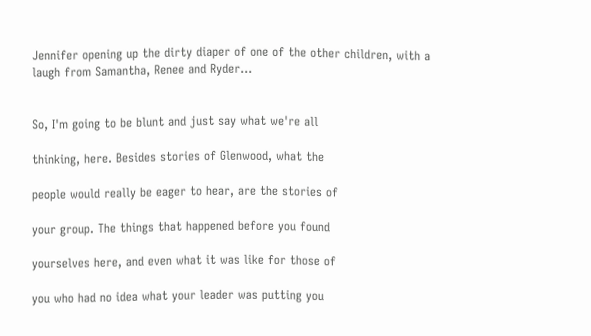Jennifer opening up the dirty diaper of one of the other children, with a laugh from Samantha, Renee and Ryder…


So, I'm going to be blunt and just say what we're all

thinking, here. Besides stories of Glenwood, what the

people would really be eager to hear, are the stories of

your group. The things that happened before you found

yourselves here, and even what it was like for those of

you who had no idea what your leader was putting you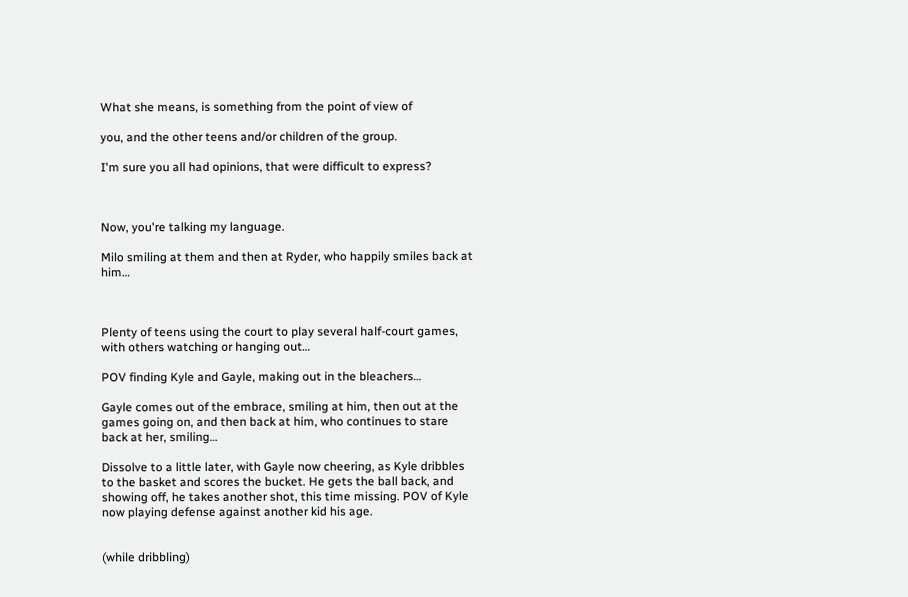What she means, is something from the point of view of

you, and the other teens and/or children of the group.

I'm sure you all had opinions, that were difficult to express?



Now, you're talking my language.

Milo smiling at them and then at Ryder, who happily smiles back at him…



Plenty of teens using the court to play several half-court games, with others watching or hanging out…

POV finding Kyle and Gayle, making out in the bleachers…

Gayle comes out of the embrace, smiling at him, then out at the games going on, and then back at him, who continues to stare back at her, smiling…

Dissolve to a little later, with Gayle now cheering, as Kyle dribbles to the basket and scores the bucket. He gets the ball back, and showing off, he takes another shot, this time missing. POV of Kyle now playing defense against another kid his age.


(while dribbling)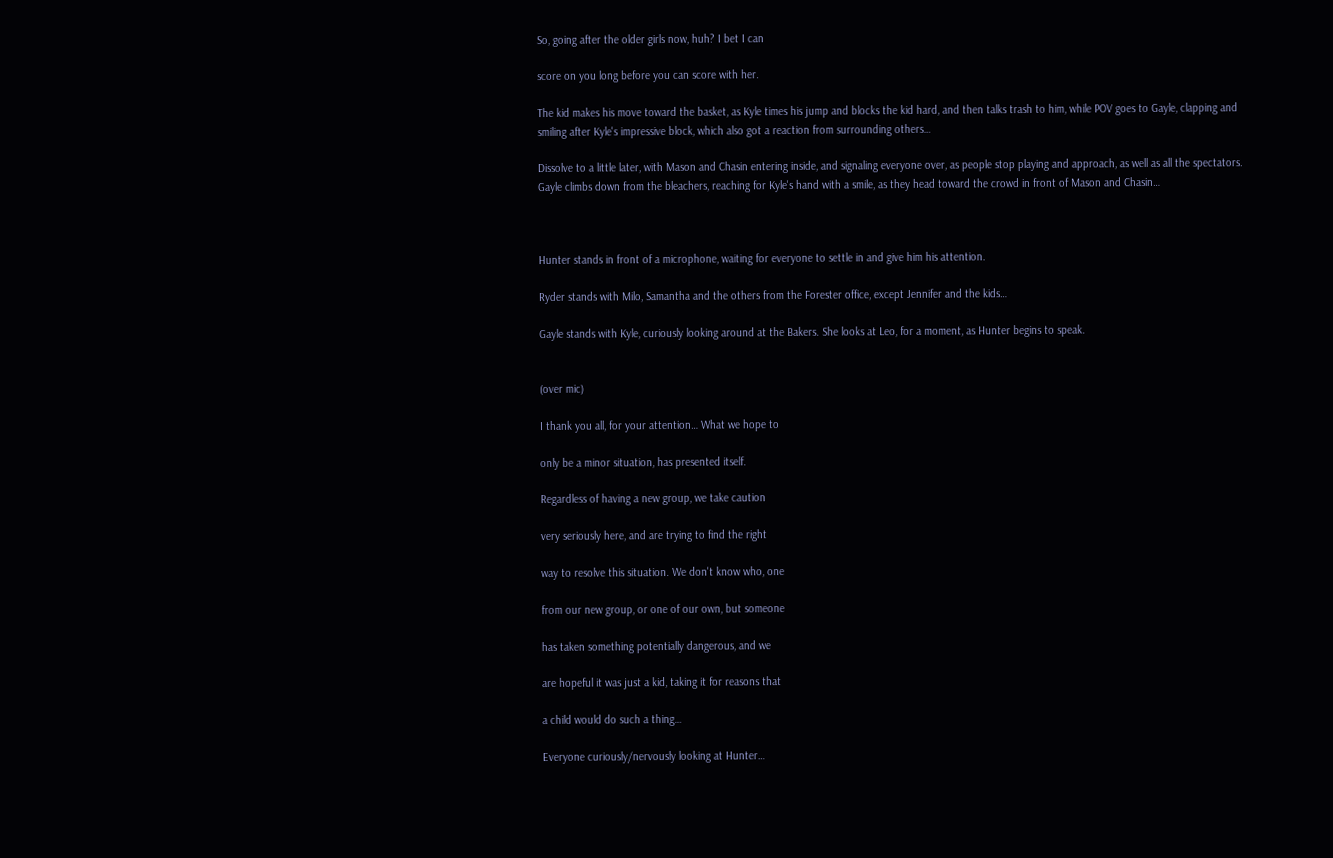So, going after the older girls now, huh? I bet I can

score on you long before you can score with her.

The kid makes his move toward the basket, as Kyle times his jump and blocks the kid hard, and then talks trash to him, while POV goes to Gayle, clapping and smiling after Kyle's impressive block, which also got a reaction from surrounding others…

Dissolve to a little later, with Mason and Chasin entering inside, and signaling everyone over, as people stop playing and approach, as well as all the spectators. Gayle climbs down from the bleachers, reaching for Kyle's hand with a smile, as they head toward the crowd in front of Mason and Chasin…



Hunter stands in front of a microphone, waiting for everyone to settle in and give him his attention.

Ryder stands with Milo, Samantha and the others from the Forester office, except Jennifer and the kids…

Gayle stands with Kyle, curiously looking around at the Bakers. She looks at Leo, for a moment, as Hunter begins to speak.


(over mic)

I thank you all, for your attention… What we hope to

only be a minor situation, has presented itself.

Regardless of having a new group, we take caution

very seriously here, and are trying to find the right

way to resolve this situation. We don't know who, one

from our new group, or one of our own, but someone

has taken something potentially dangerous, and we

are hopeful it was just a kid, taking it for reasons that

a child would do such a thing…

Everyone curiously/nervously looking at Hunter…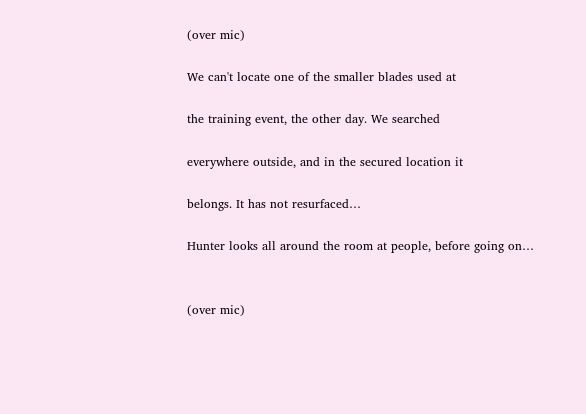(over mic)

We can't locate one of the smaller blades used at

the training event, the other day. We searched

everywhere outside, and in the secured location it

belongs. It has not resurfaced…

Hunter looks all around the room at people, before going on…


(over mic)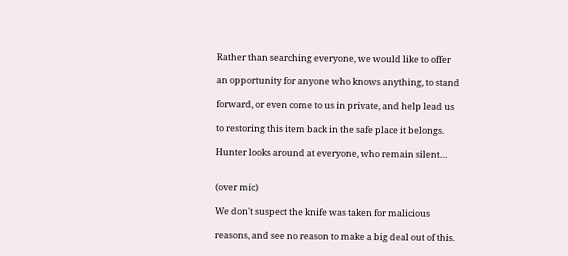Rather than searching everyone, we would like to offer

an opportunity for anyone who knows anything, to stand

forward, or even come to us in private, and help lead us

to restoring this item back in the safe place it belongs.

Hunter looks around at everyone, who remain silent…


(over mic)

We don't suspect the knife was taken for malicious

reasons, and see no reason to make a big deal out of this.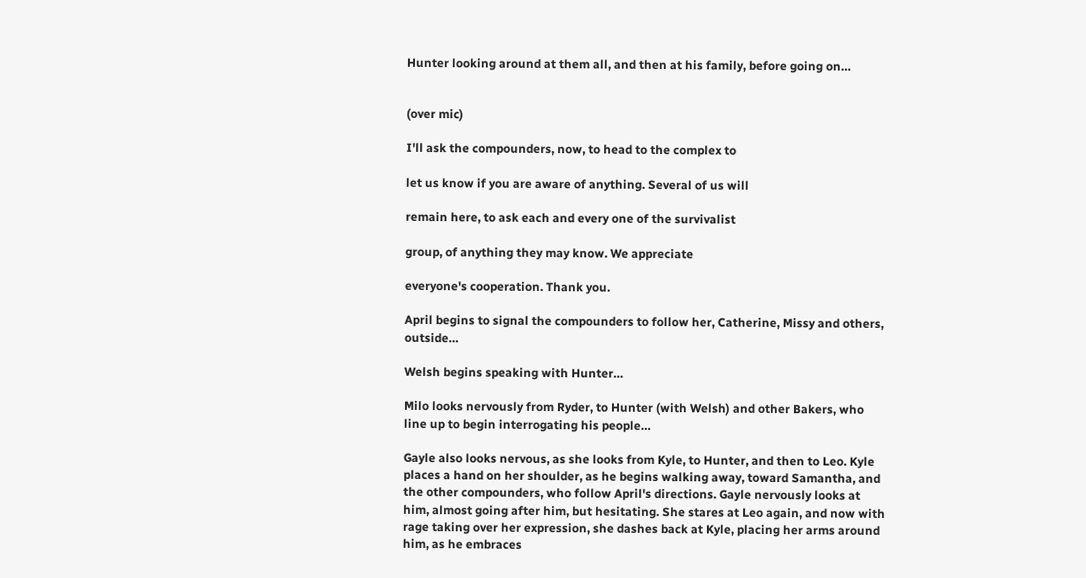Hunter looking around at them all, and then at his family, before going on…


(over mic)

I'll ask the compounders, now, to head to the complex to

let us know if you are aware of anything. Several of us will

remain here, to ask each and every one of the survivalist

group, of anything they may know. We appreciate

everyone's cooperation. Thank you.

April begins to signal the compounders to follow her, Catherine, Missy and others, outside…

Welsh begins speaking with Hunter…

Milo looks nervously from Ryder, to Hunter (with Welsh) and other Bakers, who line up to begin interrogating his people…

Gayle also looks nervous, as she looks from Kyle, to Hunter, and then to Leo. Kyle places a hand on her shoulder, as he begins walking away, toward Samantha, and the other compounders, who follow April's directions. Gayle nervously looks at him, almost going after him, but hesitating. She stares at Leo again, and now with rage taking over her expression, she dashes back at Kyle, placing her arms around him, as he embraces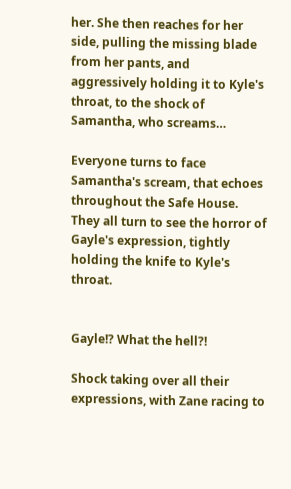her. She then reaches for her side, pulling the missing blade from her pants, and aggressively holding it to Kyle's throat, to the shock of Samantha, who screams…

Everyone turns to face Samantha's scream, that echoes throughout the Safe House. They all turn to see the horror of Gayle's expression, tightly holding the knife to Kyle's throat.


Gayle!? What the hell?!

Shock taking over all their expressions, with Zane racing to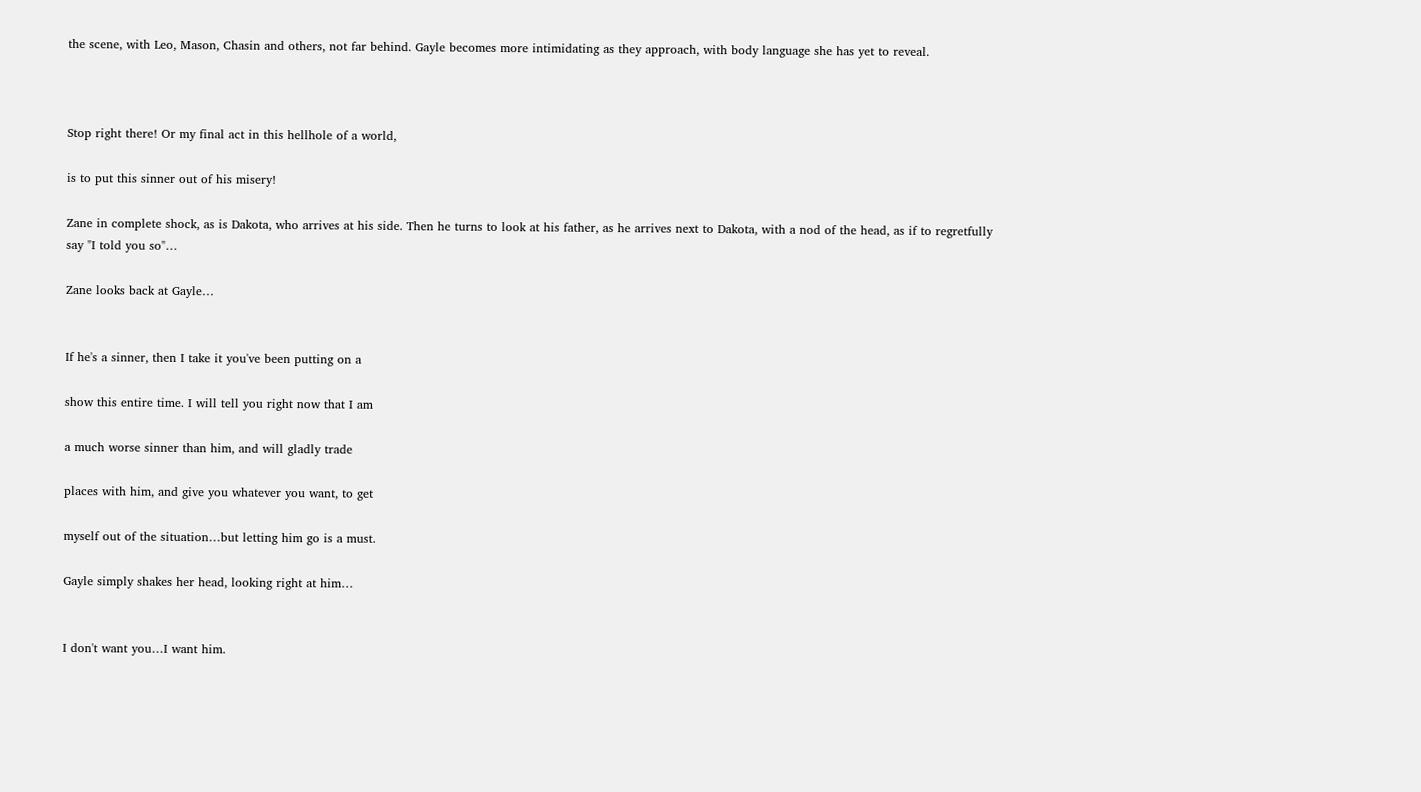the scene, with Leo, Mason, Chasin and others, not far behind. Gayle becomes more intimidating as they approach, with body language she has yet to reveal.



Stop right there! Or my final act in this hellhole of a world,

is to put this sinner out of his misery!

Zane in complete shock, as is Dakota, who arrives at his side. Then he turns to look at his father, as he arrives next to Dakota, with a nod of the head, as if to regretfully say "I told you so"…

Zane looks back at Gayle…


If he's a sinner, then I take it you've been putting on a

show this entire time. I will tell you right now that I am

a much worse sinner than him, and will gladly trade

places with him, and give you whatever you want, to get

myself out of the situation…but letting him go is a must.

Gayle simply shakes her head, looking right at him…


I don't want you…I want him.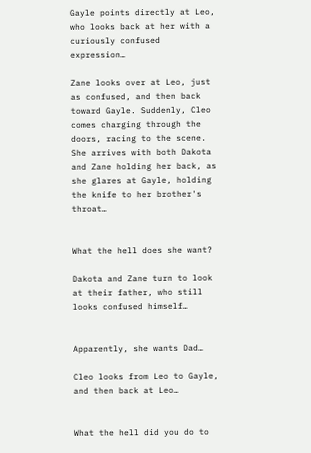Gayle points directly at Leo, who looks back at her with a curiously confused expression…

Zane looks over at Leo, just as confused, and then back toward Gayle. Suddenly, Cleo comes charging through the doors, racing to the scene. She arrives with both Dakota and Zane holding her back, as she glares at Gayle, holding the knife to her brother's throat…


What the hell does she want?

Dakota and Zane turn to look at their father, who still looks confused himself…


Apparently, she wants Dad…

Cleo looks from Leo to Gayle, and then back at Leo…


What the hell did you do to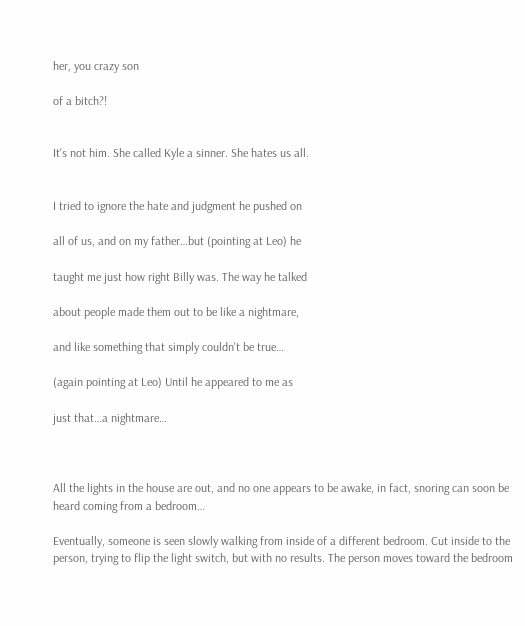her, you crazy son

of a bitch?!


It's not him. She called Kyle a sinner. She hates us all.


I tried to ignore the hate and judgment he pushed on

all of us, and on my father…but (pointing at Leo) he

taught me just how right Billy was. The way he talked

about people made them out to be like a nightmare,

and like something that simply couldn't be true…

(again pointing at Leo) Until he appeared to me as

just that…a nightmare…



All the lights in the house are out, and no one appears to be awake, in fact, snoring can soon be heard coming from a bedroom…

Eventually, someone is seen slowly walking from inside of a different bedroom. Cut inside to the person, trying to flip the light switch, but with no results. The person moves toward the bedroom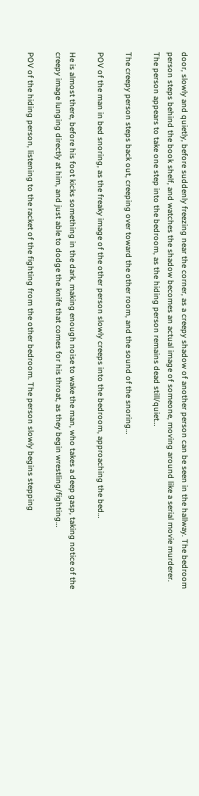door, slowly and quietly, before suddenly freezing near the corner, as a creepy shadow of another person can be seen in the hallway. The bedroom person steps behind the book shelf, and watches the shadow becomes an actual image of someone, moving around like a serial movie murderer. The person appears to take one step into the bedroom, as the hiding person remains dead still/quiet…

The creepy person steps back out, creeping over toward the other room, and the sound of the snoring…

POV of the man in bed snoring, as the freaky image of the other person slowly creeps into the bedroom, approaching the bed…

He is almost there, before his foot kicks something in the dark, making enough noise to wake the man, who takes a deep gasp, taking notice of the creepy image lunging directly at him, and just able to dodge the knife that comes for his throat, as they begin wrestling/fighting…

POV of the hiding person, listening to the racket of the fighting from the other bedroom. The person slowly begins stepping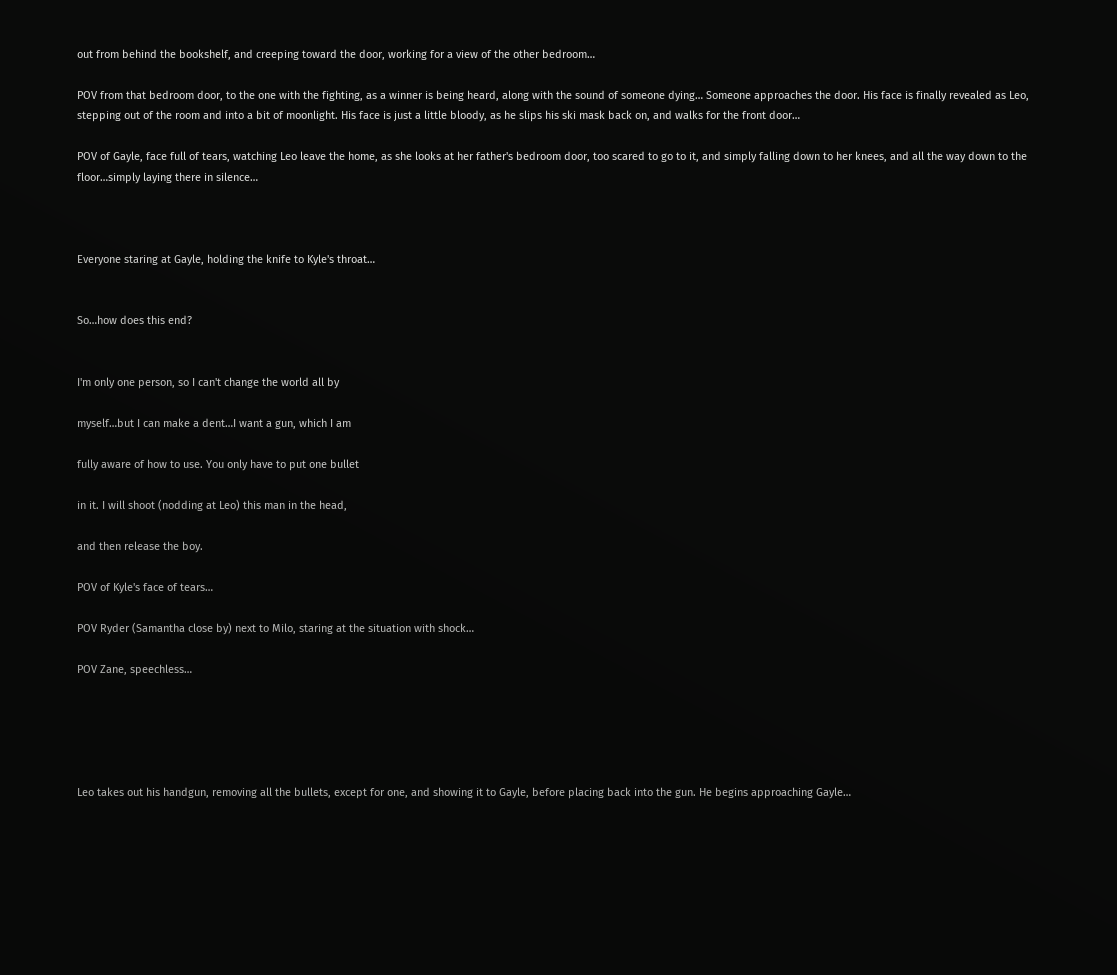out from behind the bookshelf, and creeping toward the door, working for a view of the other bedroom…

POV from that bedroom door, to the one with the fighting, as a winner is being heard, along with the sound of someone dying… Someone approaches the door. His face is finally revealed as Leo, stepping out of the room and into a bit of moonlight. His face is just a little bloody, as he slips his ski mask back on, and walks for the front door…

POV of Gayle, face full of tears, watching Leo leave the home, as she looks at her father's bedroom door, too scared to go to it, and simply falling down to her knees, and all the way down to the floor…simply laying there in silence…



Everyone staring at Gayle, holding the knife to Kyle's throat…


So…how does this end?


I'm only one person, so I can't change the world all by

myself…but I can make a dent…I want a gun, which I am

fully aware of how to use. You only have to put one bullet

in it. I will shoot (nodding at Leo) this man in the head,

and then release the boy.

POV of Kyle's face of tears…

POV Ryder (Samantha close by) next to Milo, staring at the situation with shock…

POV Zane, speechless…





Leo takes out his handgun, removing all the bullets, except for one, and showing it to Gayle, before placing back into the gun. He begins approaching Gayle…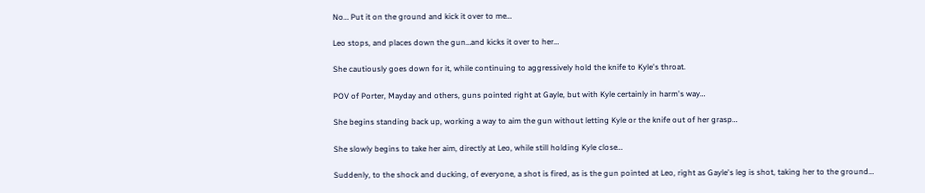No… Put it on the ground and kick it over to me…

Leo stops, and places down the gun…and kicks it over to her…

She cautiously goes down for it, while continuing to aggressively hold the knife to Kyle's throat.

POV of Porter, Mayday and others, guns pointed right at Gayle, but with Kyle certainly in harm's way…

She begins standing back up, working a way to aim the gun without letting Kyle or the knife out of her grasp…

She slowly begins to take her aim, directly at Leo, while still holding Kyle close…

Suddenly, to the shock and ducking, of everyone, a shot is fired, as is the gun pointed at Leo, right as Gayle's leg is shot, taking her to the ground…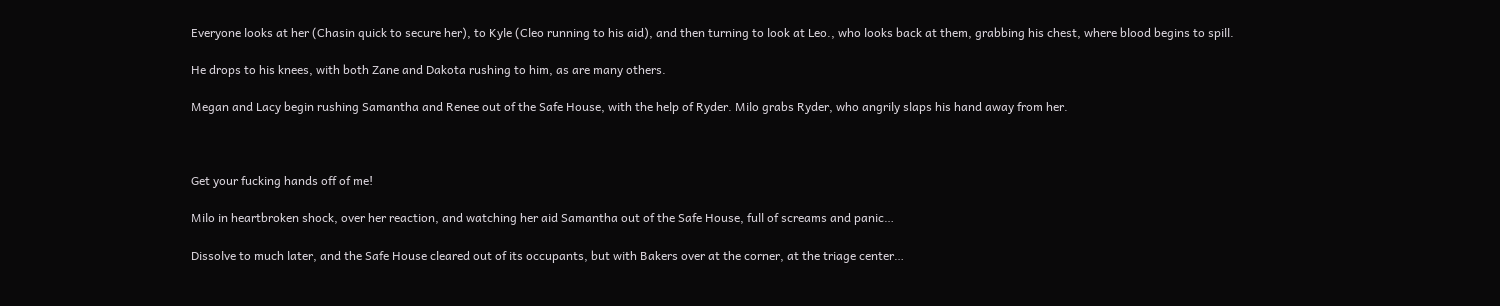Everyone looks at her (Chasin quick to secure her), to Kyle (Cleo running to his aid), and then turning to look at Leo., who looks back at them, grabbing his chest, where blood begins to spill.

He drops to his knees, with both Zane and Dakota rushing to him, as are many others.

Megan and Lacy begin rushing Samantha and Renee out of the Safe House, with the help of Ryder. Milo grabs Ryder, who angrily slaps his hand away from her.



Get your fucking hands off of me!

Milo in heartbroken shock, over her reaction, and watching her aid Samantha out of the Safe House, full of screams and panic…

Dissolve to much later, and the Safe House cleared out of its occupants, but with Bakers over at the corner, at the triage center…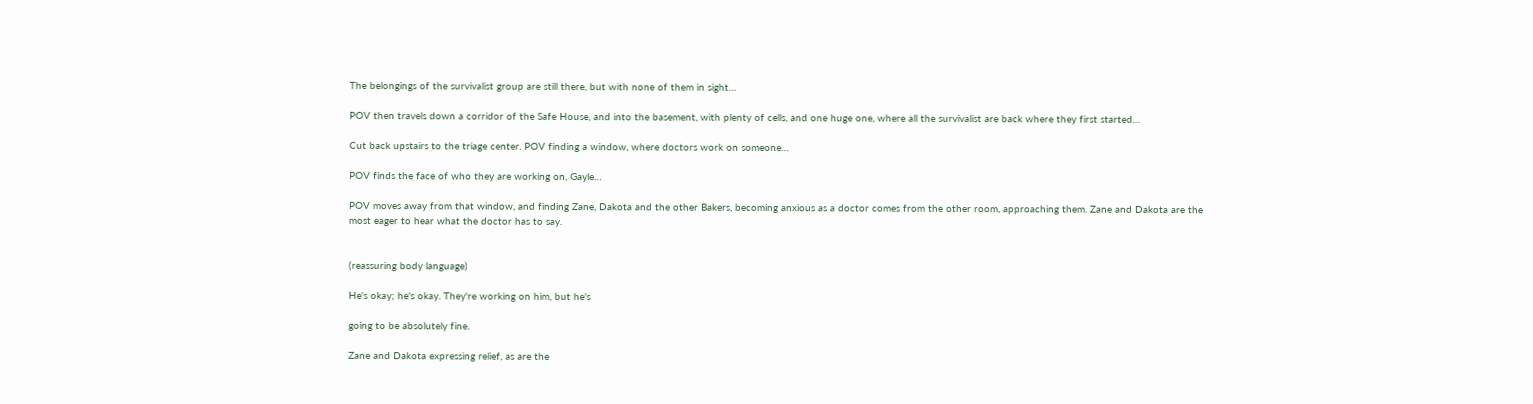The belongings of the survivalist group are still there, but with none of them in sight…

POV then travels down a corridor of the Safe House, and into the basement, with plenty of cells, and one huge one, where all the survivalist are back where they first started…

Cut back upstairs to the triage center. POV finding a window, where doctors work on someone…

POV finds the face of who they are working on, Gayle…

POV moves away from that window, and finding Zane, Dakota and the other Bakers, becoming anxious as a doctor comes from the other room, approaching them. Zane and Dakota are the most eager to hear what the doctor has to say.


(reassuring body language)

He's okay; he's okay. They're working on him, but he's

going to be absolutely fine.

Zane and Dakota expressing relief, as are the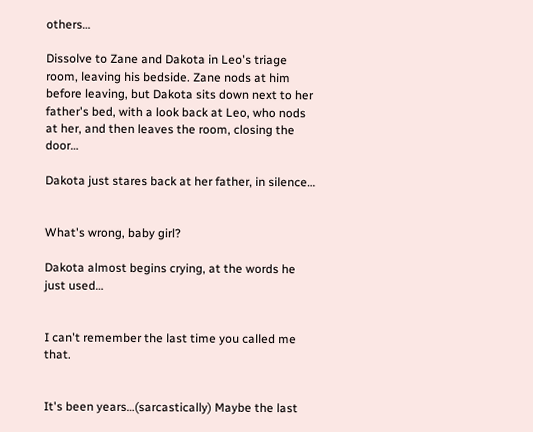others…

Dissolve to Zane and Dakota in Leo's triage room, leaving his bedside. Zane nods at him before leaving, but Dakota sits down next to her father's bed, with a look back at Leo, who nods at her, and then leaves the room, closing the door…

Dakota just stares back at her father, in silence…


What's wrong, baby girl?

Dakota almost begins crying, at the words he just used…


I can't remember the last time you called me that.


It's been years…(sarcastically) Maybe the last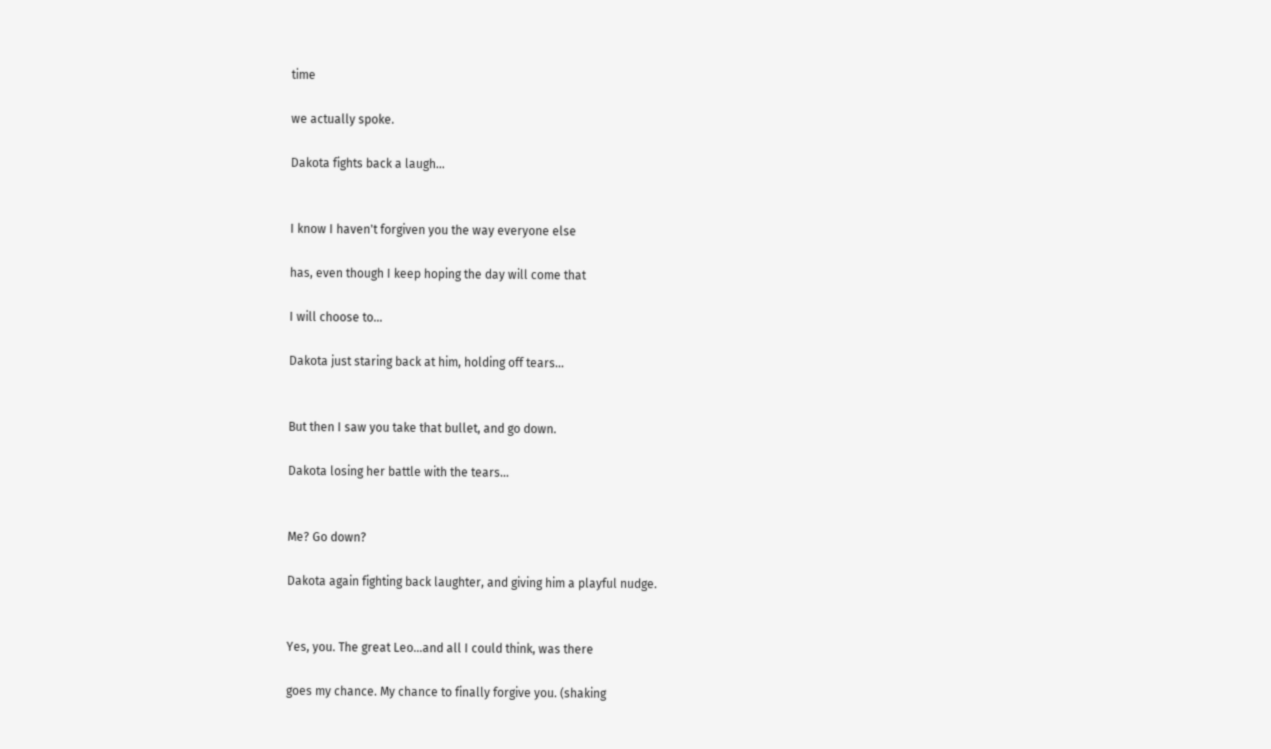time

we actually spoke.

Dakota fights back a laugh…


I know I haven't forgiven you the way everyone else

has, even though I keep hoping the day will come that

I will choose to…

Dakota just staring back at him, holding off tears…


But then I saw you take that bullet, and go down.

Dakota losing her battle with the tears…


Me? Go down?

Dakota again fighting back laughter, and giving him a playful nudge.


Yes, you. The great Leo…and all I could think, was there

goes my chance. My chance to finally forgive you. (shaking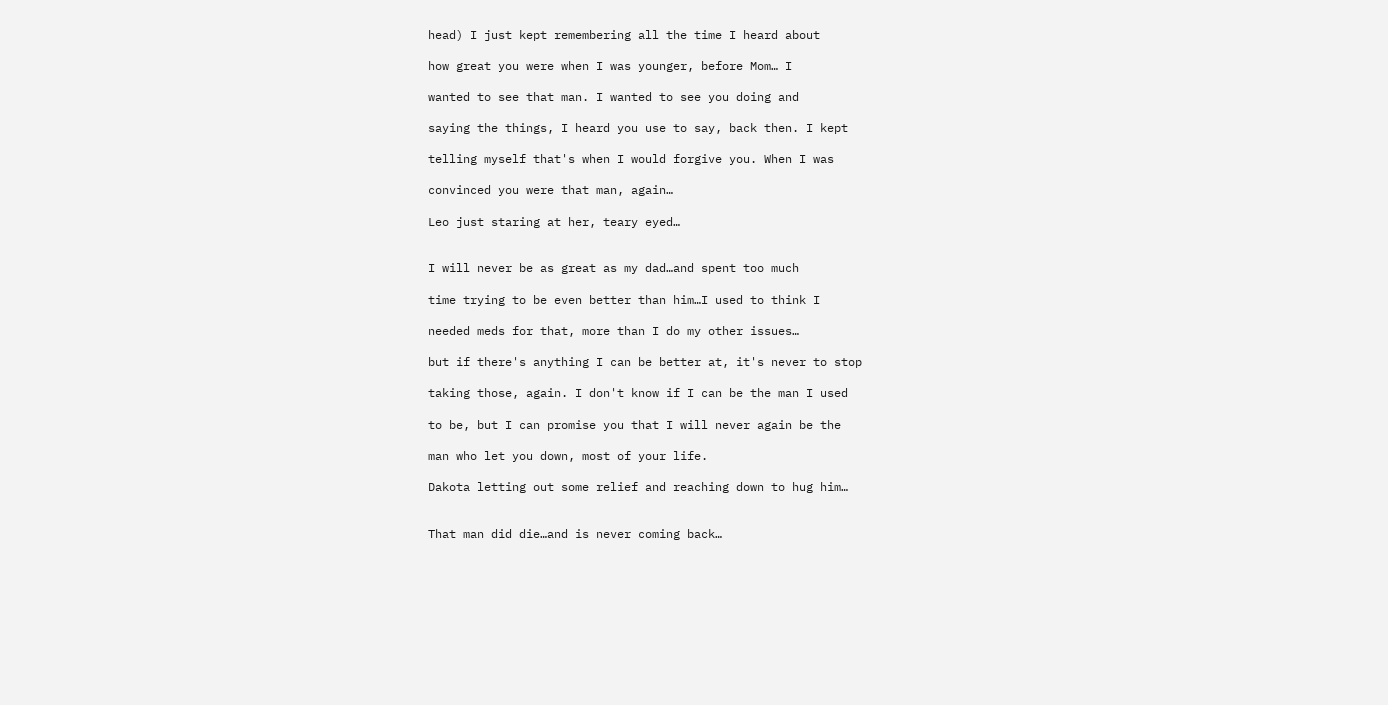head) I just kept remembering all the time I heard about

how great you were when I was younger, before Mom… I

wanted to see that man. I wanted to see you doing and

saying the things, I heard you use to say, back then. I kept

telling myself that's when I would forgive you. When I was

convinced you were that man, again…

Leo just staring at her, teary eyed…


I will never be as great as my dad…and spent too much

time trying to be even better than him…I used to think I

needed meds for that, more than I do my other issues…

but if there's anything I can be better at, it's never to stop

taking those, again. I don't know if I can be the man I used

to be, but I can promise you that I will never again be the

man who let you down, most of your life.

Dakota letting out some relief and reaching down to hug him…


That man did die…and is never coming back…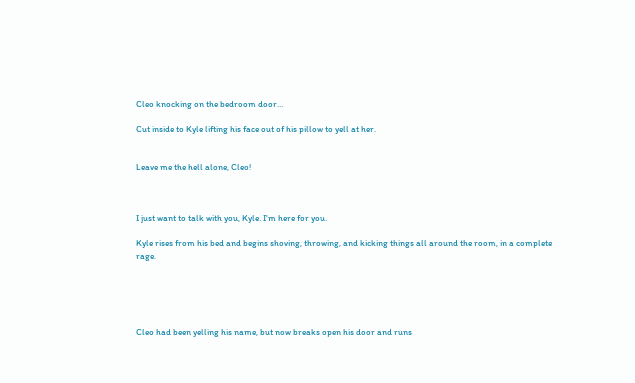Cleo knocking on the bedroom door…

Cut inside to Kyle lifting his face out of his pillow to yell at her.


Leave me the hell alone, Cleo!



I just want to talk with you, Kyle. I'm here for you.

Kyle rises from his bed and begins shoving, throwing, and kicking things all around the room, in a complete rage.





Cleo had been yelling his name, but now breaks open his door and runs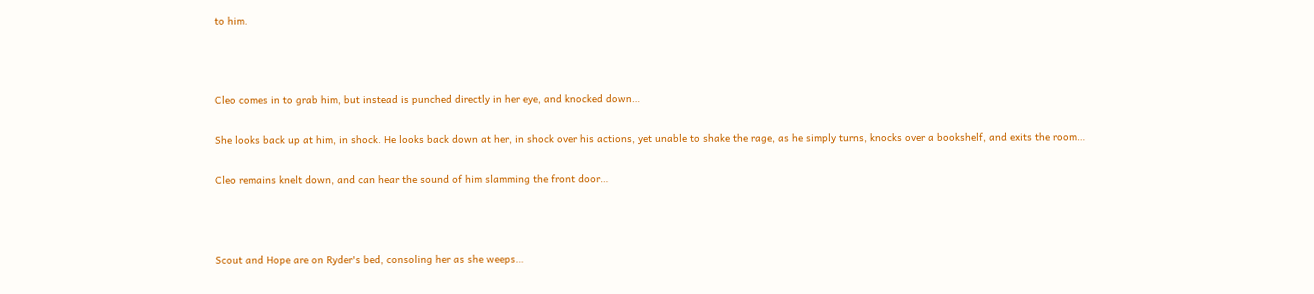to him.



Cleo comes in to grab him, but instead is punched directly in her eye, and knocked down…

She looks back up at him, in shock. He looks back down at her, in shock over his actions, yet unable to shake the rage, as he simply turns, knocks over a bookshelf, and exits the room…

Cleo remains knelt down, and can hear the sound of him slamming the front door…



Scout and Hope are on Ryder's bed, consoling her as she weeps…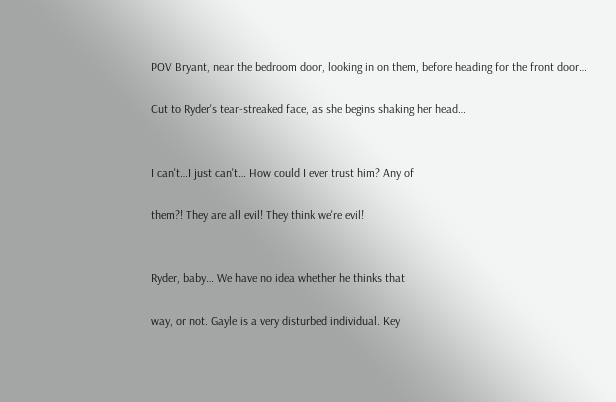POV Bryant, near the bedroom door, looking in on them, before heading for the front door…

Cut to Ryder's tear-streaked face, as she begins shaking her head…


I can't…I just can't… How could I ever trust him? Any of

them?! They are all evil! They think we're evil!


Ryder, baby… We have no idea whether he thinks that

way, or not. Gayle is a very disturbed individual. Key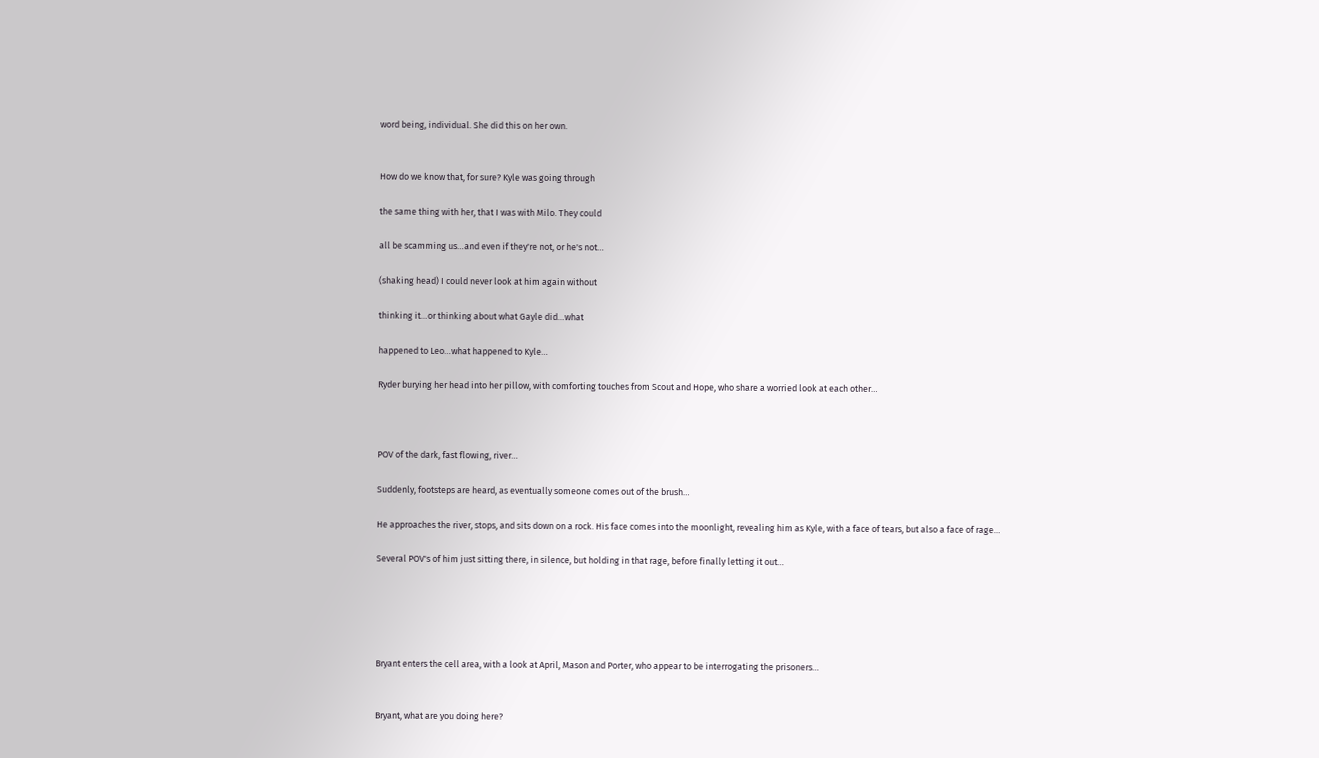word being, individual. She did this on her own.


How do we know that, for sure? Kyle was going through

the same thing with her, that I was with Milo. They could

all be scamming us…and even if they're not, or he's not…

(shaking head) I could never look at him again without

thinking it…or thinking about what Gayle did…what

happened to Leo…what happened to Kyle…

Ryder burying her head into her pillow, with comforting touches from Scout and Hope, who share a worried look at each other…



POV of the dark, fast flowing, river…

Suddenly, footsteps are heard, as eventually someone comes out of the brush…

He approaches the river, stops, and sits down on a rock. His face comes into the moonlight, revealing him as Kyle, with a face of tears, but also a face of rage…

Several POV's of him just sitting there, in silence, but holding in that rage, before finally letting it out…





Bryant enters the cell area, with a look at April, Mason and Porter, who appear to be interrogating the prisoners…


Bryant, what are you doing here?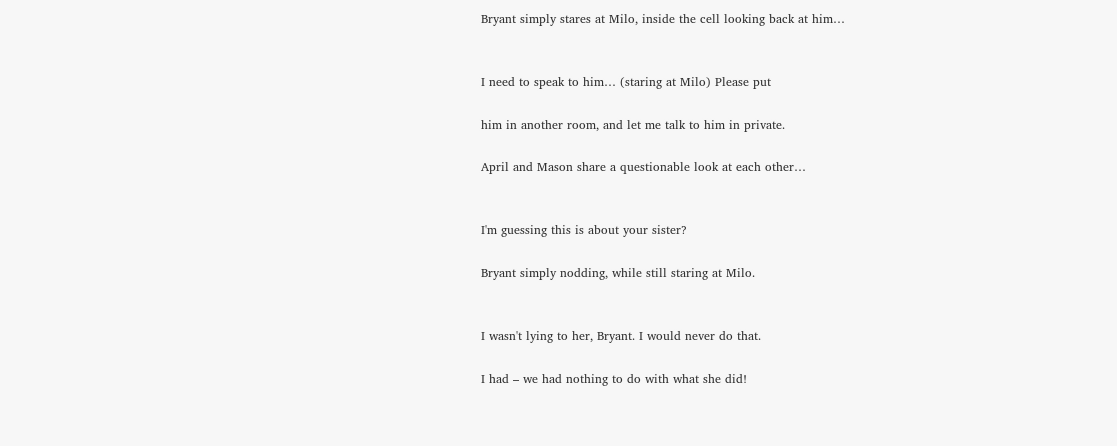Bryant simply stares at Milo, inside the cell looking back at him…


I need to speak to him… (staring at Milo) Please put

him in another room, and let me talk to him in private.

April and Mason share a questionable look at each other…


I'm guessing this is about your sister?

Bryant simply nodding, while still staring at Milo.


I wasn't lying to her, Bryant. I would never do that.

I had – we had nothing to do with what she did!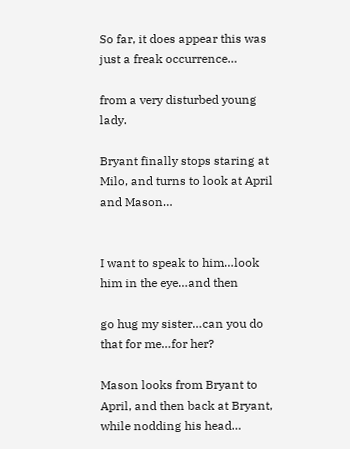So far, it does appear this was just a freak occurrence…

from a very disturbed young lady.

Bryant finally stops staring at Milo, and turns to look at April and Mason…


I want to speak to him…look him in the eye…and then

go hug my sister…can you do that for me…for her?

Mason looks from Bryant to April, and then back at Bryant, while nodding his head…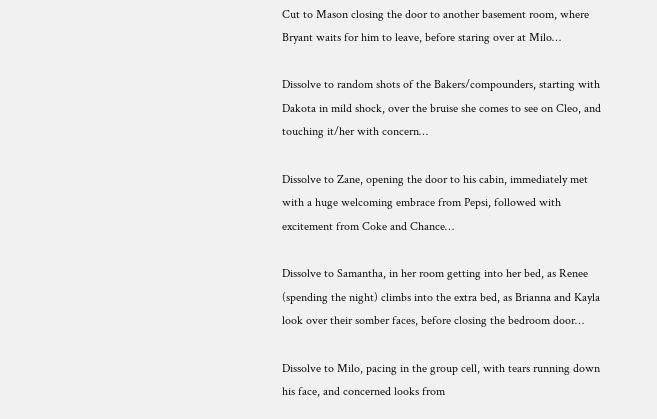Cut to Mason closing the door to another basement room, where Bryant waits for him to leave, before staring over at Milo…

Dissolve to random shots of the Bakers/compounders, starting with Dakota in mild shock, over the bruise she comes to see on Cleo, and touching it/her with concern…

Dissolve to Zane, opening the door to his cabin, immediately met with a huge welcoming embrace from Pepsi, followed with excitement from Coke and Chance…

Dissolve to Samantha, in her room getting into her bed, as Renee (spending the night) climbs into the extra bed, as Brianna and Kayla look over their somber faces, before closing the bedroom door…

Dissolve to Milo, pacing in the group cell, with tears running down his face, and concerned looks from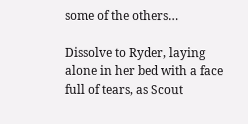some of the others…

Dissolve to Ryder, laying alone in her bed with a face full of tears, as Scout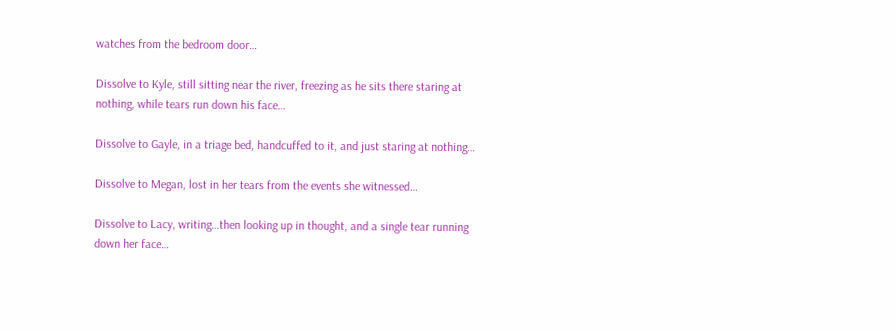watches from the bedroom door…

Dissolve to Kyle, still sitting near the river, freezing as he sits there staring at nothing, while tears run down his face…

Dissolve to Gayle, in a triage bed, handcuffed to it, and just staring at nothing…

Dissolve to Megan, lost in her tears from the events she witnessed…

Dissolve to Lacy, writing…then looking up in thought, and a single tear running down her face…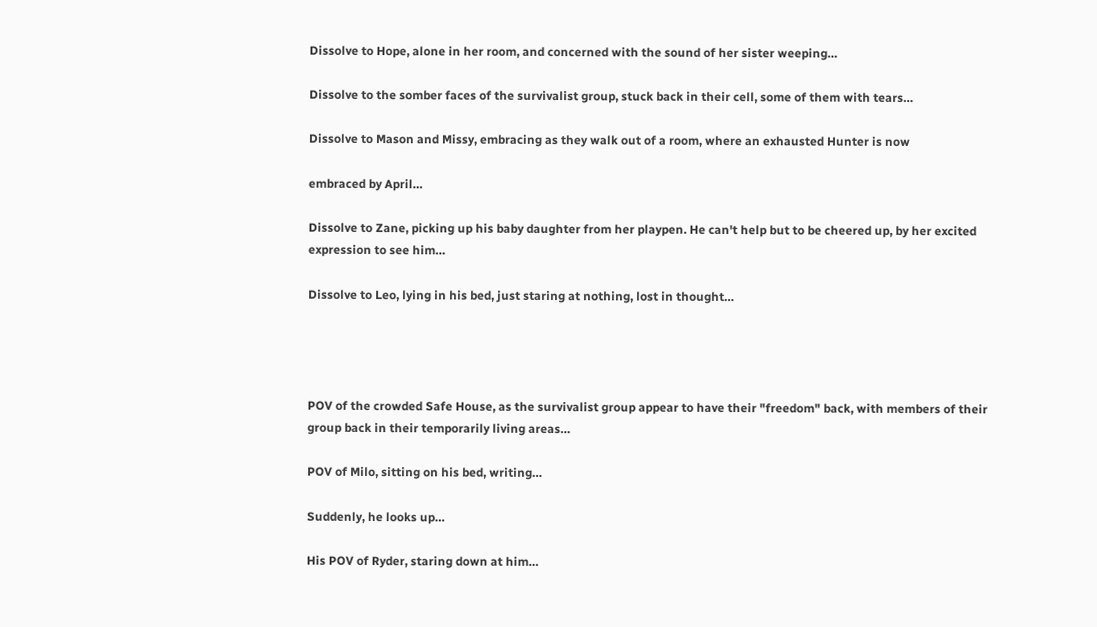Dissolve to Hope, alone in her room, and concerned with the sound of her sister weeping…

Dissolve to the somber faces of the survivalist group, stuck back in their cell, some of them with tears…

Dissolve to Mason and Missy, embracing as they walk out of a room, where an exhausted Hunter is now

embraced by April…

Dissolve to Zane, picking up his baby daughter from her playpen. He can't help but to be cheered up, by her excited expression to see him…

Dissolve to Leo, lying in his bed, just staring at nothing, lost in thought…




POV of the crowded Safe House, as the survivalist group appear to have their "freedom" back, with members of their group back in their temporarily living areas…

POV of Milo, sitting on his bed, writing…

Suddenly, he looks up…

His POV of Ryder, staring down at him…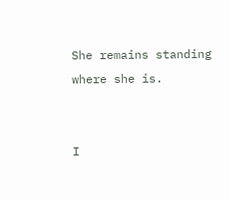She remains standing where she is.


I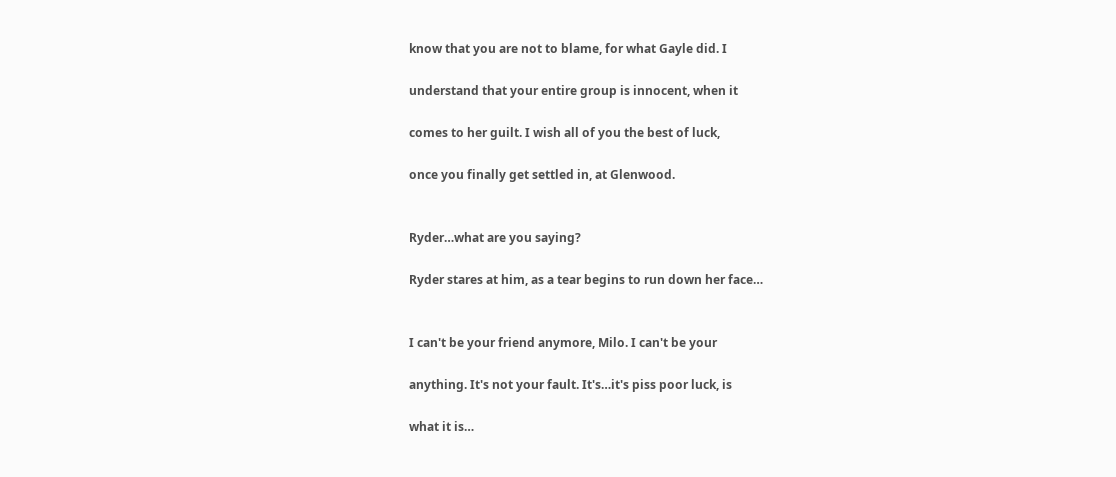know that you are not to blame, for what Gayle did. I

understand that your entire group is innocent, when it

comes to her guilt. I wish all of you the best of luck,

once you finally get settled in, at Glenwood.


Ryder…what are you saying?

Ryder stares at him, as a tear begins to run down her face…


I can't be your friend anymore, Milo. I can't be your

anything. It's not your fault. It's…it's piss poor luck, is

what it is…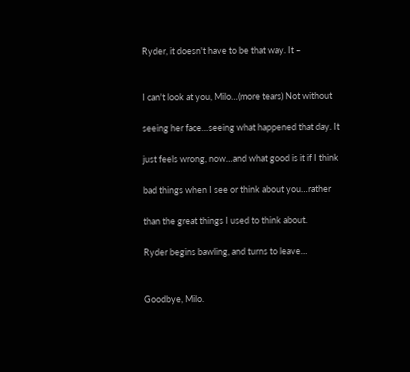Ryder, it doesn't have to be that way. It –


I can't look at you, Milo…(more tears) Not without

seeing her face…seeing what happened that day. It

just feels wrong, now…and what good is it if I think

bad things when I see or think about you…rather

than the great things I used to think about.

Ryder begins bawling, and turns to leave…


Goodbye, Milo.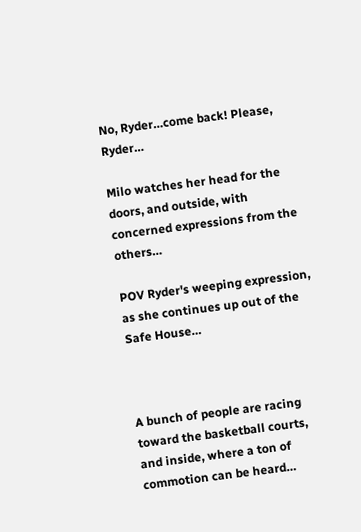No, Ryder…come back! Please, Ryder…

Milo watches her head for the doors, and outside, with concerned expressions from the others…

POV Ryder's weeping expression, as she continues up out of the Safe House…



A bunch of people are racing toward the basketball courts, and inside, where a ton of commotion can be heard…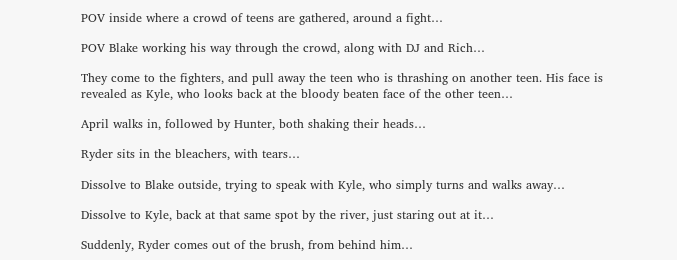POV inside where a crowd of teens are gathered, around a fight…

POV Blake working his way through the crowd, along with DJ and Rich…

They come to the fighters, and pull away the teen who is thrashing on another teen. His face is revealed as Kyle, who looks back at the bloody beaten face of the other teen…

April walks in, followed by Hunter, both shaking their heads…

Ryder sits in the bleachers, with tears…

Dissolve to Blake outside, trying to speak with Kyle, who simply turns and walks away…

Dissolve to Kyle, back at that same spot by the river, just staring out at it…

Suddenly, Ryder comes out of the brush, from behind him…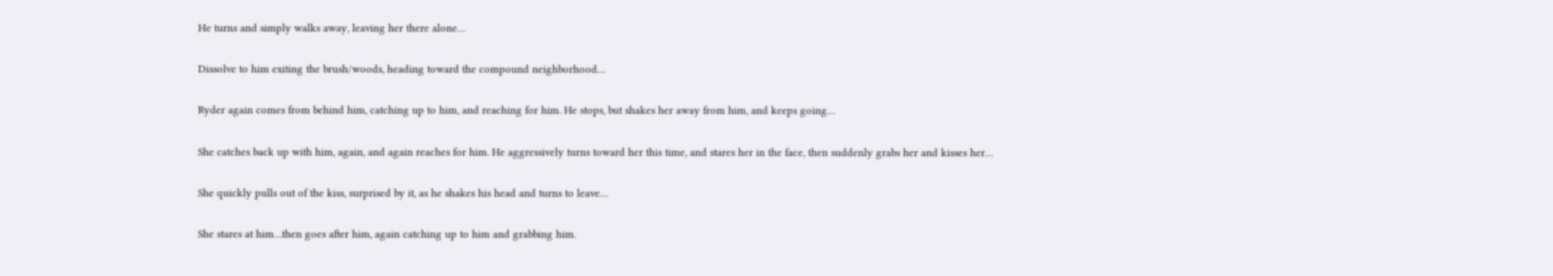He turns and simply walks away, leaving her there alone…

Dissolve to him exiting the brush/woods, heading toward the compound neighborhood…

Ryder again comes from behind him, catching up to him, and reaching for him. He stops, but shakes her away from him, and keeps going…

She catches back up with him, again, and again reaches for him. He aggressively turns toward her this time, and stares her in the face, then suddenly grabs her and kisses her…

She quickly pulls out of the kiss, surprised by it, as he shakes his head and turns to leave…

She stares at him…then goes after him, again catching up to him and grabbing him.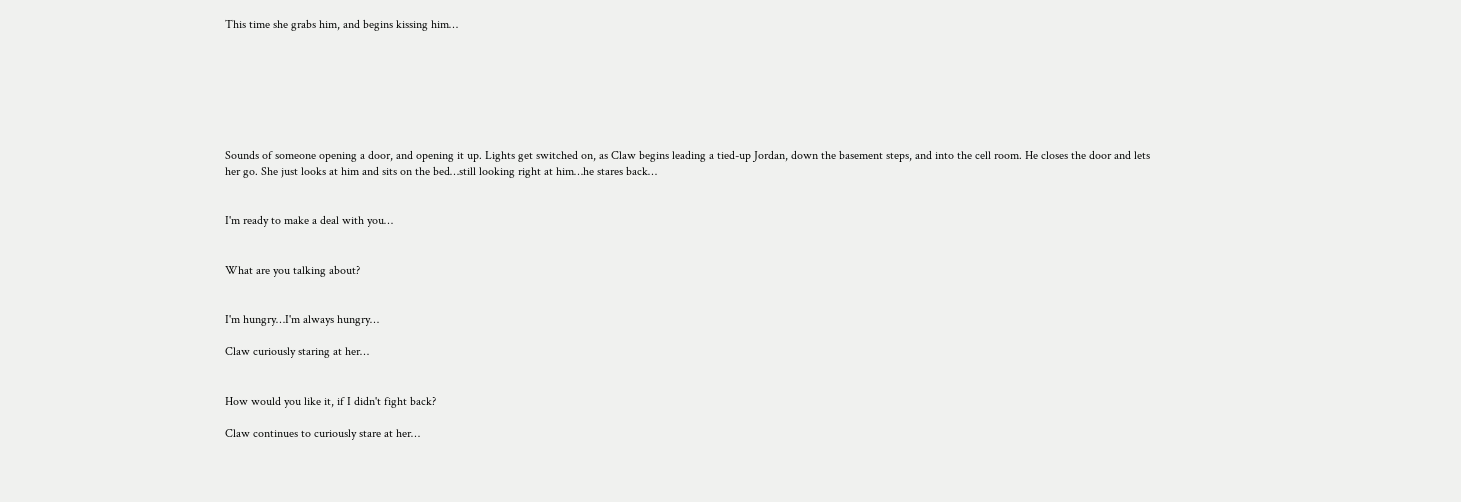This time she grabs him, and begins kissing him…







Sounds of someone opening a door, and opening it up. Lights get switched on, as Claw begins leading a tied-up Jordan, down the basement steps, and into the cell room. He closes the door and lets her go. She just looks at him and sits on the bed…still looking right at him…he stares back…


I'm ready to make a deal with you…


What are you talking about?


I'm hungry…I'm always hungry…

Claw curiously staring at her…


How would you like it, if I didn't fight back?

Claw continues to curiously stare at her…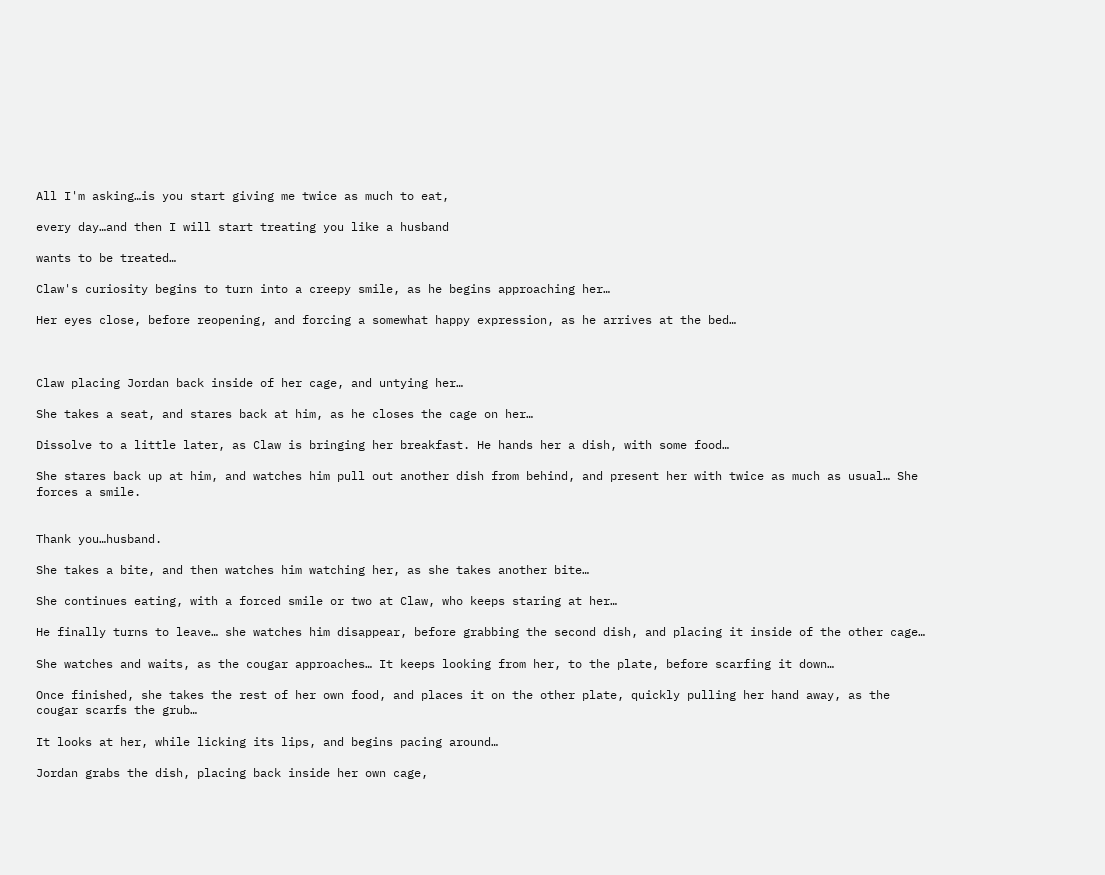All I'm asking…is you start giving me twice as much to eat,

every day…and then I will start treating you like a husband

wants to be treated…

Claw's curiosity begins to turn into a creepy smile, as he begins approaching her…

Her eyes close, before reopening, and forcing a somewhat happy expression, as he arrives at the bed…



Claw placing Jordan back inside of her cage, and untying her…

She takes a seat, and stares back at him, as he closes the cage on her…

Dissolve to a little later, as Claw is bringing her breakfast. He hands her a dish, with some food…

She stares back up at him, and watches him pull out another dish from behind, and present her with twice as much as usual… She forces a smile.


Thank you…husband.

She takes a bite, and then watches him watching her, as she takes another bite…

She continues eating, with a forced smile or two at Claw, who keeps staring at her…

He finally turns to leave… she watches him disappear, before grabbing the second dish, and placing it inside of the other cage…

She watches and waits, as the cougar approaches… It keeps looking from her, to the plate, before scarfing it down…

Once finished, she takes the rest of her own food, and places it on the other plate, quickly pulling her hand away, as the cougar scarfs the grub…

It looks at her, while licking its lips, and begins pacing around…

Jordan grabs the dish, placing back inside her own cage,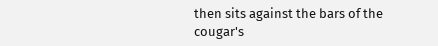then sits against the bars of the cougar's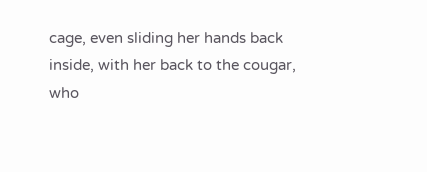cage, even sliding her hands back inside, with her back to the cougar, who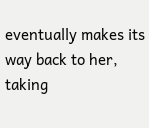eventually makes its way back to her, taking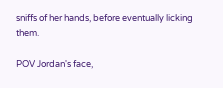sniffs of her hands, before eventually licking them.

POV Jordan's face,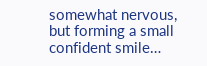somewhat nervous, but forming a small confident smile…